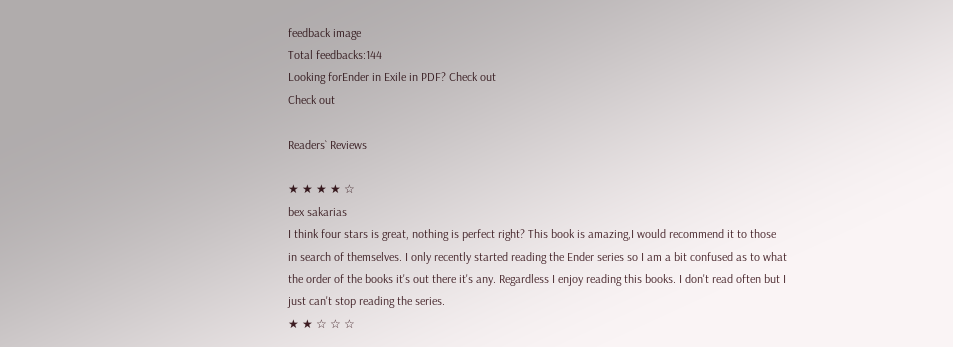feedback image
Total feedbacks:144
Looking forEnder in Exile in PDF? Check out
Check out

Readers` Reviews

★ ★ ★ ★ ☆
bex sakarias
I think four stars is great, nothing is perfect right? This book is amazing,I would recommend it to those in search of themselves. I only recently started reading the Ender series so I am a bit confused as to what the order of the books it's out there it's any. Regardless I enjoy reading this books. I don't read often but I just can't stop reading the series.
★ ★ ☆ ☆ ☆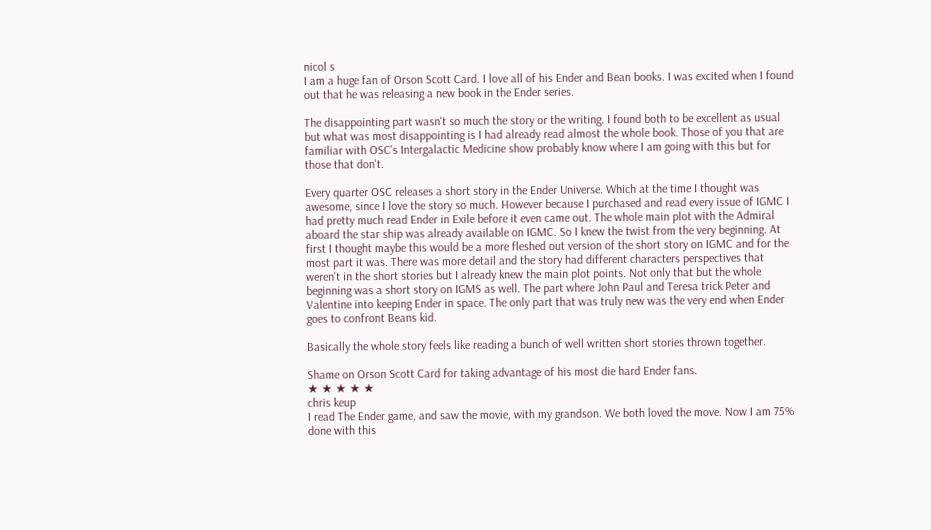nicol s
I am a huge fan of Orson Scott Card. I love all of his Ender and Bean books. I was excited when I found out that he was releasing a new book in the Ender series.

The disappointing part wasn't so much the story or the writing. I found both to be excellent as usual but what was most disappointing is I had already read almost the whole book. Those of you that are familiar with OSC's Intergalactic Medicine show probably know where I am going with this but for those that don't.

Every quarter OSC releases a short story in the Ender Universe. Which at the time I thought was awesome, since I love the story so much. However because I purchased and read every issue of IGMC I had pretty much read Ender in Exile before it even came out. The whole main plot with the Admiral aboard the star ship was already available on IGMC. So I knew the twist from the very beginning. At first I thought maybe this would be a more fleshed out version of the short story on IGMC and for the most part it was. There was more detail and the story had different characters perspectives that weren't in the short stories but I already knew the main plot points. Not only that but the whole beginning was a short story on IGMS as well. The part where John Paul and Teresa trick Peter and Valentine into keeping Ender in space. The only part that was truly new was the very end when Ender goes to confront Beans kid.

Basically the whole story feels like reading a bunch of well written short stories thrown together.

Shame on Orson Scott Card for taking advantage of his most die hard Ender fans.
★ ★ ★ ★ ★
chris keup
I read The Ender game, and saw the movie, with my grandson. We both loved the move. Now I am 75% done with this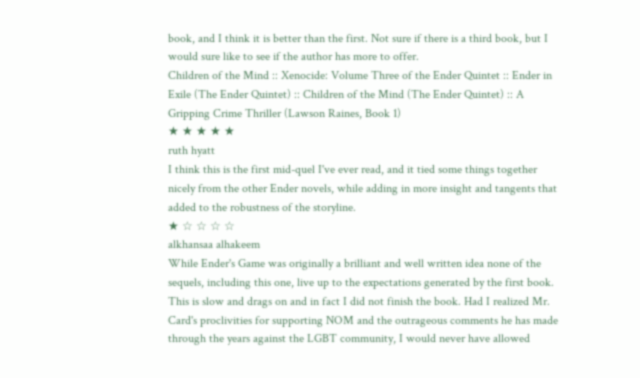book, and I think it is better than the first. Not sure if there is a third book, but I would sure like to see if the author has more to offer.
Children of the Mind :: Xenocide: Volume Three of the Ender Quintet :: Ender in Exile (The Ender Quintet) :: Children of the Mind (The Ender Quintet) :: A Gripping Crime Thriller (Lawson Raines, Book 1)
★ ★ ★ ★ ★
ruth hyatt
I think this is the first mid-quel I've ever read, and it tied some things together nicely from the other Ender novels, while adding in more insight and tangents that added to the robustness of the storyline.
★ ☆ ☆ ☆ ☆
alkhansaa alhakeem
While Ender's Game was originally a brilliant and well written idea none of the sequels, including this one, live up to the expectations generated by the first book. This is slow and drags on and in fact I did not finish the book. Had I realized Mr. Card's proclivities for supporting NOM and the outrageous comments he has made through the years against the LGBT community, I would never have allowed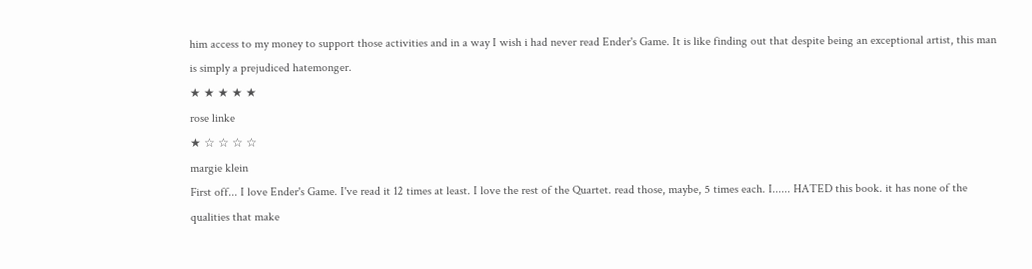him access to my money to support those activities and in a way I wish i had never read Ender's Game. It is like finding out that despite being an exceptional artist, this man is simply a prejudiced hatemonger.
★ ★ ★ ★ ★
rose linke
★ ☆ ☆ ☆ ☆
margie klein
First off... I love Ender's Game. I've read it 12 times at least. I love the rest of the Quartet. read those, maybe, 5 times each. I...... HATED this book. it has none of the qualities that make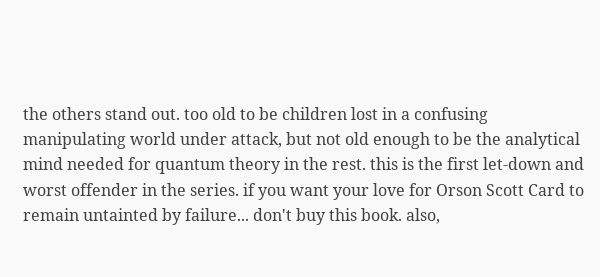the others stand out. too old to be children lost in a confusing manipulating world under attack, but not old enough to be the analytical mind needed for quantum theory in the rest. this is the first let-down and worst offender in the series. if you want your love for Orson Scott Card to remain untainted by failure... don't buy this book. also,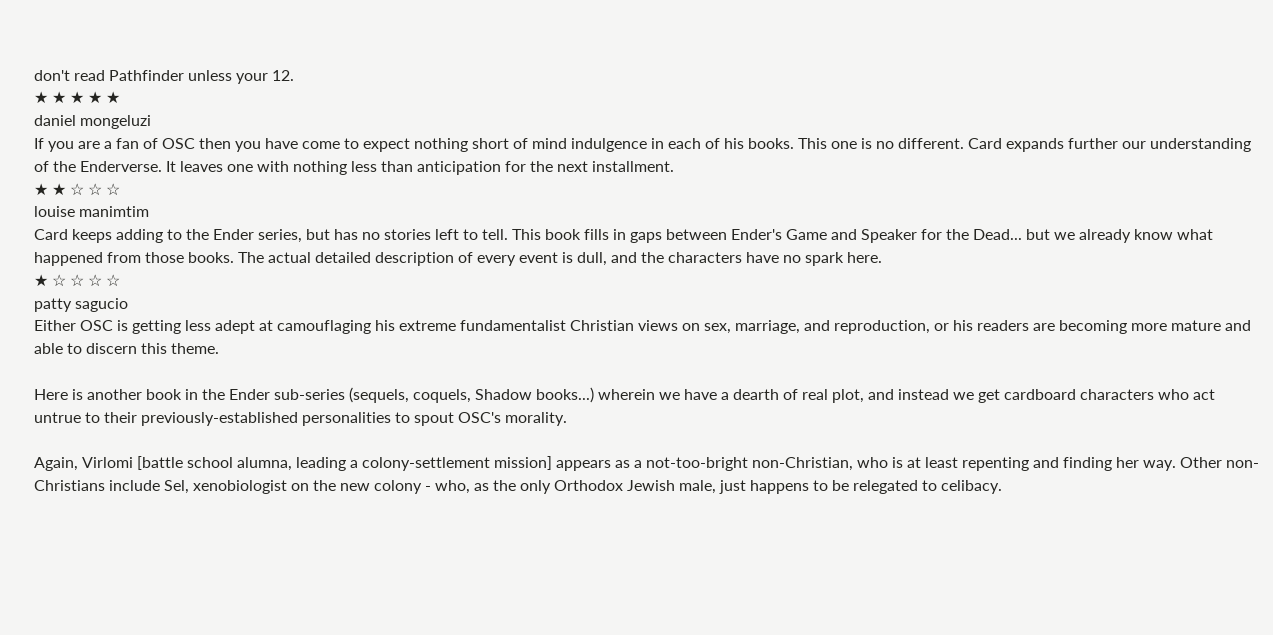don't read Pathfinder unless your 12.
★ ★ ★ ★ ★
daniel mongeluzi
If you are a fan of OSC then you have come to expect nothing short of mind indulgence in each of his books. This one is no different. Card expands further our understanding of the Enderverse. It leaves one with nothing less than anticipation for the next installment.
★ ★ ☆ ☆ ☆
louise manimtim
Card keeps adding to the Ender series, but has no stories left to tell. This book fills in gaps between Ender's Game and Speaker for the Dead... but we already know what happened from those books. The actual detailed description of every event is dull, and the characters have no spark here.
★ ☆ ☆ ☆ ☆
patty sagucio
Either OSC is getting less adept at camouflaging his extreme fundamentalist Christian views on sex, marriage, and reproduction, or his readers are becoming more mature and able to discern this theme.

Here is another book in the Ender sub-series (sequels, coquels, Shadow books...) wherein we have a dearth of real plot, and instead we get cardboard characters who act untrue to their previously-established personalities to spout OSC's morality.

Again, Virlomi [battle school alumna, leading a colony-settlement mission] appears as a not-too-bright non-Christian, who is at least repenting and finding her way. Other non-Christians include Sel, xenobiologist on the new colony - who, as the only Orthodox Jewish male, just happens to be relegated to celibacy.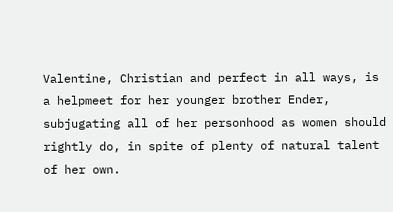Valentine, Christian and perfect in all ways, is a helpmeet for her younger brother Ender, subjugating all of her personhood as women should rightly do, in spite of plenty of natural talent of her own.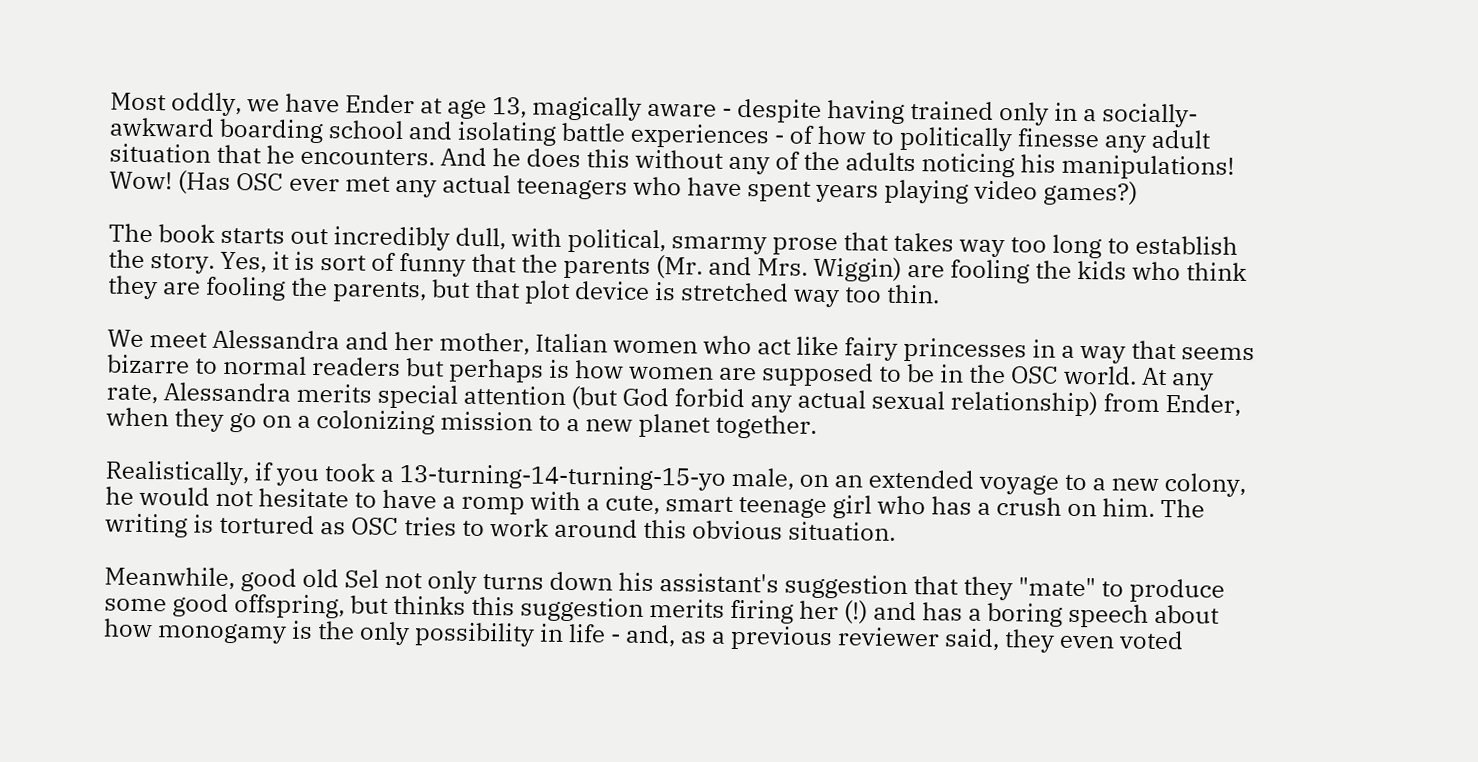Most oddly, we have Ender at age 13, magically aware - despite having trained only in a socially-awkward boarding school and isolating battle experiences - of how to politically finesse any adult situation that he encounters. And he does this without any of the adults noticing his manipulations! Wow! (Has OSC ever met any actual teenagers who have spent years playing video games?)

The book starts out incredibly dull, with political, smarmy prose that takes way too long to establish the story. Yes, it is sort of funny that the parents (Mr. and Mrs. Wiggin) are fooling the kids who think they are fooling the parents, but that plot device is stretched way too thin.

We meet Alessandra and her mother, Italian women who act like fairy princesses in a way that seems bizarre to normal readers but perhaps is how women are supposed to be in the OSC world. At any rate, Alessandra merits special attention (but God forbid any actual sexual relationship) from Ender, when they go on a colonizing mission to a new planet together.

Realistically, if you took a 13-turning-14-turning-15-yo male, on an extended voyage to a new colony, he would not hesitate to have a romp with a cute, smart teenage girl who has a crush on him. The writing is tortured as OSC tries to work around this obvious situation.

Meanwhile, good old Sel not only turns down his assistant's suggestion that they "mate" to produce some good offspring, but thinks this suggestion merits firing her (!) and has a boring speech about how monogamy is the only possibility in life - and, as a previous reviewer said, they even voted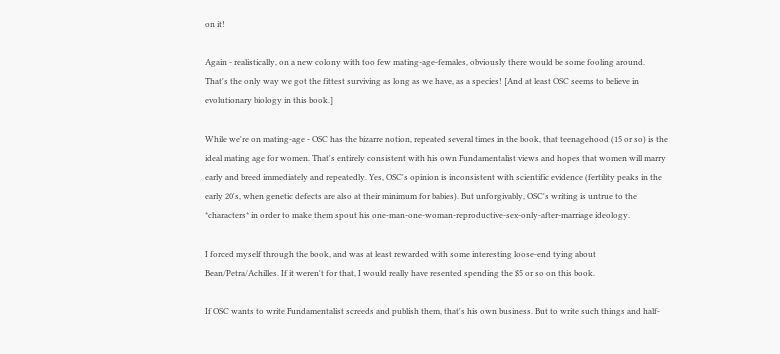on it!

Again - realistically, on a new colony with too few mating-age-females, obviously there would be some fooling around. That's the only way we got the fittest surviving as long as we have, as a species! [And at least OSC seems to believe in evolutionary biology in this book.]

While we're on mating-age - OSC has the bizarre notion, repeated several times in the book, that teenagehood (15 or so) is the ideal mating age for women. That's entirely consistent with his own Fundamentalist views and hopes that women will marry early and breed immediately and repeatedly. Yes, OSC's opinion is inconsistent with scientific evidence (fertility peaks in the early 20's, when genetic defects are also at their minimum for babies). But unforgivably, OSC's writing is untrue to the *characters* in order to make them spout his one-man-one-woman-reproductive-sex-only-after-marriage ideology.

I forced myself through the book, and was at least rewarded with some interesting loose-end tying about Bean/Petra/Achilles. If it weren't for that, I would really have resented spending the $5 or so on this book.

If OSC wants to write Fundamentalist screeds and publish them, that's his own business. But to write such things and half-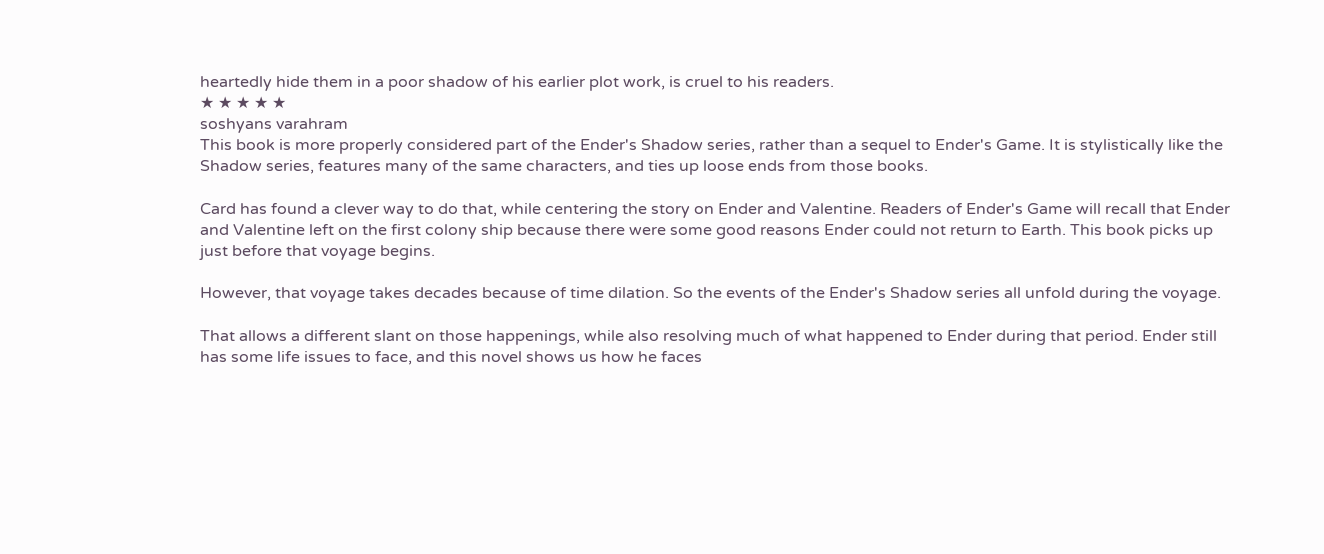heartedly hide them in a poor shadow of his earlier plot work, is cruel to his readers.
★ ★ ★ ★ ★
soshyans varahram
This book is more properly considered part of the Ender's Shadow series, rather than a sequel to Ender's Game. It is stylistically like the Shadow series, features many of the same characters, and ties up loose ends from those books.

Card has found a clever way to do that, while centering the story on Ender and Valentine. Readers of Ender's Game will recall that Ender and Valentine left on the first colony ship because there were some good reasons Ender could not return to Earth. This book picks up just before that voyage begins.

However, that voyage takes decades because of time dilation. So the events of the Ender's Shadow series all unfold during the voyage.

That allows a different slant on those happenings, while also resolving much of what happened to Ender during that period. Ender still has some life issues to face, and this novel shows us how he faces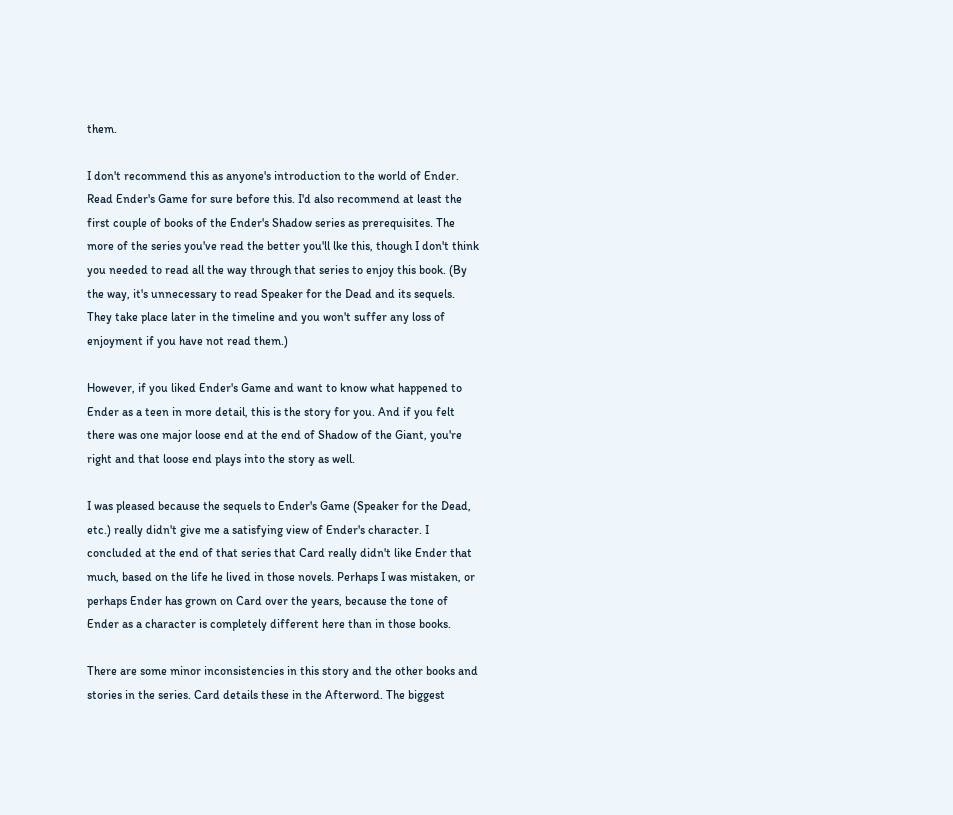them.

I don't recommend this as anyone's introduction to the world of Ender. Read Ender's Game for sure before this. I'd also recommend at least the first couple of books of the Ender's Shadow series as prerequisites. The more of the series you've read the better you'll lke this, though I don't think you needed to read all the way through that series to enjoy this book. (By the way, it's unnecessary to read Speaker for the Dead and its sequels. They take place later in the timeline and you won't suffer any loss of enjoyment if you have not read them.)

However, if you liked Ender's Game and want to know what happened to Ender as a teen in more detail, this is the story for you. And if you felt there was one major loose end at the end of Shadow of the Giant, you're right and that loose end plays into the story as well.

I was pleased because the sequels to Ender's Game (Speaker for the Dead, etc.) really didn't give me a satisfying view of Ender's character. I concluded at the end of that series that Card really didn't like Ender that much, based on the life he lived in those novels. Perhaps I was mistaken, or perhaps Ender has grown on Card over the years, because the tone of Ender as a character is completely different here than in those books.

There are some minor inconsistencies in this story and the other books and stories in the series. Card details these in the Afterword. The biggest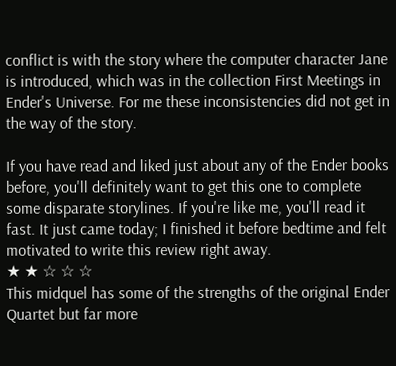conflict is with the story where the computer character Jane is introduced, which was in the collection First Meetings in Ender's Universe. For me these inconsistencies did not get in the way of the story.

If you have read and liked just about any of the Ender books before, you'll definitely want to get this one to complete some disparate storylines. If you're like me, you'll read it fast. It just came today; I finished it before bedtime and felt motivated to write this review right away.
★ ★ ☆ ☆ ☆
This midquel has some of the strengths of the original Ender Quartet but far more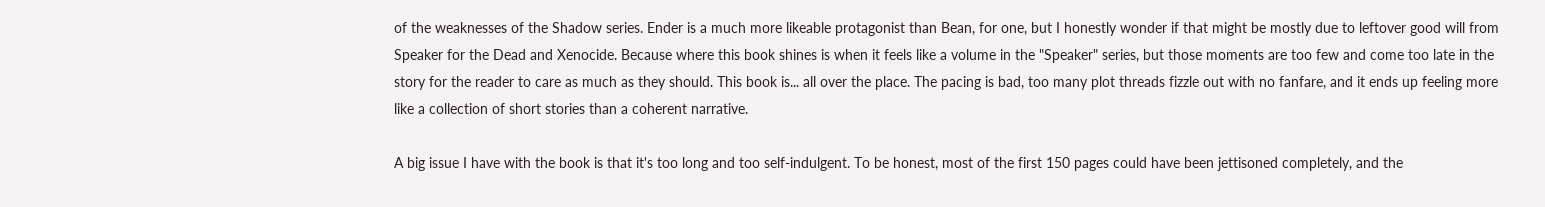of the weaknesses of the Shadow series. Ender is a much more likeable protagonist than Bean, for one, but I honestly wonder if that might be mostly due to leftover good will from Speaker for the Dead and Xenocide. Because where this book shines is when it feels like a volume in the "Speaker" series, but those moments are too few and come too late in the story for the reader to care as much as they should. This book is... all over the place. The pacing is bad, too many plot threads fizzle out with no fanfare, and it ends up feeling more like a collection of short stories than a coherent narrative.

A big issue I have with the book is that it's too long and too self-indulgent. To be honest, most of the first 150 pages could have been jettisoned completely, and the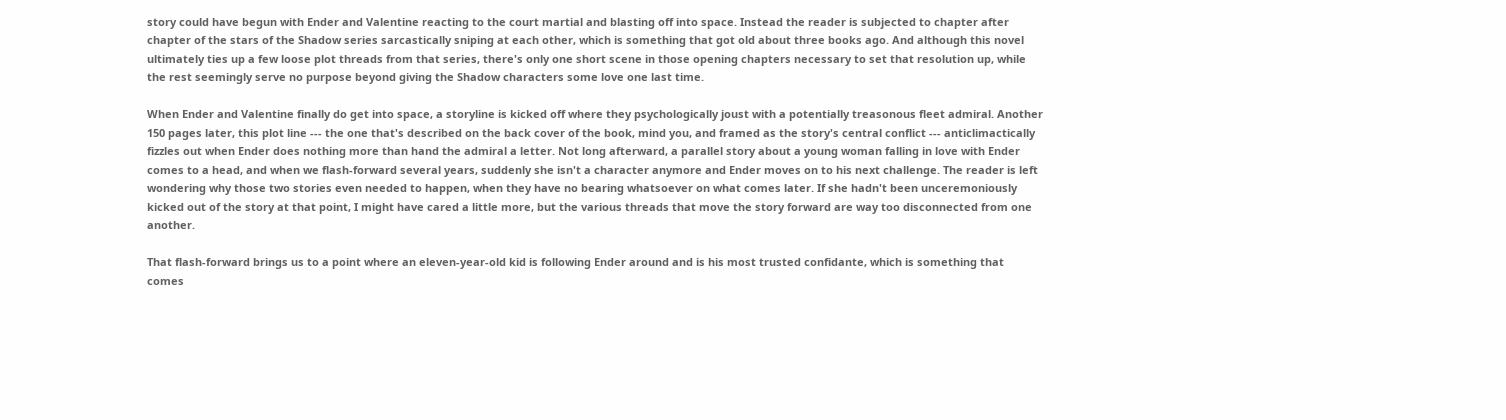story could have begun with Ender and Valentine reacting to the court martial and blasting off into space. Instead the reader is subjected to chapter after chapter of the stars of the Shadow series sarcastically sniping at each other, which is something that got old about three books ago. And although this novel ultimately ties up a few loose plot threads from that series, there's only one short scene in those opening chapters necessary to set that resolution up, while the rest seemingly serve no purpose beyond giving the Shadow characters some love one last time.

When Ender and Valentine finally do get into space, a storyline is kicked off where they psychologically joust with a potentially treasonous fleet admiral. Another 150 pages later, this plot line --- the one that's described on the back cover of the book, mind you, and framed as the story's central conflict --- anticlimactically fizzles out when Ender does nothing more than hand the admiral a letter. Not long afterward, a parallel story about a young woman falling in love with Ender comes to a head, and when we flash-forward several years, suddenly she isn't a character anymore and Ender moves on to his next challenge. The reader is left wondering why those two stories even needed to happen, when they have no bearing whatsoever on what comes later. If she hadn't been unceremoniously kicked out of the story at that point, I might have cared a little more, but the various threads that move the story forward are way too disconnected from one another.

That flash-forward brings us to a point where an eleven-year-old kid is following Ender around and is his most trusted confidante, which is something that comes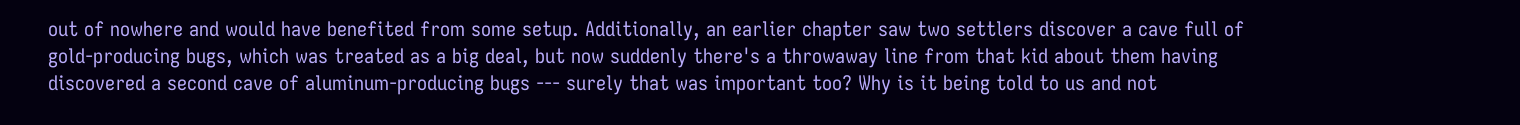out of nowhere and would have benefited from some setup. Additionally, an earlier chapter saw two settlers discover a cave full of gold-producing bugs, which was treated as a big deal, but now suddenly there's a throwaway line from that kid about them having discovered a second cave of aluminum-producing bugs --- surely that was important too? Why is it being told to us and not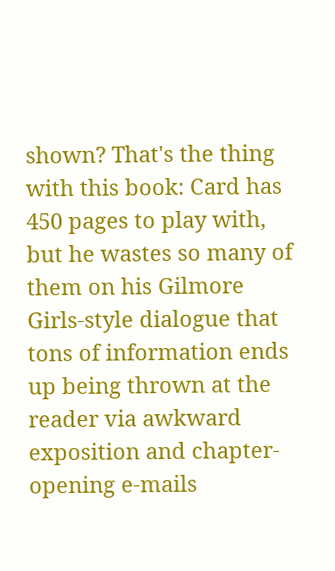shown? That's the thing with this book: Card has 450 pages to play with, but he wastes so many of them on his Gilmore Girls-style dialogue that tons of information ends up being thrown at the reader via awkward exposition and chapter-opening e-mails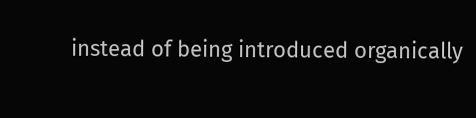instead of being introduced organically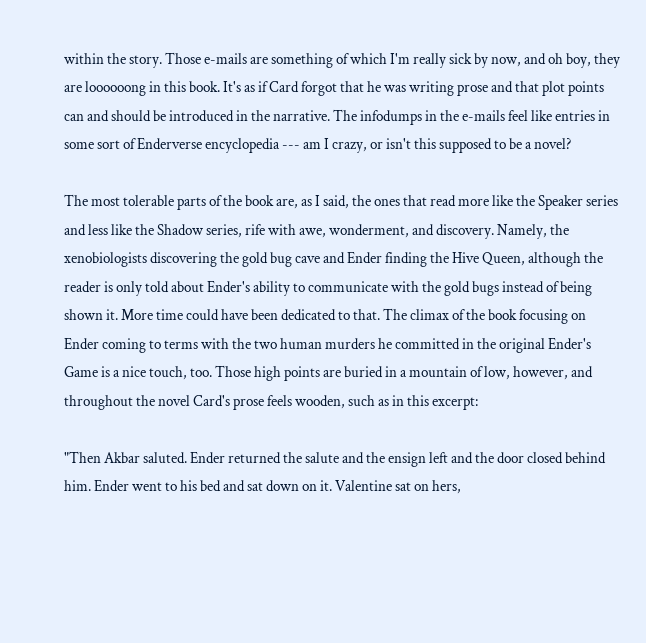within the story. Those e-mails are something of which I'm really sick by now, and oh boy, they are loooooong in this book. It's as if Card forgot that he was writing prose and that plot points can and should be introduced in the narrative. The infodumps in the e-mails feel like entries in some sort of Enderverse encyclopedia --- am I crazy, or isn't this supposed to be a novel?

The most tolerable parts of the book are, as I said, the ones that read more like the Speaker series and less like the Shadow series, rife with awe, wonderment, and discovery. Namely, the xenobiologists discovering the gold bug cave and Ender finding the Hive Queen, although the reader is only told about Ender's ability to communicate with the gold bugs instead of being shown it. More time could have been dedicated to that. The climax of the book focusing on Ender coming to terms with the two human murders he committed in the original Ender's Game is a nice touch, too. Those high points are buried in a mountain of low, however, and throughout the novel Card's prose feels wooden, such as in this excerpt:

"Then Akbar saluted. Ender returned the salute and the ensign left and the door closed behind him. Ender went to his bed and sat down on it. Valentine sat on hers,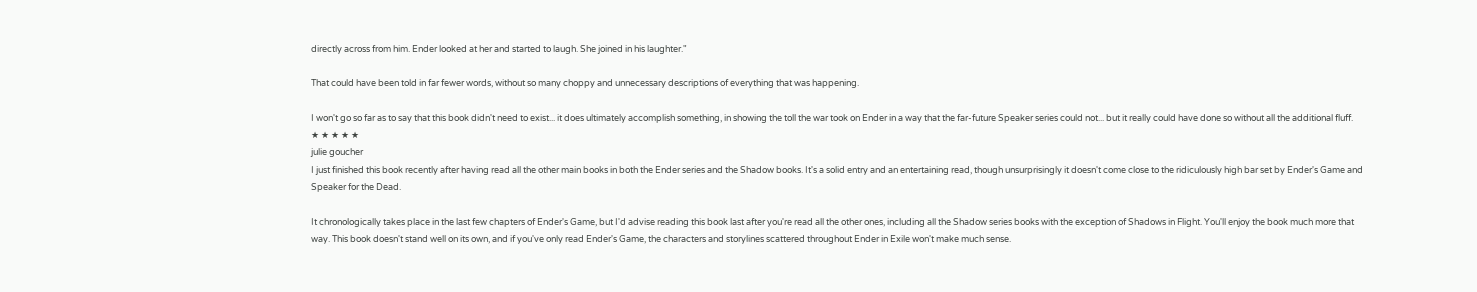directly across from him. Ender looked at her and started to laugh. She joined in his laughter."

That could have been told in far fewer words, without so many choppy and unnecessary descriptions of everything that was happening.

I won't go so far as to say that this book didn't need to exist... it does ultimately accomplish something, in showing the toll the war took on Ender in a way that the far-future Speaker series could not... but it really could have done so without all the additional fluff.
★ ★ ★ ★ ★
julie goucher
I just finished this book recently after having read all the other main books in both the Ender series and the Shadow books. It's a solid entry and an entertaining read, though unsurprisingly it doesn't come close to the ridiculously high bar set by Ender's Game and Speaker for the Dead.

It chronologically takes place in the last few chapters of Ender's Game, but I'd advise reading this book last after you're read all the other ones, including all the Shadow series books with the exception of Shadows in Flight. You'll enjoy the book much more that way. This book doesn't stand well on its own, and if you've only read Ender's Game, the characters and storylines scattered throughout Ender in Exile won't make much sense.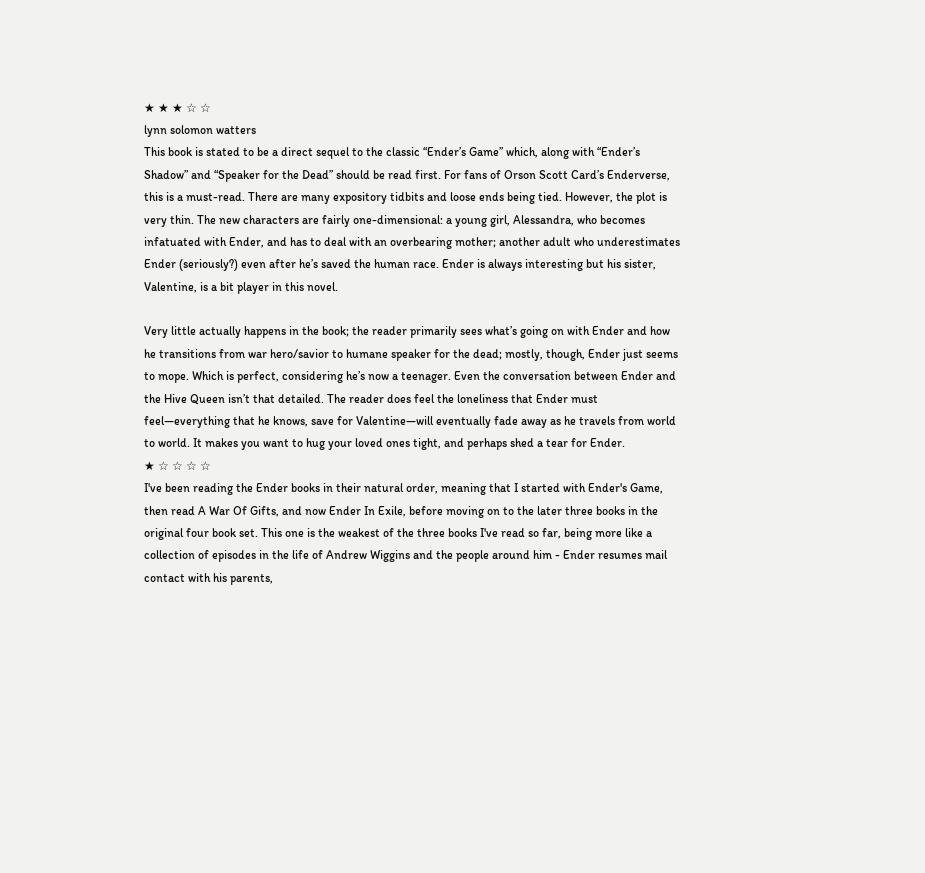★ ★ ★ ☆ ☆
lynn solomon watters
This book is stated to be a direct sequel to the classic “Ender’s Game” which, along with “Ender’s Shadow” and “Speaker for the Dead” should be read first. For fans of Orson Scott Card’s Enderverse, this is a must-read. There are many expository tidbits and loose ends being tied. However, the plot is very thin. The new characters are fairly one-dimensional: a young girl, Alessandra, who becomes infatuated with Ender, and has to deal with an overbearing mother; another adult who underestimates Ender (seriously?) even after he’s saved the human race. Ender is always interesting but his sister, Valentine, is a bit player in this novel.

Very little actually happens in the book; the reader primarily sees what’s going on with Ender and how he transitions from war hero/savior to humane speaker for the dead; mostly, though, Ender just seems to mope. Which is perfect, considering he’s now a teenager. Even the conversation between Ender and the Hive Queen isn’t that detailed. The reader does feel the loneliness that Ender must feel—everything that he knows, save for Valentine—will eventually fade away as he travels from world to world. It makes you want to hug your loved ones tight, and perhaps shed a tear for Ender.
★ ☆ ☆ ☆ ☆
I've been reading the Ender books in their natural order, meaning that I started with Ender's Game, then read A War Of Gifts, and now Ender In Exile, before moving on to the later three books in the original four book set. This one is the weakest of the three books I've read so far, being more like a collection of episodes in the life of Andrew Wiggins and the people around him - Ender resumes mail contact with his parents,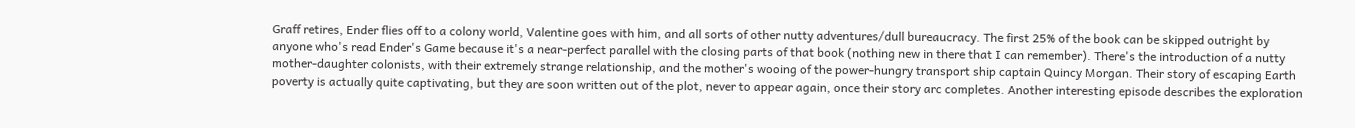Graff retires, Ender flies off to a colony world, Valentine goes with him, and all sorts of other nutty adventures/dull bureaucracy. The first 25% of the book can be skipped outright by anyone who's read Ender's Game because it's a near-perfect parallel with the closing parts of that book (nothing new in there that I can remember). There's the introduction of a nutty mother-daughter colonists, with their extremely strange relationship, and the mother's wooing of the power-hungry transport ship captain Quincy Morgan. Their story of escaping Earth poverty is actually quite captivating, but they are soon written out of the plot, never to appear again, once their story arc completes. Another interesting episode describes the exploration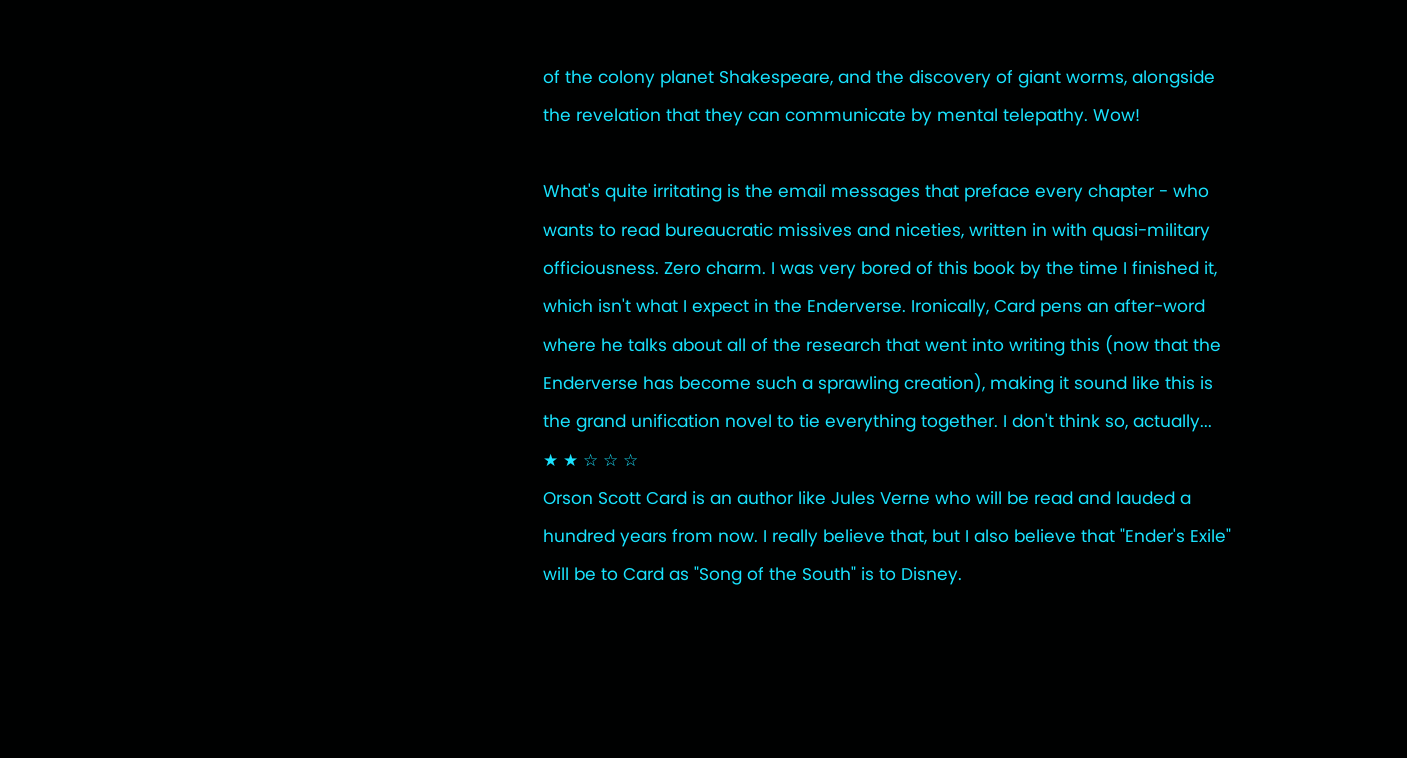of the colony planet Shakespeare, and the discovery of giant worms, alongside the revelation that they can communicate by mental telepathy. Wow!

What's quite irritating is the email messages that preface every chapter - who wants to read bureaucratic missives and niceties, written in with quasi-military officiousness. Zero charm. I was very bored of this book by the time I finished it, which isn't what I expect in the Enderverse. Ironically, Card pens an after-word where he talks about all of the research that went into writing this (now that the Enderverse has become such a sprawling creation), making it sound like this is the grand unification novel to tie everything together. I don't think so, actually...
★ ★ ☆ ☆ ☆
Orson Scott Card is an author like Jules Verne who will be read and lauded a hundred years from now. I really believe that, but I also believe that "Ender's Exile" will be to Card as "Song of the South" is to Disney.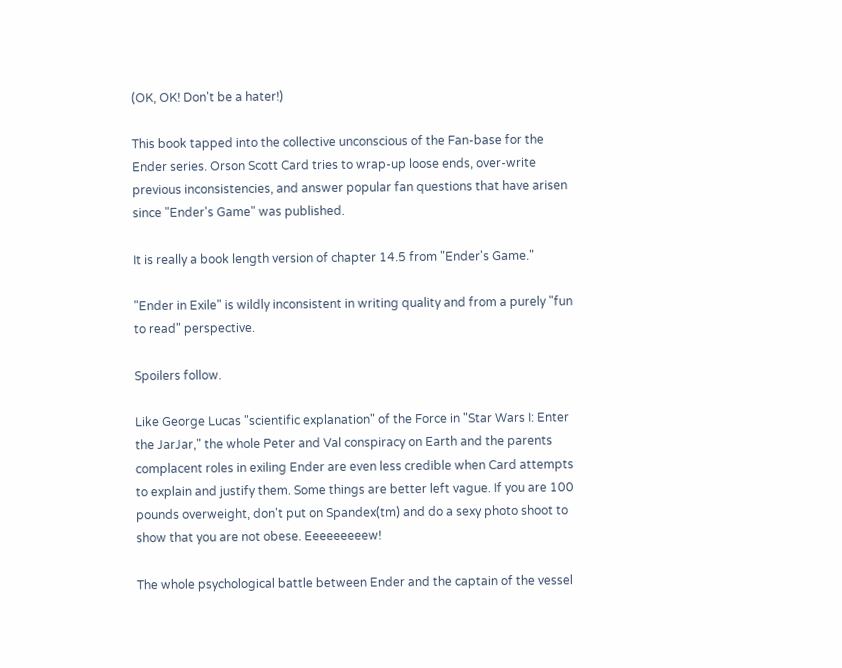(OK, OK! Don't be a hater!)

This book tapped into the collective unconscious of the Fan-base for the Ender series. Orson Scott Card tries to wrap-up loose ends, over-write previous inconsistencies, and answer popular fan questions that have arisen since "Ender's Game" was published.

It is really a book length version of chapter 14.5 from "Ender's Game."

"Ender in Exile" is wildly inconsistent in writing quality and from a purely "fun to read" perspective.

Spoilers follow.

Like George Lucas "scientific explanation" of the Force in "Star Wars I: Enter the JarJar," the whole Peter and Val conspiracy on Earth and the parents complacent roles in exiling Ender are even less credible when Card attempts to explain and justify them. Some things are better left vague. If you are 100 pounds overweight, don't put on Spandex(tm) and do a sexy photo shoot to show that you are not obese. Eeeeeeeeew!

The whole psychological battle between Ender and the captain of the vessel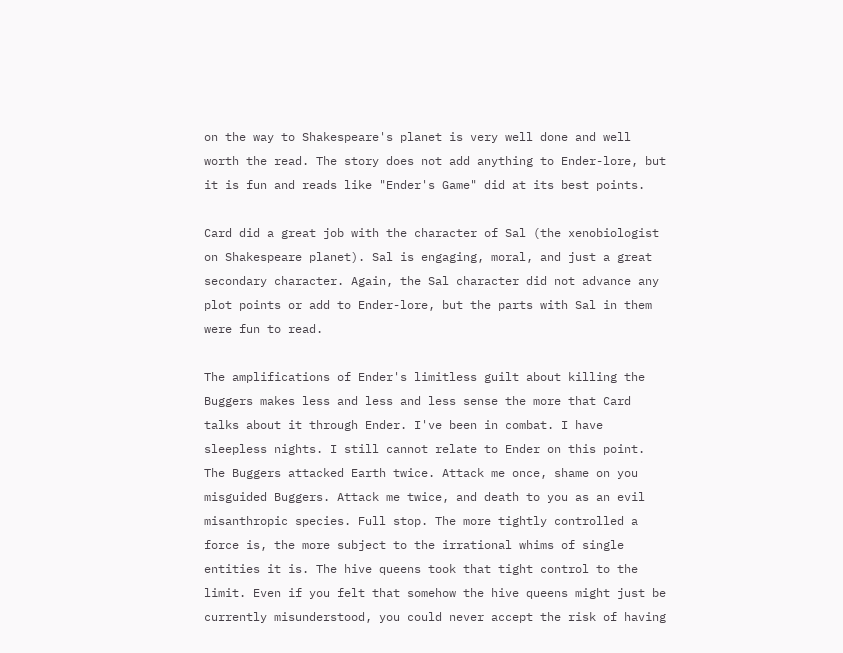on the way to Shakespeare's planet is very well done and well worth the read. The story does not add anything to Ender-lore, but it is fun and reads like "Ender's Game" did at its best points.

Card did a great job with the character of Sal (the xenobiologist on Shakespeare planet). Sal is engaging, moral, and just a great secondary character. Again, the Sal character did not advance any plot points or add to Ender-lore, but the parts with Sal in them were fun to read.

The amplifications of Ender's limitless guilt about killing the Buggers makes less and less and less sense the more that Card talks about it through Ender. I've been in combat. I have sleepless nights. I still cannot relate to Ender on this point. The Buggers attacked Earth twice. Attack me once, shame on you misguided Buggers. Attack me twice, and death to you as an evil misanthropic species. Full stop. The more tightly controlled a force is, the more subject to the irrational whims of single entities it is. The hive queens took that tight control to the limit. Even if you felt that somehow the hive queens might just be currently misunderstood, you could never accept the risk of having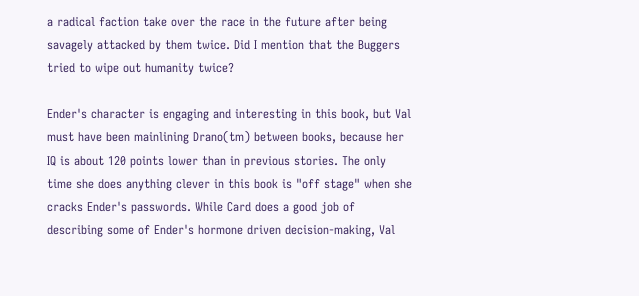a radical faction take over the race in the future after being savagely attacked by them twice. Did I mention that the Buggers tried to wipe out humanity twice?

Ender's character is engaging and interesting in this book, but Val must have been mainlining Drano(tm) between books, because her IQ is about 120 points lower than in previous stories. The only time she does anything clever in this book is "off stage" when she cracks Ender's passwords. While Card does a good job of describing some of Ender's hormone driven decision-making, Val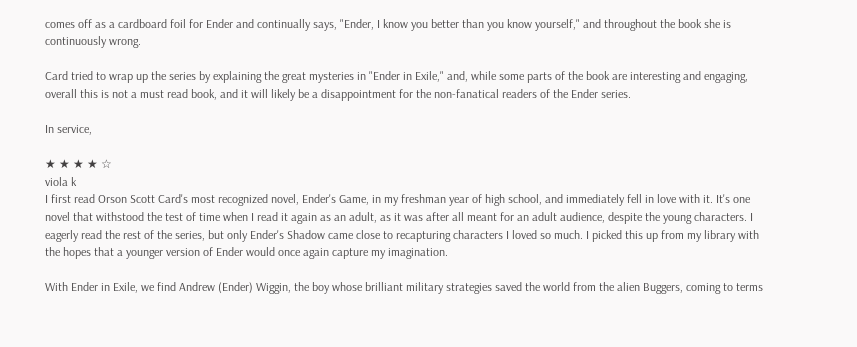comes off as a cardboard foil for Ender and continually says, "Ender, I know you better than you know yourself," and throughout the book she is continuously wrong.

Card tried to wrap up the series by explaining the great mysteries in "Ender in Exile," and, while some parts of the book are interesting and engaging, overall this is not a must read book, and it will likely be a disappointment for the non-fanatical readers of the Ender series.

In service,

★ ★ ★ ★ ☆
viola k
I first read Orson Scott Card's most recognized novel, Ender's Game, in my freshman year of high school, and immediately fell in love with it. It's one novel that withstood the test of time when I read it again as an adult, as it was after all meant for an adult audience, despite the young characters. I eagerly read the rest of the series, but only Ender's Shadow came close to recapturing characters I loved so much. I picked this up from my library with the hopes that a younger version of Ender would once again capture my imagination.

With Ender in Exile, we find Andrew (Ender) Wiggin, the boy whose brilliant military strategies saved the world from the alien Buggers, coming to terms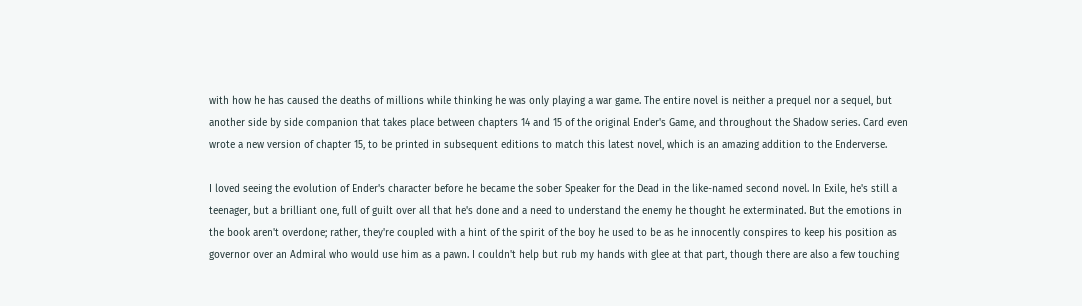with how he has caused the deaths of millions while thinking he was only playing a war game. The entire novel is neither a prequel nor a sequel, but another side by side companion that takes place between chapters 14 and 15 of the original Ender's Game, and throughout the Shadow series. Card even wrote a new version of chapter 15, to be printed in subsequent editions to match this latest novel, which is an amazing addition to the Enderverse.

I loved seeing the evolution of Ender's character before he became the sober Speaker for the Dead in the like-named second novel. In Exile, he's still a teenager, but a brilliant one, full of guilt over all that he's done and a need to understand the enemy he thought he exterminated. But the emotions in the book aren't overdone; rather, they're coupled with a hint of the spirit of the boy he used to be as he innocently conspires to keep his position as governor over an Admiral who would use him as a pawn. I couldn't help but rub my hands with glee at that part, though there are also a few touching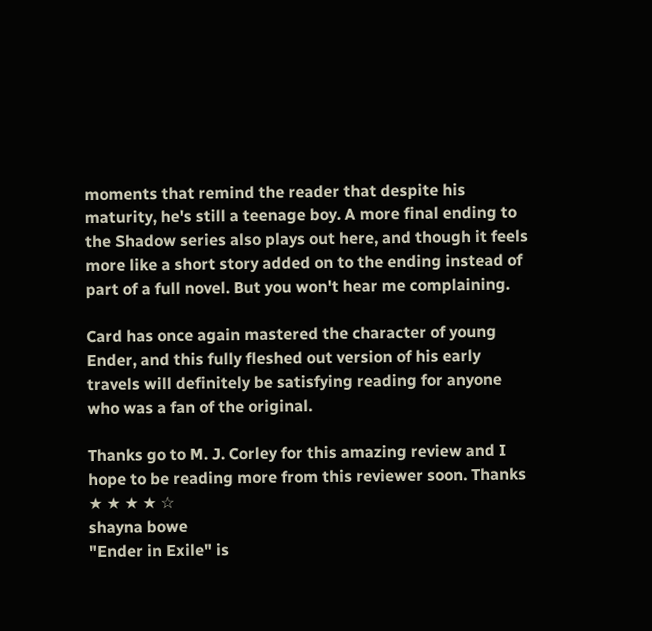moments that remind the reader that despite his maturity, he's still a teenage boy. A more final ending to the Shadow series also plays out here, and though it feels more like a short story added on to the ending instead of part of a full novel. But you won't hear me complaining.

Card has once again mastered the character of young Ender, and this fully fleshed out version of his early travels will definitely be satisfying reading for anyone who was a fan of the original.

Thanks go to M. J. Corley for this amazing review and I hope to be reading more from this reviewer soon. Thanks
★ ★ ★ ★ ☆
shayna bowe
"Ender in Exile" is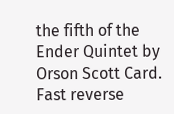the fifth of the Ender Quintet by Orson Scott Card. Fast reverse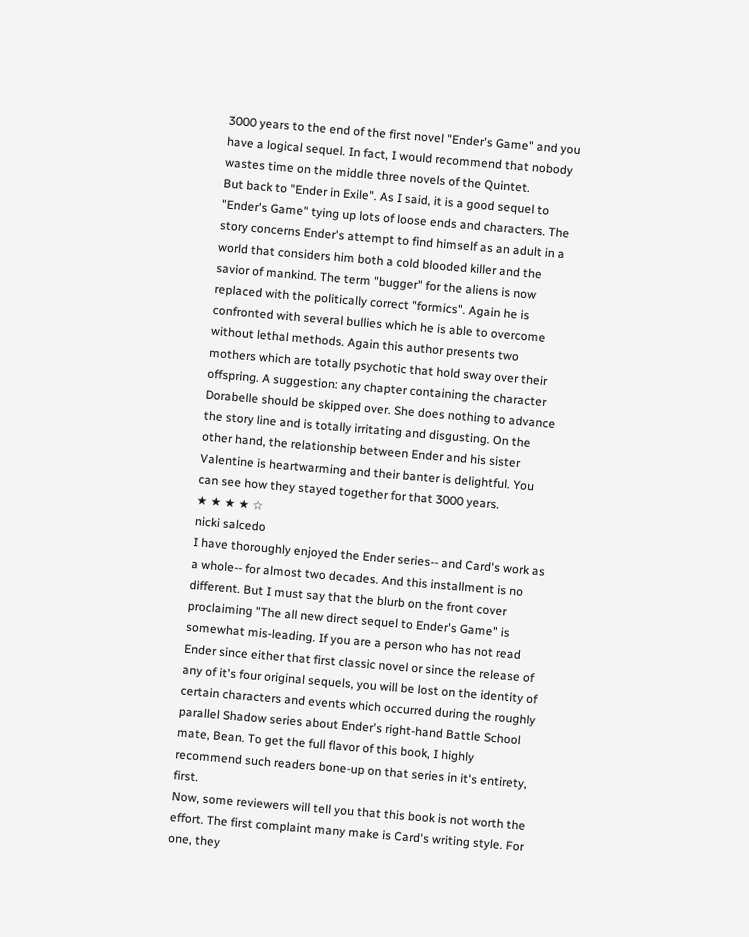3000 years to the end of the first novel "Ender's Game" and you have a logical sequel. In fact, I would recommend that nobody wastes time on the middle three novels of the Quintet.
But back to "Ender in Exile". As I said, it is a good sequel to "Ender's Game" tying up lots of loose ends and characters. The story concerns Ender's attempt to find himself as an adult in a world that considers him both a cold blooded killer and the savior of mankind. The term "bugger" for the aliens is now replaced with the politically correct "formics". Again he is confronted with several bullies which he is able to overcome without lethal methods. Again this author presents two mothers which are totally psychotic that hold sway over their offspring. A suggestion: any chapter containing the character Dorabelle should be skipped over. She does nothing to advance the story line and is totally irritating and disgusting. On the other hand, the relationship between Ender and his sister Valentine is heartwarming and their banter is delightful. You can see how they stayed together for that 3000 years.
★ ★ ★ ★ ☆
nicki salcedo
I have thoroughly enjoyed the Ender series-- and Card's work as a whole-- for almost two decades. And this installment is no different. But I must say that the blurb on the front cover proclaiming "The all new direct sequel to Ender's Game" is somewhat mis-leading. If you are a person who has not read Ender since either that first classic novel or since the release of any of it's four original sequels, you will be lost on the identity of certain characters and events which occurred during the roughly parallel Shadow series about Ender's right-hand Battle School mate, Bean. To get the full flavor of this book, I highly recommend such readers bone-up on that series in it's entirety, first.
Now, some reviewers will tell you that this book is not worth the effort. The first complaint many make is Card's writing style. For one, they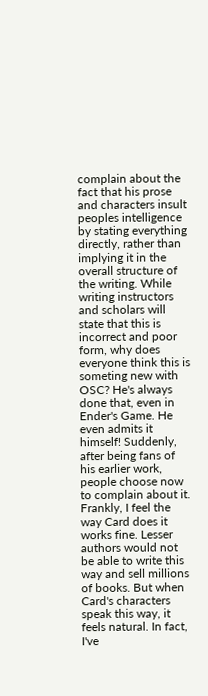complain about the fact that his prose and characters insult peoples intelligence by stating everything directly, rather than implying it in the overall structure of the writing. While writing instructors and scholars will state that this is incorrect and poor form, why does everyone think this is someting new with OSC? He's always done that, even in Ender's Game. He even admits it himself! Suddenly, after being fans of his earlier work, people choose now to complain about it. Frankly, I feel the way Card does it works fine. Lesser authors would not be able to write this way and sell millions of books. But when Card's characters speak this way, it feels natural. In fact, I've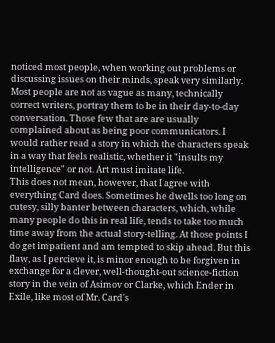noticed most people, when working out problems or discussing issues on their minds, speak very similarly. Most people are not as vague as many, technically correct writers, portray them to be in their day-to-day conversation. Those few that are are usually complained about as being poor communicators. I would rather read a story in which the characters speak in a way that feels realistic, whether it "insults my intelligence" or not. Art must imitate life.
This does not mean, however, that I agree with everything Card does. Sometimes he dwells too long on cutesy, silly banter between characters, which, while many people do this in real life, tends to take too much time away from the actual story-telling. At those points I do get impatient and am tempted to skip ahead. But this flaw, as I percieve it, is minor enough to be forgiven in exchange for a clever, well-thought-out science-fiction story in the vein of Asimov or Clarke, which Ender in Exile, like most of Mr. Card's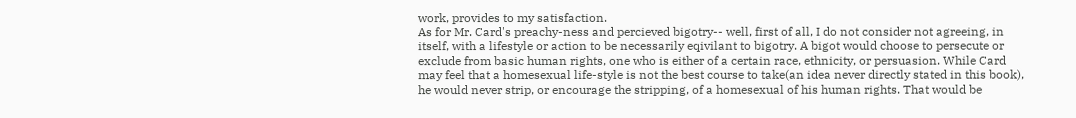work, provides to my satisfaction.
As for Mr. Card's preachy-ness and percieved bigotry-- well, first of all, I do not consider not agreeing, in itself, with a lifestyle or action to be necessarily eqivilant to bigotry. A bigot would choose to persecute or exclude from basic human rights, one who is either of a certain race, ethnicity, or persuasion. While Card may feel that a homesexual life-style is not the best course to take(an idea never directly stated in this book), he would never strip, or encourage the stripping, of a homesexual of his human rights. That would be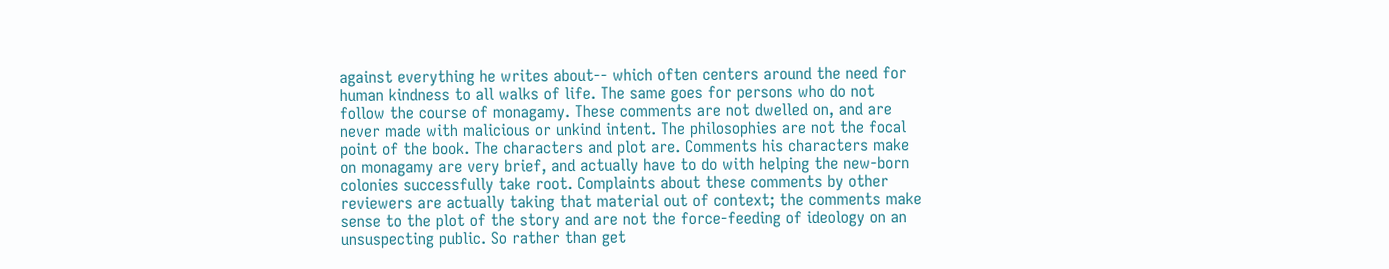against everything he writes about-- which often centers around the need for human kindness to all walks of life. The same goes for persons who do not follow the course of monagamy. These comments are not dwelled on, and are never made with malicious or unkind intent. The philosophies are not the focal point of the book. The characters and plot are. Comments his characters make on monagamy are very brief, and actually have to do with helping the new-born colonies successfully take root. Complaints about these comments by other reviewers are actually taking that material out of context; the comments make sense to the plot of the story and are not the force-feeding of ideology on an unsuspecting public. So rather than get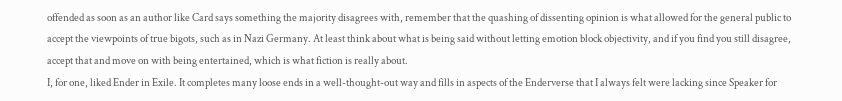offended as soon as an author like Card says something the majority disagrees with, remember that the quashing of dissenting opinion is what allowed for the general public to accept the viewpoints of true bigots, such as in Nazi Germany. At least think about what is being said without letting emotion block objectivity, and if you find you still disagree, accept that and move on with being entertained, which is what fiction is really about.
I, for one, liked Ender in Exile. It completes many loose ends in a well-thought-out way and fills in aspects of the Enderverse that I always felt were lacking since Speaker for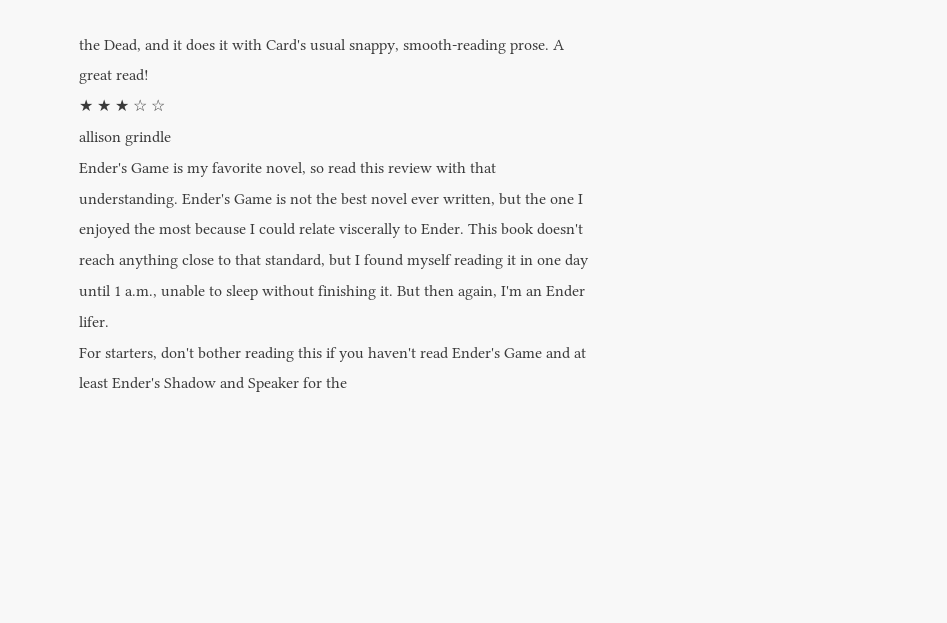the Dead, and it does it with Card's usual snappy, smooth-reading prose. A great read!
★ ★ ★ ☆ ☆
allison grindle
Ender's Game is my favorite novel, so read this review with that understanding. Ender's Game is not the best novel ever written, but the one I enjoyed the most because I could relate viscerally to Ender. This book doesn't reach anything close to that standard, but I found myself reading it in one day until 1 a.m., unable to sleep without finishing it. But then again, I'm an Ender lifer.
For starters, don't bother reading this if you haven't read Ender's Game and at least Ender's Shadow and Speaker for the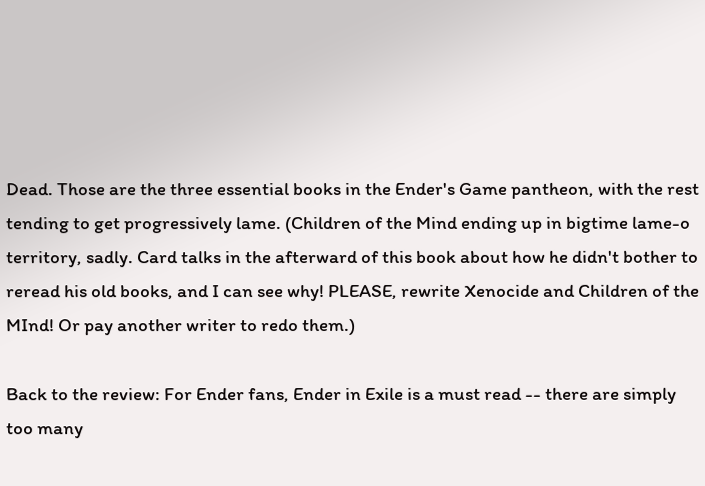Dead. Those are the three essential books in the Ender's Game pantheon, with the rest tending to get progressively lame. (Children of the Mind ending up in bigtime lame-o territory, sadly. Card talks in the afterward of this book about how he didn't bother to reread his old books, and I can see why! PLEASE, rewrite Xenocide and Children of the MInd! Or pay another writer to redo them.)

Back to the review: For Ender fans, Ender in Exile is a must read -- there are simply too many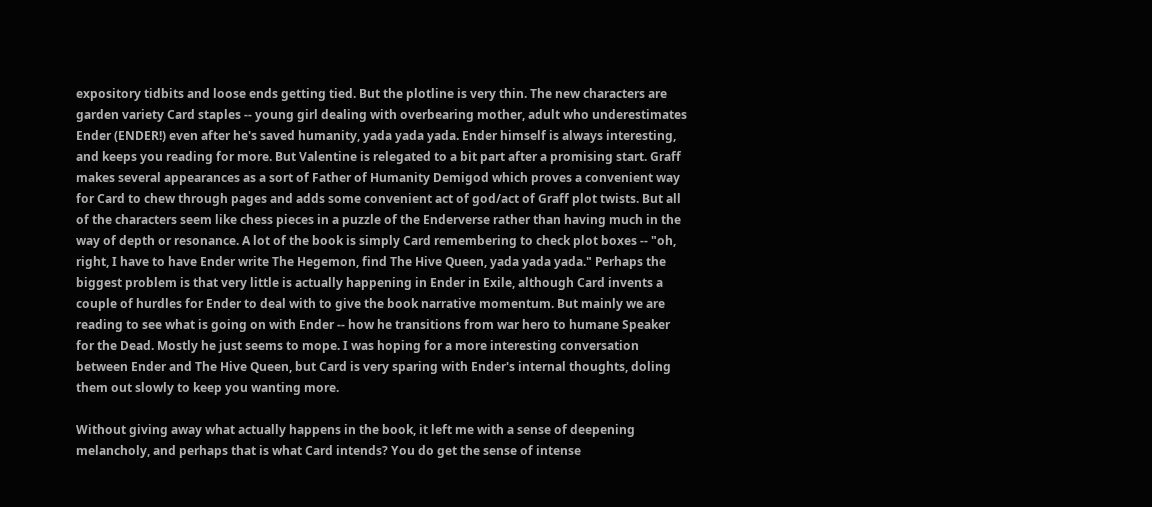expository tidbits and loose ends getting tied. But the plotline is very thin. The new characters are garden variety Card staples -- young girl dealing with overbearing mother, adult who underestimates Ender (ENDER!) even after he's saved humanity, yada yada yada. Ender himself is always interesting, and keeps you reading for more. But Valentine is relegated to a bit part after a promising start. Graff makes several appearances as a sort of Father of Humanity Demigod which proves a convenient way for Card to chew through pages and adds some convenient act of god/act of Graff plot twists. But all of the characters seem like chess pieces in a puzzle of the Enderverse rather than having much in the way of depth or resonance. A lot of the book is simply Card remembering to check plot boxes -- "oh, right, I have to have Ender write The Hegemon, find The Hive Queen, yada yada yada." Perhaps the biggest problem is that very little is actually happening in Ender in Exile, although Card invents a couple of hurdles for Ender to deal with to give the book narrative momentum. But mainly we are reading to see what is going on with Ender -- how he transitions from war hero to humane Speaker for the Dead. Mostly he just seems to mope. I was hoping for a more interesting conversation between Ender and The Hive Queen, but Card is very sparing with Ender's internal thoughts, doling them out slowly to keep you wanting more.

Without giving away what actually happens in the book, it left me with a sense of deepening melancholy, and perhaps that is what Card intends? You do get the sense of intense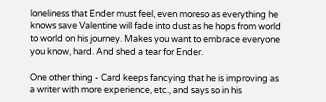loneliness that Ender must feel, even moreso as everything he knows save Valentine will fade into dust as he hops from world to world on his journey. Makes you want to embrace everyone you know, hard. And shed a tear for Ender.

One other thing - Card keeps fancying that he is improving as a writer with more experience, etc., and says so in his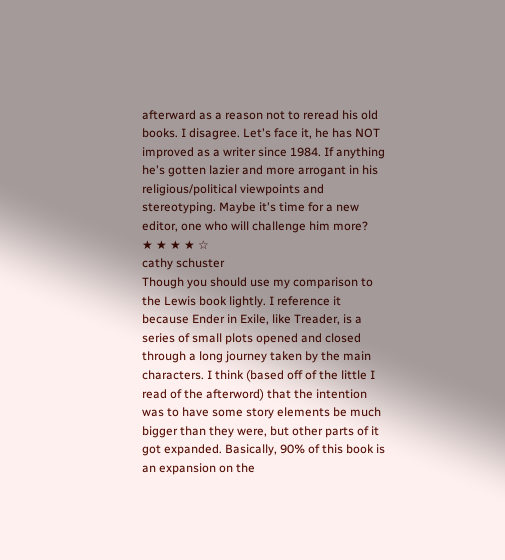afterward as a reason not to reread his old books. I disagree. Let's face it, he has NOT improved as a writer since 1984. If anything he's gotten lazier and more arrogant in his religious/political viewpoints and stereotyping. Maybe it's time for a new editor, one who will challenge him more?
★ ★ ★ ★ ☆
cathy schuster
Though you should use my comparison to the Lewis book lightly. I reference it because Ender in Exile, like Treader, is a series of small plots opened and closed through a long journey taken by the main characters. I think (based off of the little I read of the afterword) that the intention was to have some story elements be much bigger than they were, but other parts of it got expanded. Basically, 90% of this book is an expansion on the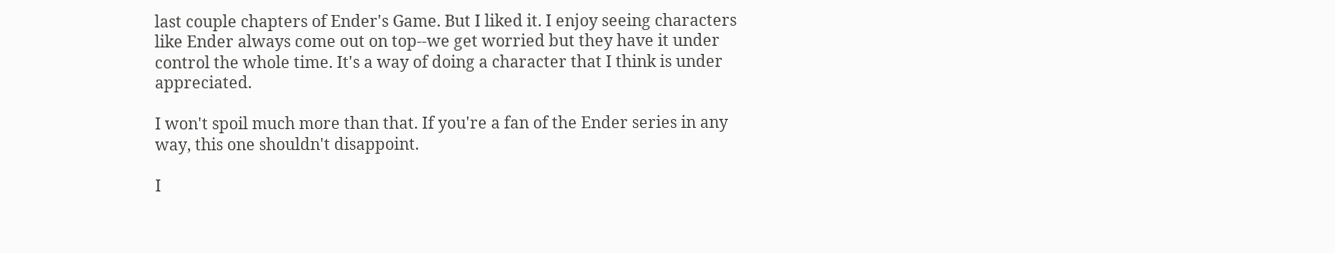last couple chapters of Ender's Game. But I liked it. I enjoy seeing characters like Ender always come out on top--we get worried but they have it under control the whole time. It's a way of doing a character that I think is under appreciated.

I won't spoil much more than that. If you're a fan of the Ender series in any way, this one shouldn't disappoint.

I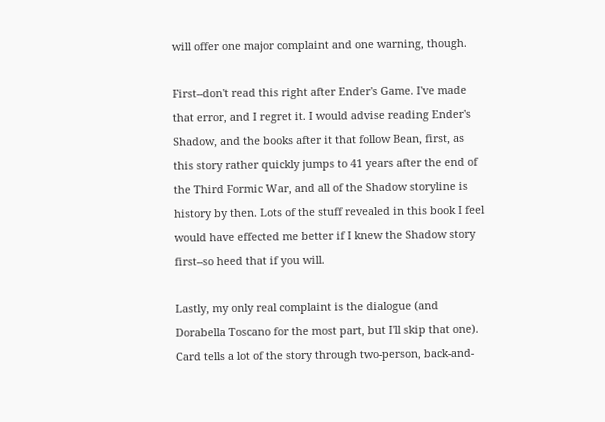will offer one major complaint and one warning, though.

First--don't read this right after Ender's Game. I've made that error, and I regret it. I would advise reading Ender's Shadow, and the books after it that follow Bean, first, as this story rather quickly jumps to 41 years after the end of the Third Formic War, and all of the Shadow storyline is history by then. Lots of the stuff revealed in this book I feel would have effected me better if I knew the Shadow story first--so heed that if you will.

Lastly, my only real complaint is the dialogue (and Dorabella Toscano for the most part, but I'll skip that one). Card tells a lot of the story through two-person, back-and-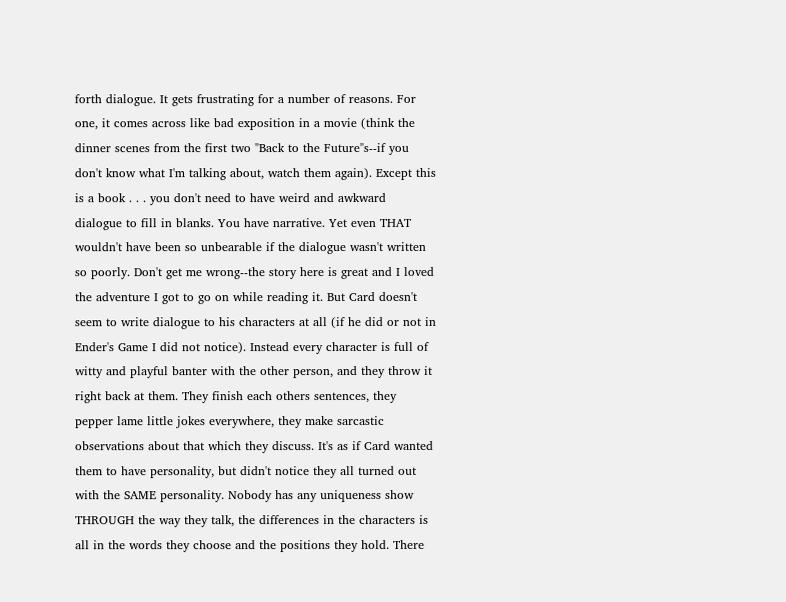forth dialogue. It gets frustrating for a number of reasons. For one, it comes across like bad exposition in a movie (think the dinner scenes from the first two "Back to the Future"s--if you don't know what I'm talking about, watch them again). Except this is a book . . . you don't need to have weird and awkward dialogue to fill in blanks. You have narrative. Yet even THAT wouldn't have been so unbearable if the dialogue wasn't written so poorly. Don't get me wrong--the story here is great and I loved the adventure I got to go on while reading it. But Card doesn't seem to write dialogue to his characters at all (if he did or not in Ender's Game I did not notice). Instead every character is full of witty and playful banter with the other person, and they throw it right back at them. They finish each others sentences, they pepper lame little jokes everywhere, they make sarcastic observations about that which they discuss. It's as if Card wanted them to have personality, but didn't notice they all turned out with the SAME personality. Nobody has any uniqueness show THROUGH the way they talk, the differences in the characters is all in the words they choose and the positions they hold. There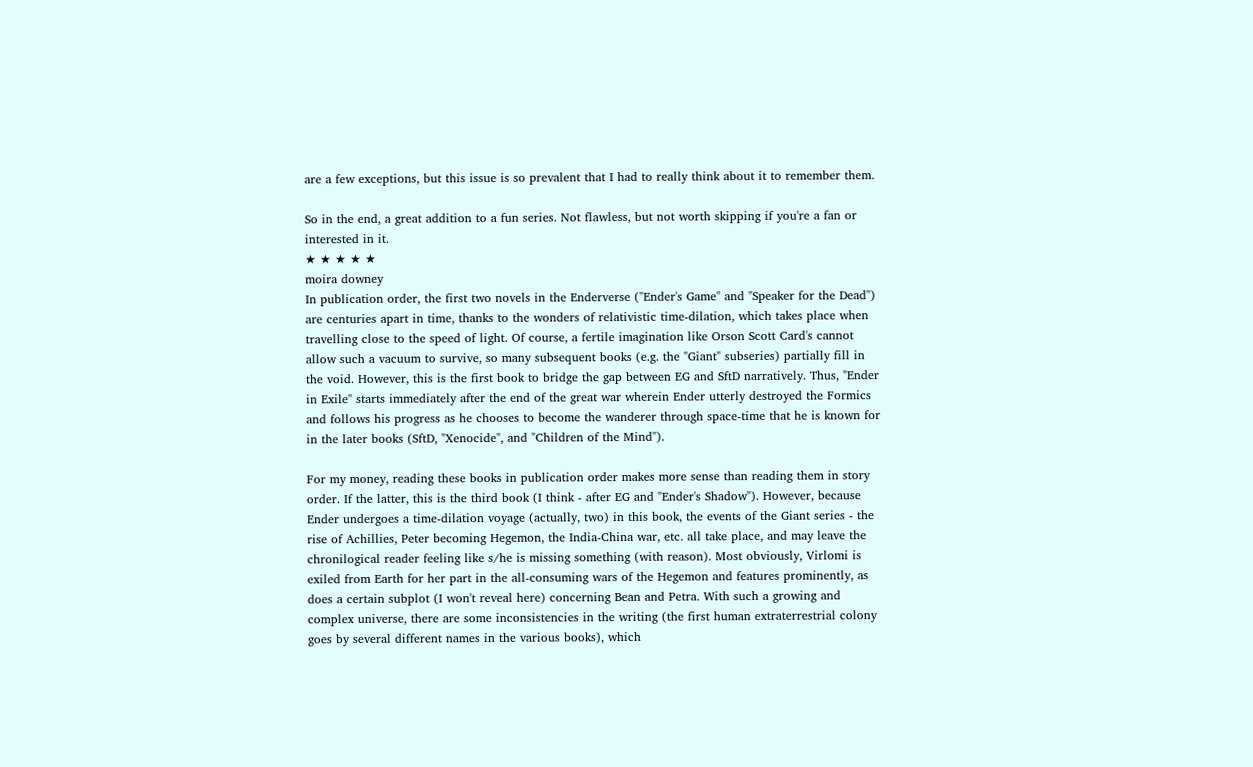are a few exceptions, but this issue is so prevalent that I had to really think about it to remember them.

So in the end, a great addition to a fun series. Not flawless, but not worth skipping if you're a fan or interested in it.
★ ★ ★ ★ ★
moira downey
In publication order, the first two novels in the Enderverse ("Ender's Game" and "Speaker for the Dead") are centuries apart in time, thanks to the wonders of relativistic time-dilation, which takes place when travelling close to the speed of light. Of course, a fertile imagination like Orson Scott Card's cannot allow such a vacuum to survive, so many subsequent books (e.g. the "Giant" subseries) partially fill in the void. However, this is the first book to bridge the gap between EG and SftD narratively. Thus, "Ender in Exile" starts immediately after the end of the great war wherein Ender utterly destroyed the Formics and follows his progress as he chooses to become the wanderer through space-time that he is known for in the later books (SftD, "Xenocide", and "Children of the Mind").

For my money, reading these books in publication order makes more sense than reading them in story order. If the latter, this is the third book (I think - after EG and "Ender's Shadow"). However, because Ender undergoes a time-dilation voyage (actually, two) in this book, the events of the Giant series - the rise of Achillies, Peter becoming Hegemon, the India-China war, etc. all take place, and may leave the chronilogical reader feeling like s/he is missing something (with reason). Most obviously, Virlomi is exiled from Earth for her part in the all-consuming wars of the Hegemon and features prominently, as does a certain subplot (I won't reveal here) concerning Bean and Petra. With such a growing and complex universe, there are some inconsistencies in the writing (the first human extraterrestrial colony goes by several different names in the various books), which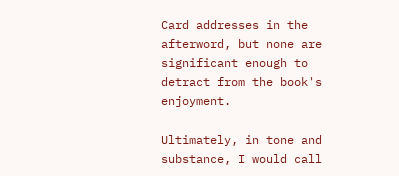Card addresses in the afterword, but none are significant enough to detract from the book's enjoyment.

Ultimately, in tone and substance, I would call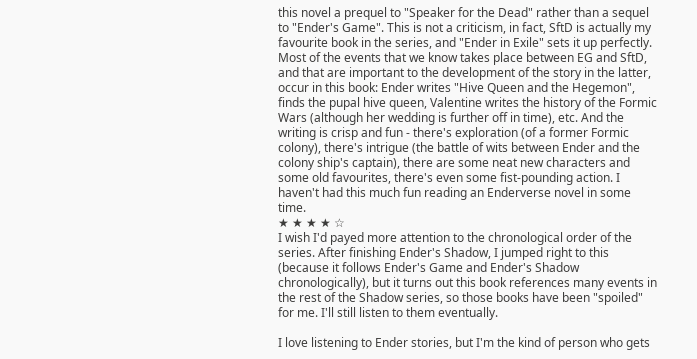this novel a prequel to "Speaker for the Dead" rather than a sequel to "Ender's Game". This is not a criticism, in fact, SftD is actually my favourite book in the series, and "Ender in Exile" sets it up perfectly. Most of the events that we know takes place between EG and SftD, and that are important to the development of the story in the latter, occur in this book: Ender writes "Hive Queen and the Hegemon", finds the pupal hive queen, Valentine writes the history of the Formic Wars (although her wedding is further off in time), etc. And the writing is crisp and fun - there's exploration (of a former Formic colony), there's intrigue (the battle of wits between Ender and the colony ship's captain), there are some neat new characters and some old favourites, there's even some fist-pounding action. I haven't had this much fun reading an Enderverse novel in some time.
★ ★ ★ ★ ☆
I wish I'd payed more attention to the chronological order of the series. After finishing Ender's Shadow, I jumped right to this (because it follows Ender's Game and Ender's Shadow chronologically), but it turns out this book references many events in the rest of the Shadow series, so those books have been "spoiled" for me. I'll still listen to them eventually.

I love listening to Ender stories, but I'm the kind of person who gets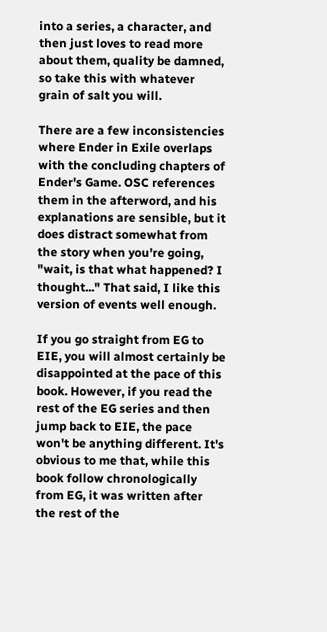into a series, a character, and then just loves to read more about them, quality be damned, so take this with whatever grain of salt you will.

There are a few inconsistencies where Ender in Exile overlaps with the concluding chapters of Ender's Game. OSC references them in the afterword, and his explanations are sensible, but it does distract somewhat from the story when you're going, "wait, is that what happened? I thought..." That said, I like this version of events well enough.

If you go straight from EG to EIE, you will almost certainly be disappointed at the pace of this book. However, if you read the rest of the EG series and then jump back to EIE, the pace won't be anything different. It's obvious to me that, while this book follow chronologically from EG, it was written after the rest of the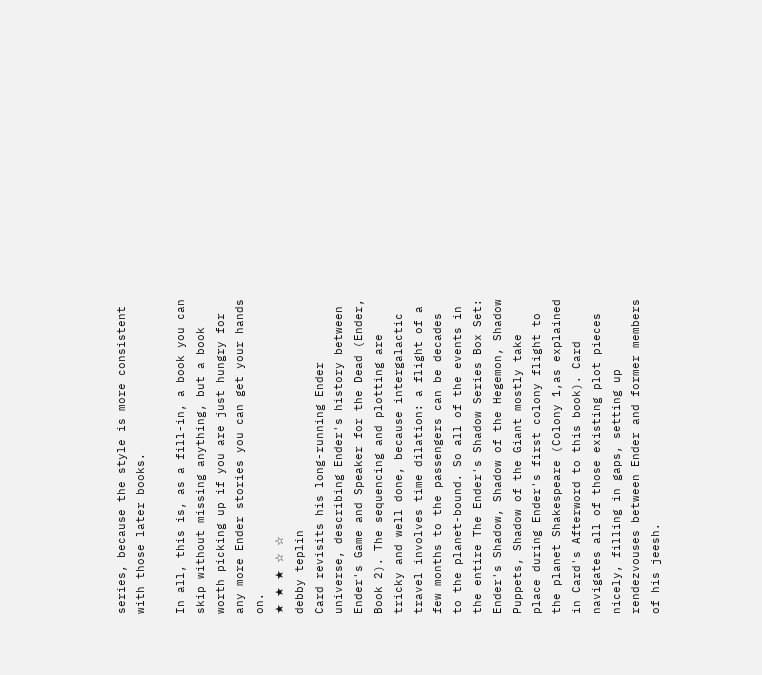series, because the style is more consistent with those later books.

In all, this is, as a fill-in, a book you can skip without missing anything, but a book worth picking up if you are just hungry for any more Ender stories you can get your hands on.
★ ★ ★ ☆ ☆
debby teplin
Card revisits his long-running Ender universe, describing Ender's history between Ender's Game and Speaker for the Dead (Ender, Book 2). The sequencing and plotting are tricky and well done, because intergalactic travel involves time dilation: a flight of a few months to the passengers can be decades to the planet-bound. So all of the events in the entire The Ender's Shadow Series Box Set: Ender's Shadow, Shadow of the Hegemon, Shadow Puppets, Shadow of the Giant mostly take place during Ender's first colony flight to the planet Shakespeare (Colony 1,as explained in Card's Afterword to this book). Card navigates all of those existing plot pieces nicely, filling in gaps, setting up rendezvouses between Ender and former members of his jeesh.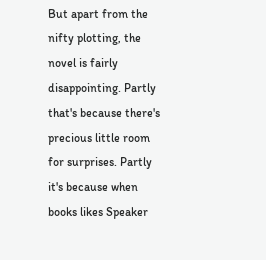But apart from the nifty plotting, the novel is fairly disappointing. Partly that's because there's precious little room for surprises. Partly it's because when books likes Speaker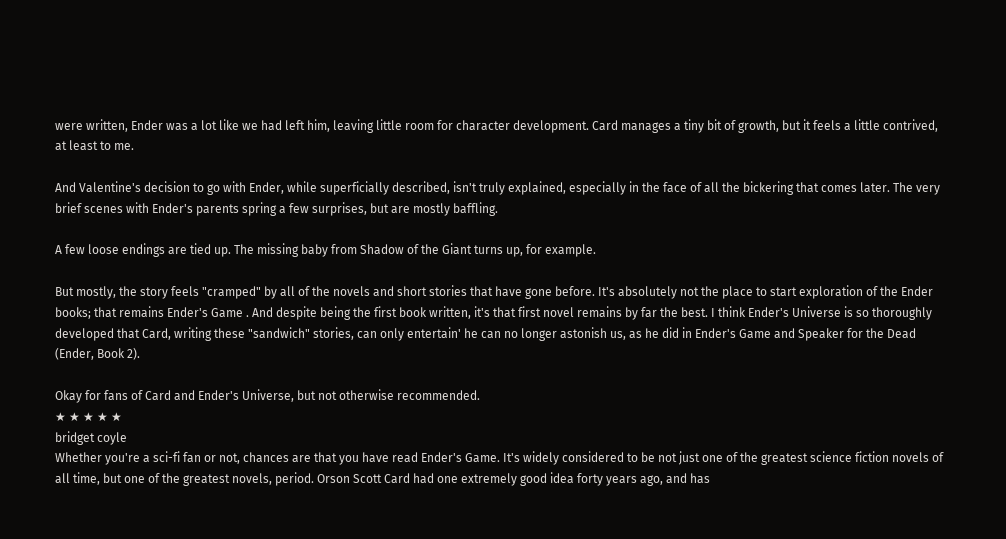were written, Ender was a lot like we had left him, leaving little room for character development. Card manages a tiny bit of growth, but it feels a little contrived, at least to me.

And Valentine's decision to go with Ender, while superficially described, isn't truly explained, especially in the face of all the bickering that comes later. The very brief scenes with Ender's parents spring a few surprises, but are mostly baffling.

A few loose endings are tied up. The missing baby from Shadow of the Giant turns up, for example.

But mostly, the story feels "cramped" by all of the novels and short stories that have gone before. It's absolutely not the place to start exploration of the Ender books; that remains Ender's Game . And despite being the first book written, it's that first novel remains by far the best. I think Ender's Universe is so thoroughly developed that Card, writing these "sandwich" stories, can only entertain' he can no longer astonish us, as he did in Ender's Game and Speaker for the Dead (Ender, Book 2).

Okay for fans of Card and Ender's Universe, but not otherwise recommended.
★ ★ ★ ★ ★
bridget coyle
Whether you're a sci-fi fan or not, chances are that you have read Ender's Game. It's widely considered to be not just one of the greatest science fiction novels of all time, but one of the greatest novels, period. Orson Scott Card had one extremely good idea forty years ago, and has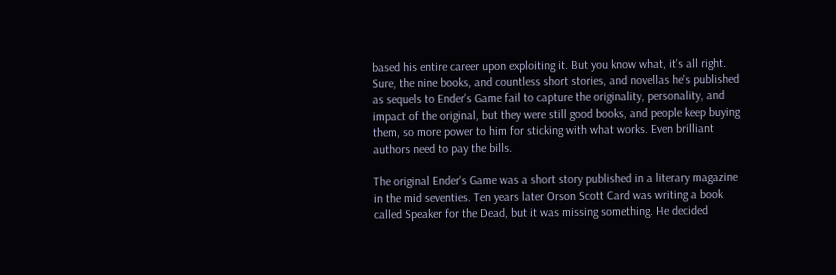based his entire career upon exploiting it. But you know what, it's all right. Sure, the nine books, and countless short stories, and novellas he's published as sequels to Ender's Game fail to capture the originality, personality, and impact of the original, but they were still good books, and people keep buying them, so more power to him for sticking with what works. Even brilliant authors need to pay the bills.

The original Ender's Game was a short story published in a literary magazine in the mid seventies. Ten years later Orson Scott Card was writing a book called Speaker for the Dead, but it was missing something. He decided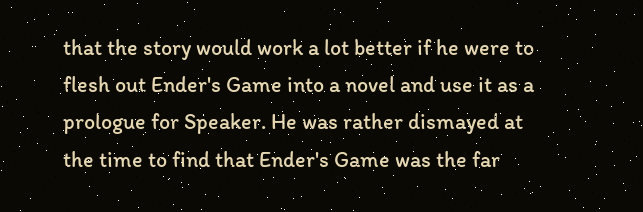that the story would work a lot better if he were to flesh out Ender's Game into a novel and use it as a prologue for Speaker. He was rather dismayed at the time to find that Ender's Game was the far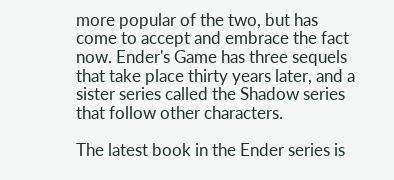more popular of the two, but has come to accept and embrace the fact now. Ender's Game has three sequels that take place thirty years later, and a sister series called the Shadow series that follow other characters.

The latest book in the Ender series is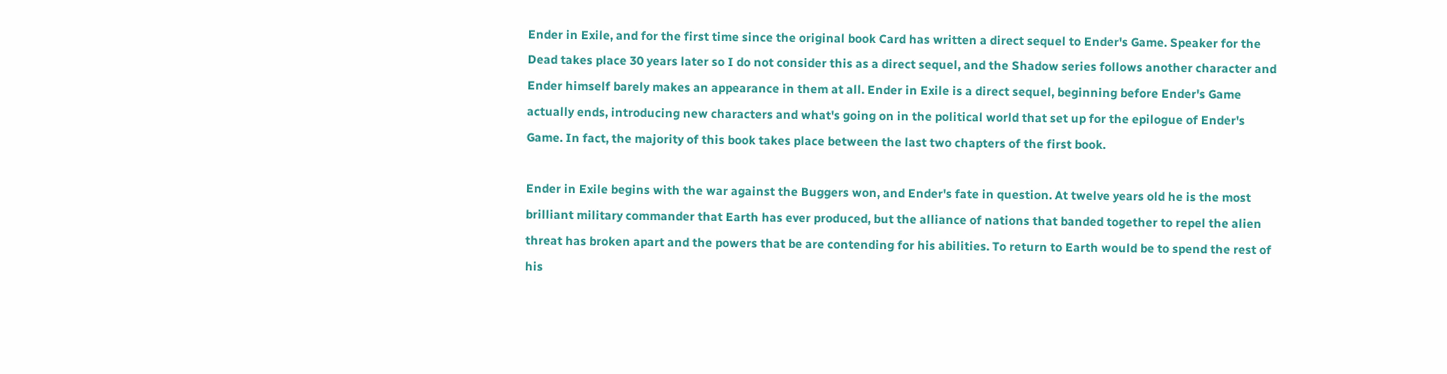Ender in Exile, and for the first time since the original book Card has written a direct sequel to Ender's Game. Speaker for the Dead takes place 30 years later so I do not consider this as a direct sequel, and the Shadow series follows another character and Ender himself barely makes an appearance in them at all. Ender in Exile is a direct sequel, beginning before Ender's Game actually ends, introducing new characters and what's going on in the political world that set up for the epilogue of Ender's Game. In fact, the majority of this book takes place between the last two chapters of the first book.

Ender in Exile begins with the war against the Buggers won, and Ender's fate in question. At twelve years old he is the most brilliant military commander that Earth has ever produced, but the alliance of nations that banded together to repel the alien threat has broken apart and the powers that be are contending for his abilities. To return to Earth would be to spend the rest of his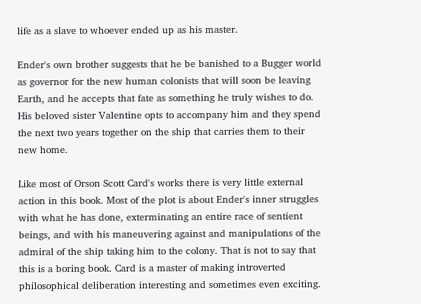life as a slave to whoever ended up as his master.

Ender's own brother suggests that he be banished to a Bugger world as governor for the new human colonists that will soon be leaving Earth, and he accepts that fate as something he truly wishes to do. His beloved sister Valentine opts to accompany him and they spend the next two years together on the ship that carries them to their new home.

Like most of Orson Scott Card's works there is very little external action in this book. Most of the plot is about Ender's inner struggles with what he has done, exterminating an entire race of sentient beings, and with his maneuvering against and manipulations of the admiral of the ship taking him to the colony. That is not to say that this is a boring book. Card is a master of making introverted philosophical deliberation interesting and sometimes even exciting.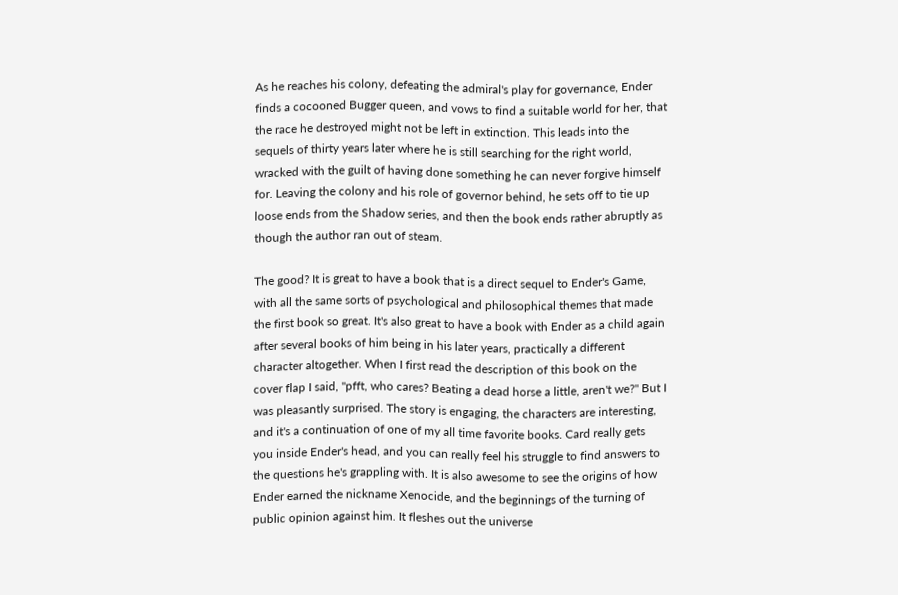As he reaches his colony, defeating the admiral's play for governance, Ender finds a cocooned Bugger queen, and vows to find a suitable world for her, that the race he destroyed might not be left in extinction. This leads into the sequels of thirty years later where he is still searching for the right world, wracked with the guilt of having done something he can never forgive himself for. Leaving the colony and his role of governor behind, he sets off to tie up loose ends from the Shadow series, and then the book ends rather abruptly as though the author ran out of steam.

The good? It is great to have a book that is a direct sequel to Ender's Game, with all the same sorts of psychological and philosophical themes that made the first book so great. It's also great to have a book with Ender as a child again after several books of him being in his later years, practically a different character altogether. When I first read the description of this book on the cover flap I said, "pfft, who cares? Beating a dead horse a little, aren't we?" But I was pleasantly surprised. The story is engaging, the characters are interesting, and it's a continuation of one of my all time favorite books. Card really gets you inside Ender's head, and you can really feel his struggle to find answers to the questions he's grappling with. It is also awesome to see the origins of how Ender earned the nickname Xenocide, and the beginnings of the turning of public opinion against him. It fleshes out the universe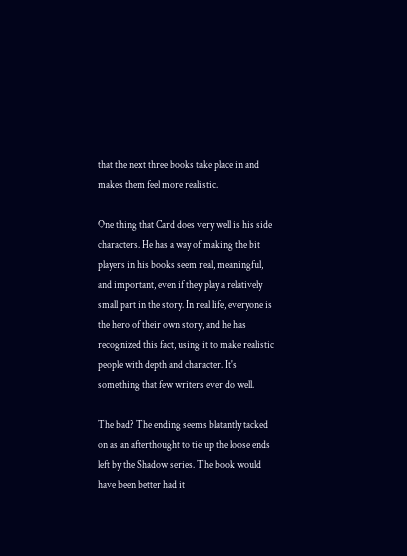that the next three books take place in and makes them feel more realistic.

One thing that Card does very well is his side characters. He has a way of making the bit players in his books seem real, meaningful, and important, even if they play a relatively small part in the story. In real life, everyone is the hero of their own story, and he has recognized this fact, using it to make realistic people with depth and character. It's something that few writers ever do well.

The bad? The ending seems blatantly tacked on as an afterthought to tie up the loose ends left by the Shadow series. The book would have been better had it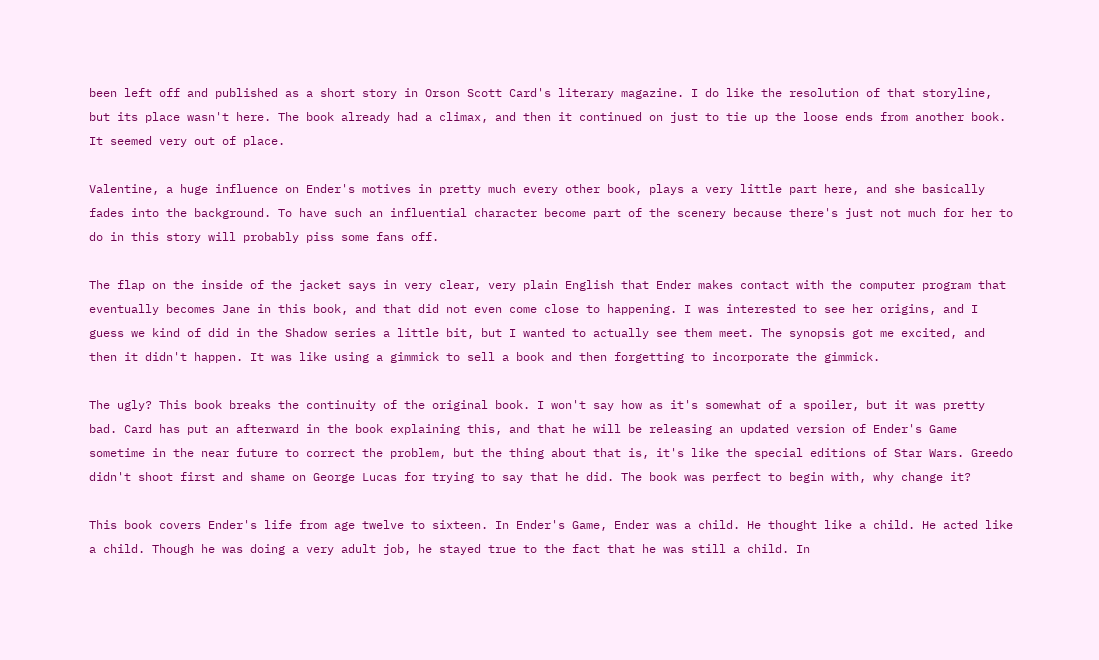been left off and published as a short story in Orson Scott Card's literary magazine. I do like the resolution of that storyline, but its place wasn't here. The book already had a climax, and then it continued on just to tie up the loose ends from another book. It seemed very out of place.

Valentine, a huge influence on Ender's motives in pretty much every other book, plays a very little part here, and she basically fades into the background. To have such an influential character become part of the scenery because there's just not much for her to do in this story will probably piss some fans off.

The flap on the inside of the jacket says in very clear, very plain English that Ender makes contact with the computer program that eventually becomes Jane in this book, and that did not even come close to happening. I was interested to see her origins, and I guess we kind of did in the Shadow series a little bit, but I wanted to actually see them meet. The synopsis got me excited, and then it didn't happen. It was like using a gimmick to sell a book and then forgetting to incorporate the gimmick.

The ugly? This book breaks the continuity of the original book. I won't say how as it's somewhat of a spoiler, but it was pretty bad. Card has put an afterward in the book explaining this, and that he will be releasing an updated version of Ender's Game sometime in the near future to correct the problem, but the thing about that is, it's like the special editions of Star Wars. Greedo didn't shoot first and shame on George Lucas for trying to say that he did. The book was perfect to begin with, why change it?

This book covers Ender's life from age twelve to sixteen. In Ender's Game, Ender was a child. He thought like a child. He acted like a child. Though he was doing a very adult job, he stayed true to the fact that he was still a child. In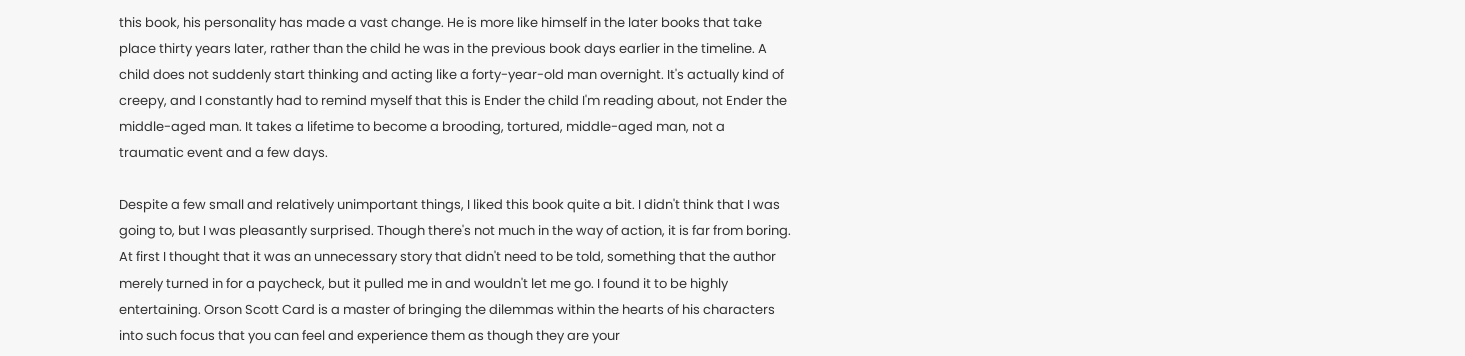this book, his personality has made a vast change. He is more like himself in the later books that take place thirty years later, rather than the child he was in the previous book days earlier in the timeline. A child does not suddenly start thinking and acting like a forty-year-old man overnight. It's actually kind of creepy, and I constantly had to remind myself that this is Ender the child I'm reading about, not Ender the middle-aged man. It takes a lifetime to become a brooding, tortured, middle-aged man, not a traumatic event and a few days.

Despite a few small and relatively unimportant things, I liked this book quite a bit. I didn't think that I was going to, but I was pleasantly surprised. Though there's not much in the way of action, it is far from boring. At first I thought that it was an unnecessary story that didn't need to be told, something that the author merely turned in for a paycheck, but it pulled me in and wouldn't let me go. I found it to be highly entertaining. Orson Scott Card is a master of bringing the dilemmas within the hearts of his characters into such focus that you can feel and experience them as though they are your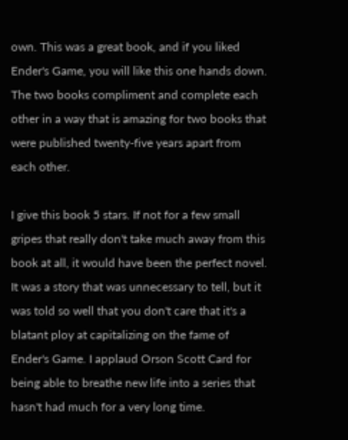own. This was a great book, and if you liked Ender's Game, you will like this one hands down. The two books compliment and complete each other in a way that is amazing for two books that were published twenty-five years apart from each other.

I give this book 5 stars. If not for a few small gripes that really don't take much away from this book at all, it would have been the perfect novel. It was a story that was unnecessary to tell, but it was told so well that you don't care that it's a blatant ploy at capitalizing on the fame of Ender's Game. I applaud Orson Scott Card for being able to breathe new life into a series that hasn't had much for a very long time.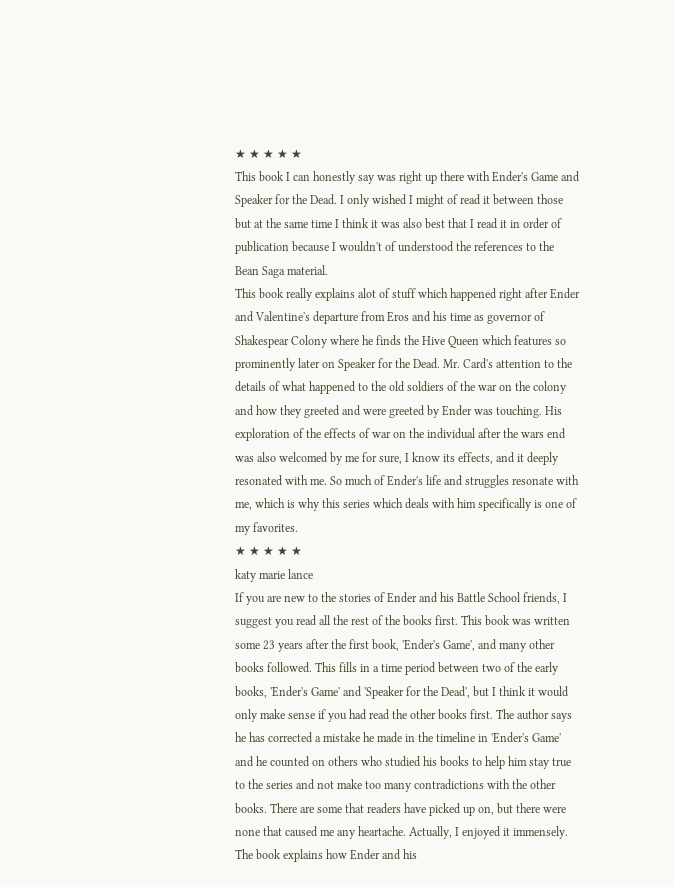★ ★ ★ ★ ★
This book I can honestly say was right up there with Ender's Game and Speaker for the Dead. I only wished I might of read it between those but at the same time I think it was also best that I read it in order of publication because I wouldn't of understood the references to the Bean Saga material.
This book really explains alot of stuff which happened right after Ender and Valentine's departure from Eros and his time as governor of Shakespear Colony where he finds the Hive Queen which features so prominently later on Speaker for the Dead. Mr. Card's attention to the details of what happened to the old soldiers of the war on the colony and how they greeted and were greeted by Ender was touching. His exploration of the effects of war on the individual after the wars end was also welcomed by me for sure, I know its effects, and it deeply resonated with me. So much of Ender's life and struggles resonate with me, which is why this series which deals with him specifically is one of my favorites.
★ ★ ★ ★ ★
katy marie lance
If you are new to the stories of Ender and his Battle School friends, I suggest you read all the rest of the books first. This book was written some 23 years after the first book, 'Ender's Game', and many other books followed. This fills in a time period between two of the early books, 'Ender's Game' and 'Speaker for the Dead', but I think it would only make sense if you had read the other books first. The author says he has corrected a mistake he made in the timeline in 'Ender's Game' and he counted on others who studied his books to help him stay true to the series and not make too many contradictions with the other books. There are some that readers have picked up on, but there were none that caused me any heartache. Actually, I enjoyed it immensely. The book explains how Ender and his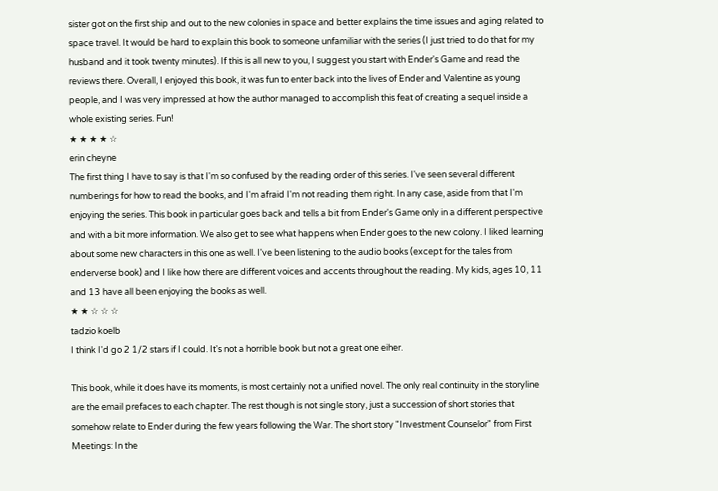sister got on the first ship and out to the new colonies in space and better explains the time issues and aging related to space travel. It would be hard to explain this book to someone unfamiliar with the series (I just tried to do that for my husband and it took twenty minutes). If this is all new to you, I suggest you start with Ender's Game and read the reviews there. Overall, I enjoyed this book, it was fun to enter back into the lives of Ender and Valentine as young people, and I was very impressed at how the author managed to accomplish this feat of creating a sequel inside a whole existing series. Fun!
★ ★ ★ ★ ☆
erin cheyne
The first thing I have to say is that I'm so confused by the reading order of this series. I've seen several different numberings for how to read the books, and I'm afraid I'm not reading them right. In any case, aside from that I'm enjoying the series. This book in particular goes back and tells a bit from Ender's Game only in a different perspective and with a bit more information. We also get to see what happens when Ender goes to the new colony. I liked learning about some new characters in this one as well. I've been listening to the audio books (except for the tales from enderverse book) and I like how there are different voices and accents throughout the reading. My kids, ages 10, 11 and 13 have all been enjoying the books as well.
★ ★ ☆ ☆ ☆
tadzio koelb
I think I'd go 2 1/2 stars if I could. It's not a horrible book but not a great one eiher.

This book, while it does have its moments, is most certainly not a unified novel. The only real continuity in the storyline are the email prefaces to each chapter. The rest though is not single story, just a succession of short stories that somehow relate to Ender during the few years following the War. The short story "Investment Counselor" from First Meetings: In the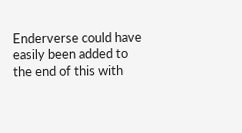Enderverse could have easily been added to the end of this with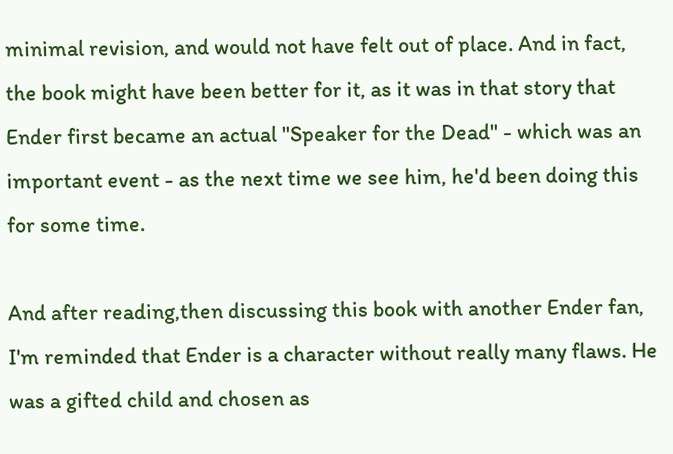minimal revision, and would not have felt out of place. And in fact, the book might have been better for it, as it was in that story that Ender first became an actual "Speaker for the Dead" - which was an important event - as the next time we see him, he'd been doing this for some time.

And after reading,then discussing this book with another Ender fan, I'm reminded that Ender is a character without really many flaws. He was a gifted child and chosen as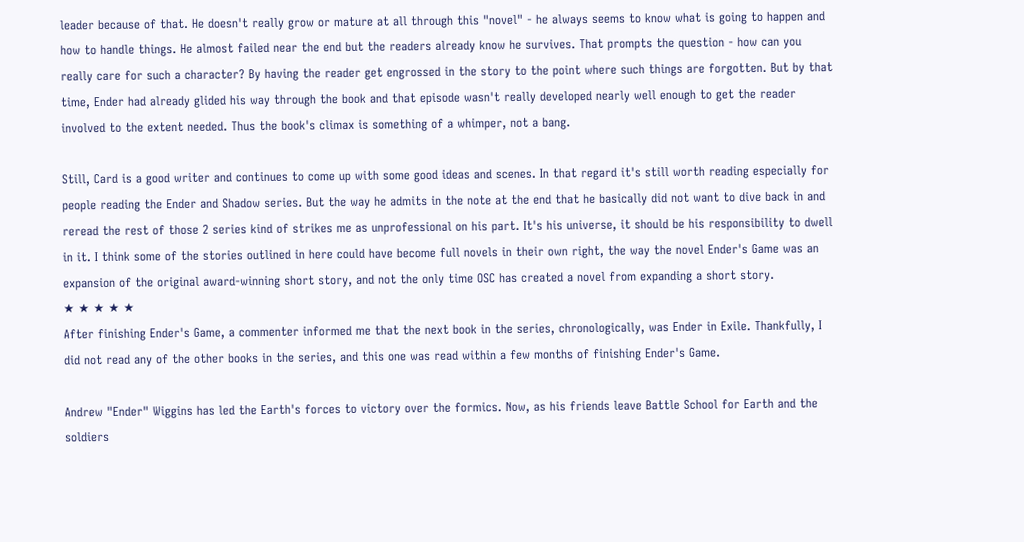leader because of that. He doesn't really grow or mature at all through this "novel" - he always seems to know what is going to happen and how to handle things. He almost failed near the end but the readers already know he survives. That prompts the question - how can you really care for such a character? By having the reader get engrossed in the story to the point where such things are forgotten. But by that time, Ender had already glided his way through the book and that episode wasn't really developed nearly well enough to get the reader involved to the extent needed. Thus the book's climax is something of a whimper, not a bang.

Still, Card is a good writer and continues to come up with some good ideas and scenes. In that regard it's still worth reading especially for people reading the Ender and Shadow series. But the way he admits in the note at the end that he basically did not want to dive back in and reread the rest of those 2 series kind of strikes me as unprofessional on his part. It's his universe, it should be his responsibility to dwell in it. I think some of the stories outlined in here could have become full novels in their own right, the way the novel Ender's Game was an expansion of the original award-winning short story, and not the only time OSC has created a novel from expanding a short story.
★ ★ ★ ★ ★
After finishing Ender's Game, a commenter informed me that the next book in the series, chronologically, was Ender in Exile. Thankfully, I did not read any of the other books in the series, and this one was read within a few months of finishing Ender's Game.

Andrew "Ender" Wiggins has led the Earth's forces to victory over the formics. Now, as his friends leave Battle School for Earth and the soldiers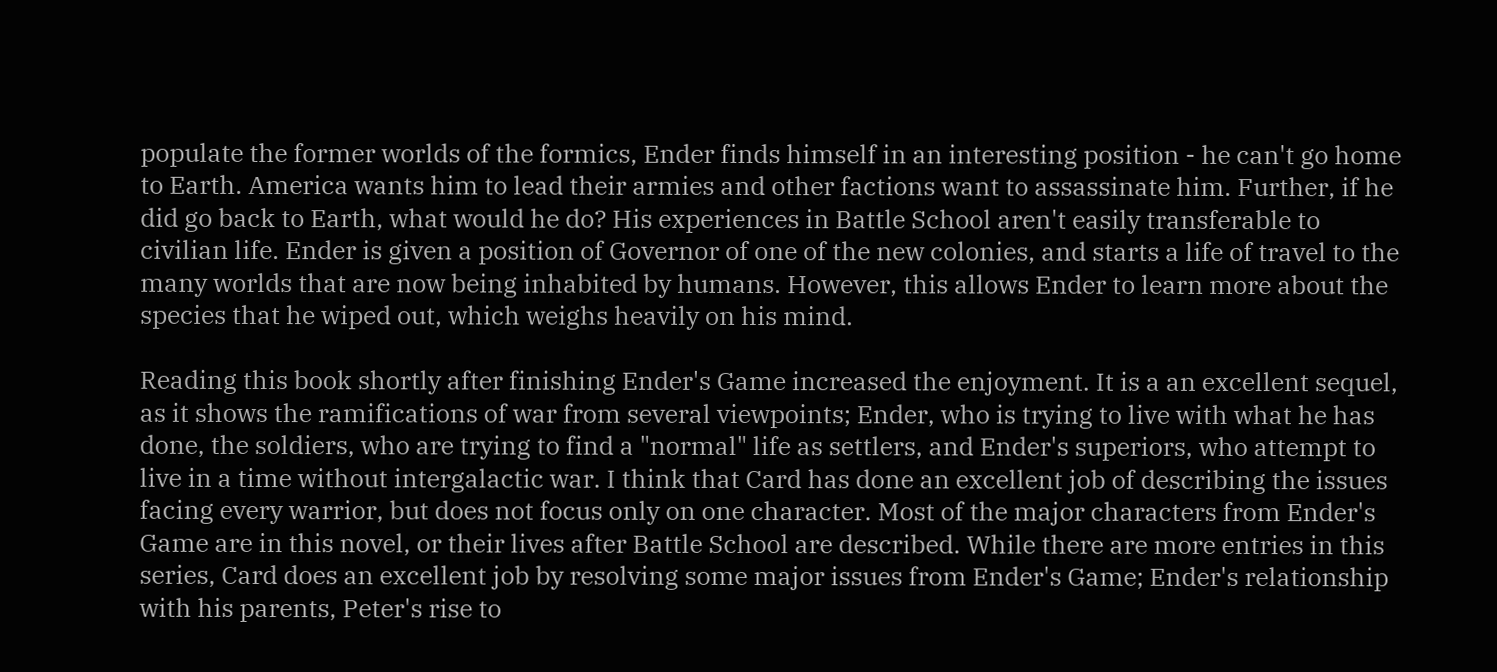populate the former worlds of the formics, Ender finds himself in an interesting position - he can't go home to Earth. America wants him to lead their armies and other factions want to assassinate him. Further, if he did go back to Earth, what would he do? His experiences in Battle School aren't easily transferable to civilian life. Ender is given a position of Governor of one of the new colonies, and starts a life of travel to the many worlds that are now being inhabited by humans. However, this allows Ender to learn more about the species that he wiped out, which weighs heavily on his mind.

Reading this book shortly after finishing Ender's Game increased the enjoyment. It is a an excellent sequel, as it shows the ramifications of war from several viewpoints; Ender, who is trying to live with what he has done, the soldiers, who are trying to find a "normal" life as settlers, and Ender's superiors, who attempt to live in a time without intergalactic war. I think that Card has done an excellent job of describing the issues facing every warrior, but does not focus only on one character. Most of the major characters from Ender's Game are in this novel, or their lives after Battle School are described. While there are more entries in this series, Card does an excellent job by resolving some major issues from Ender's Game; Ender's relationship with his parents, Peter's rise to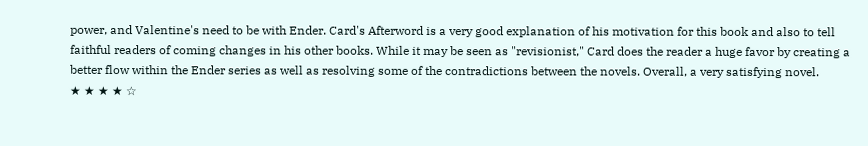power, and Valentine's need to be with Ender. Card's Afterword is a very good explanation of his motivation for this book and also to tell faithful readers of coming changes in his other books. While it may be seen as "revisionist," Card does the reader a huge favor by creating a better flow within the Ender series as well as resolving some of the contradictions between the novels. Overall, a very satisfying novel.
★ ★ ★ ★ ☆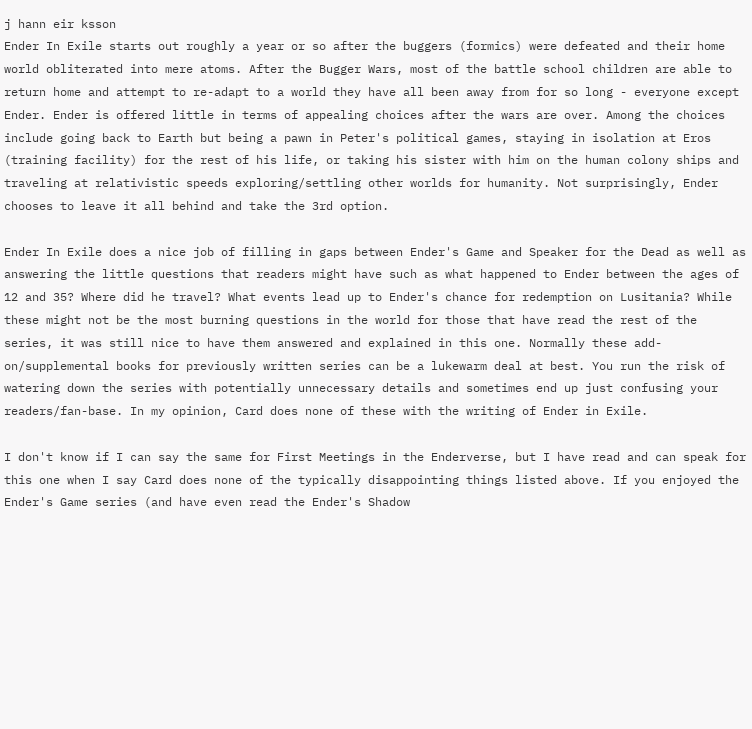j hann eir ksson
Ender In Exile starts out roughly a year or so after the buggers (formics) were defeated and their home world obliterated into mere atoms. After the Bugger Wars, most of the battle school children are able to return home and attempt to re-adapt to a world they have all been away from for so long - everyone except Ender. Ender is offered little in terms of appealing choices after the wars are over. Among the choices include going back to Earth but being a pawn in Peter's political games, staying in isolation at Eros (training facility) for the rest of his life, or taking his sister with him on the human colony ships and traveling at relativistic speeds exploring/settling other worlds for humanity. Not surprisingly, Ender chooses to leave it all behind and take the 3rd option.

Ender In Exile does a nice job of filling in gaps between Ender's Game and Speaker for the Dead as well as answering the little questions that readers might have such as what happened to Ender between the ages of 12 and 35? Where did he travel? What events lead up to Ender's chance for redemption on Lusitania? While these might not be the most burning questions in the world for those that have read the rest of the series, it was still nice to have them answered and explained in this one. Normally these add-on/supplemental books for previously written series can be a lukewarm deal at best. You run the risk of watering down the series with potentially unnecessary details and sometimes end up just confusing your readers/fan-base. In my opinion, Card does none of these with the writing of Ender in Exile.

I don't know if I can say the same for First Meetings in the Enderverse, but I have read and can speak for this one when I say Card does none of the typically disappointing things listed above. If you enjoyed the Ender's Game series (and have even read the Ender's Shadow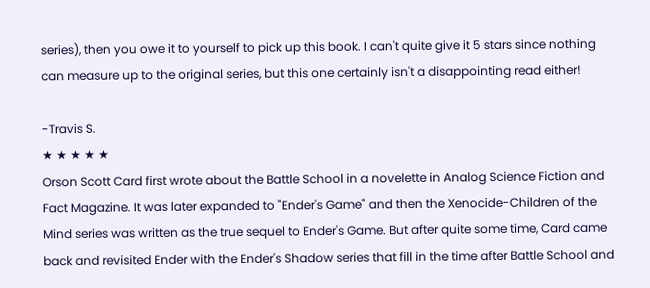series), then you owe it to yourself to pick up this book. I can't quite give it 5 stars since nothing can measure up to the original series, but this one certainly isn't a disappointing read either!

-Travis S.
★ ★ ★ ★ ★
Orson Scott Card first wrote about the Battle School in a novelette in Analog Science Fiction and Fact Magazine. It was later expanded to "Ender's Game" and then the Xenocide-Children of the Mind series was written as the true sequel to Ender's Game. But after quite some time, Card came back and revisited Ender with the Ender's Shadow series that fill in the time after Battle School and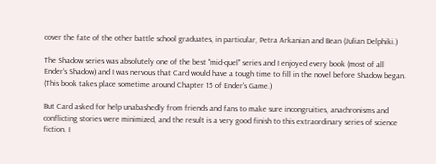cover the fate of the other battle school graduates, in particular, Petra Arkanian and Bean (Julian Delphiki.)

The Shadow series was absolutely one of the best "mid-quel" series and I enjoyed every book (most of all Ender's Shadow) and I was nervous that Card would have a tough time to fill in the novel before Shadow began. (This book takes place sometime around Chapter 15 of Ender's Game.)

But Card asked for help unabashedly from friends and fans to make sure incongruities, anachronisms and conflicting stories were minimized, and the result is a very good finish to this extraordinary series of science fiction. I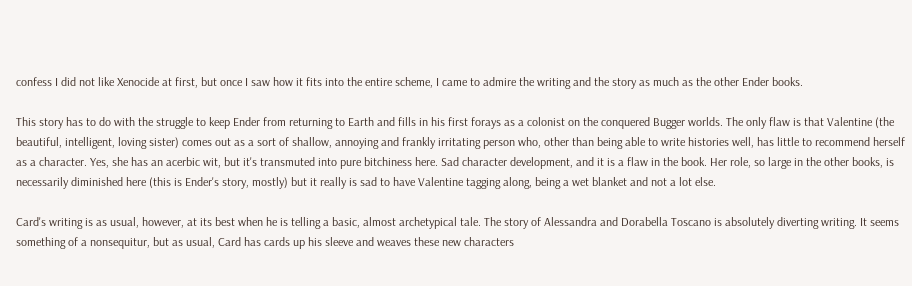confess I did not like Xenocide at first, but once I saw how it fits into the entire scheme, I came to admire the writing and the story as much as the other Ender books.

This story has to do with the struggle to keep Ender from returning to Earth and fills in his first forays as a colonist on the conquered Bugger worlds. The only flaw is that Valentine (the beautiful, intelligent, loving sister) comes out as a sort of shallow, annoying and frankly irritating person who, other than being able to write histories well, has little to recommend herself as a character. Yes, she has an acerbic wit, but it's transmuted into pure bitchiness here. Sad character development, and it is a flaw in the book. Her role, so large in the other books, is necessarily diminished here (this is Ender's story, mostly) but it really is sad to have Valentine tagging along, being a wet blanket and not a lot else.

Card's writing is as usual, however, at its best when he is telling a basic, almost archetypical tale. The story of Alessandra and Dorabella Toscano is absolutely diverting writing. It seems something of a nonsequitur, but as usual, Card has cards up his sleeve and weaves these new characters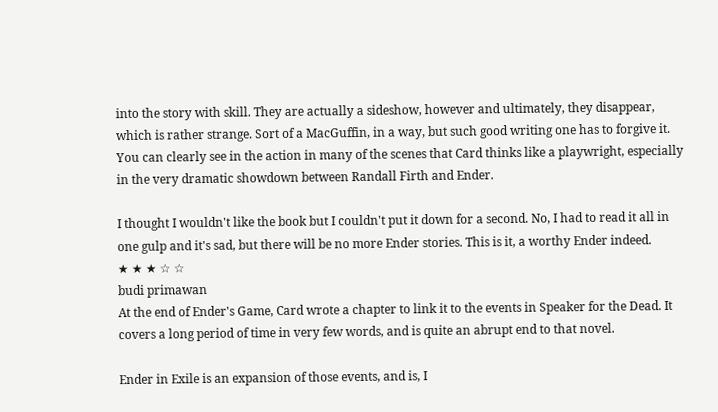into the story with skill. They are actually a sideshow, however and ultimately, they disappear, which is rather strange. Sort of a MacGuffin, in a way, but such good writing one has to forgive it. You can clearly see in the action in many of the scenes that Card thinks like a playwright, especially in the very dramatic showdown between Randall Firth and Ender.

I thought I wouldn't like the book but I couldn't put it down for a second. No, I had to read it all in one gulp and it's sad, but there will be no more Ender stories. This is it, a worthy Ender indeed.
★ ★ ★ ☆ ☆
budi primawan
At the end of Ender's Game, Card wrote a chapter to link it to the events in Speaker for the Dead. It covers a long period of time in very few words, and is quite an abrupt end to that novel.

Ender in Exile is an expansion of those events, and is, I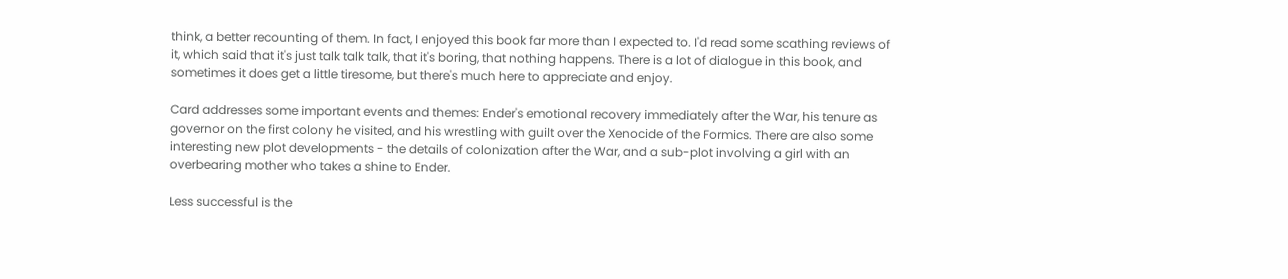think, a better recounting of them. In fact, I enjoyed this book far more than I expected to. I'd read some scathing reviews of it, which said that it's just talk talk talk, that it's boring, that nothing happens. There is a lot of dialogue in this book, and sometimes it does get a little tiresome, but there's much here to appreciate and enjoy.

Card addresses some important events and themes: Ender's emotional recovery immediately after the War, his tenure as governor on the first colony he visited, and his wrestling with guilt over the Xenocide of the Formics. There are also some interesting new plot developments - the details of colonization after the War, and a sub-plot involving a girl with an overbearing mother who takes a shine to Ender.

Less successful is the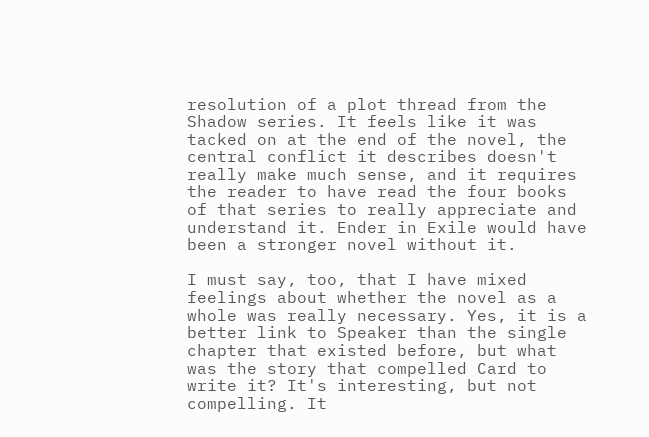resolution of a plot thread from the Shadow series. It feels like it was tacked on at the end of the novel, the central conflict it describes doesn't really make much sense, and it requires the reader to have read the four books of that series to really appreciate and understand it. Ender in Exile would have been a stronger novel without it.

I must say, too, that I have mixed feelings about whether the novel as a whole was really necessary. Yes, it is a better link to Speaker than the single chapter that existed before, but what was the story that compelled Card to write it? It's interesting, but not compelling. It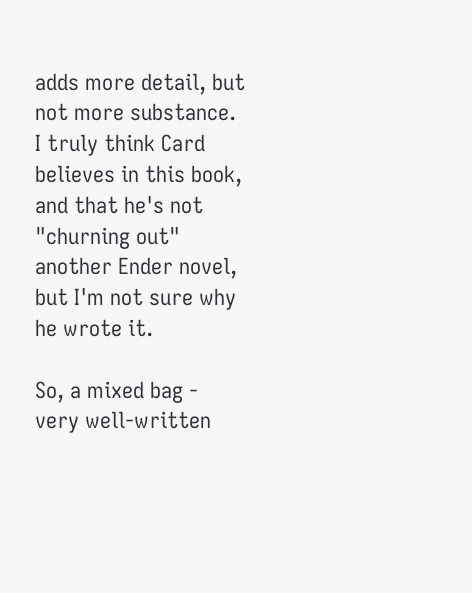adds more detail, but not more substance. I truly think Card believes in this book, and that he's not "churning out" another Ender novel, but I'm not sure why he wrote it.

So, a mixed bag - very well-written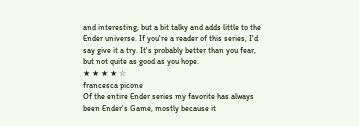and interesting, but a bit talky and adds little to the Ender universe. If you're a reader of this series, I'd say give it a try. It's probably better than you fear, but not quite as good as you hope.
★ ★ ★ ★ ☆
francesca picone
Of the entire Ender series my favorite has always been Ender's Game, mostly because it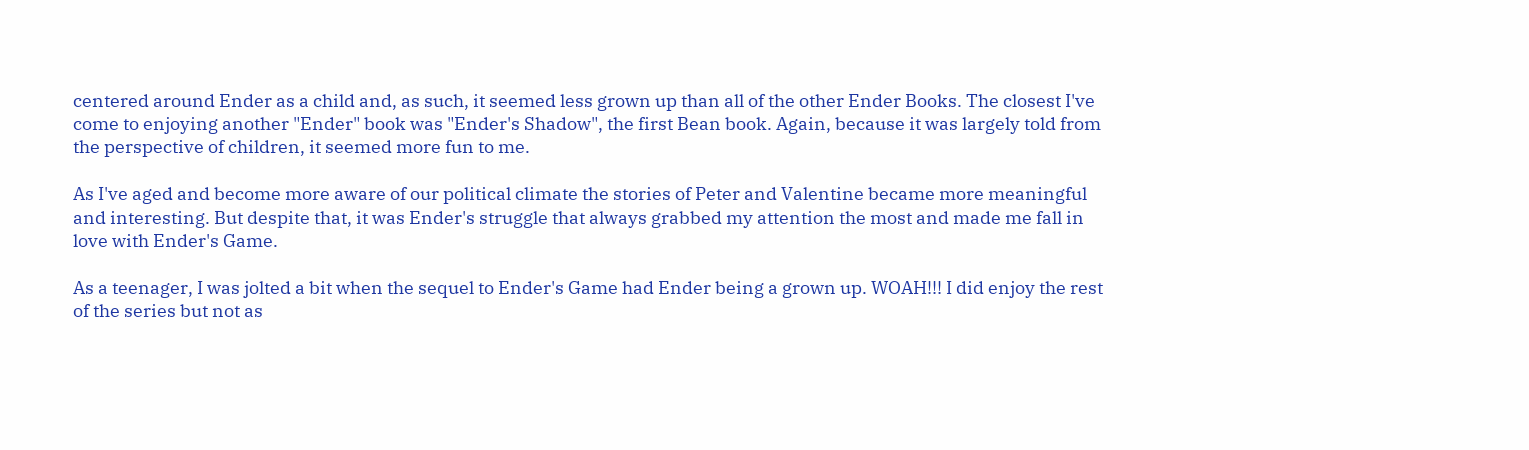centered around Ender as a child and, as such, it seemed less grown up than all of the other Ender Books. The closest I've come to enjoying another "Ender" book was "Ender's Shadow", the first Bean book. Again, because it was largely told from the perspective of children, it seemed more fun to me.

As I've aged and become more aware of our political climate the stories of Peter and Valentine became more meaningful and interesting. But despite that, it was Ender's struggle that always grabbed my attention the most and made me fall in love with Ender's Game.

As a teenager, I was jolted a bit when the sequel to Ender's Game had Ender being a grown up. WOAH!!! I did enjoy the rest of the series but not as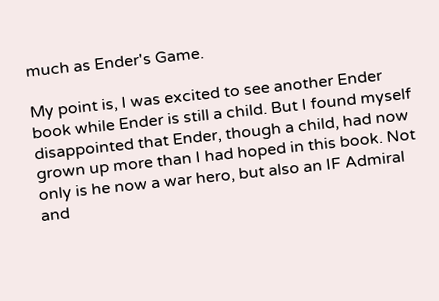much as Ender's Game.

My point is, I was excited to see another Ender book while Ender is still a child. But I found myself disappointed that Ender, though a child, had now grown up more than I had hoped in this book. Not only is he now a war hero, but also an IF Admiral and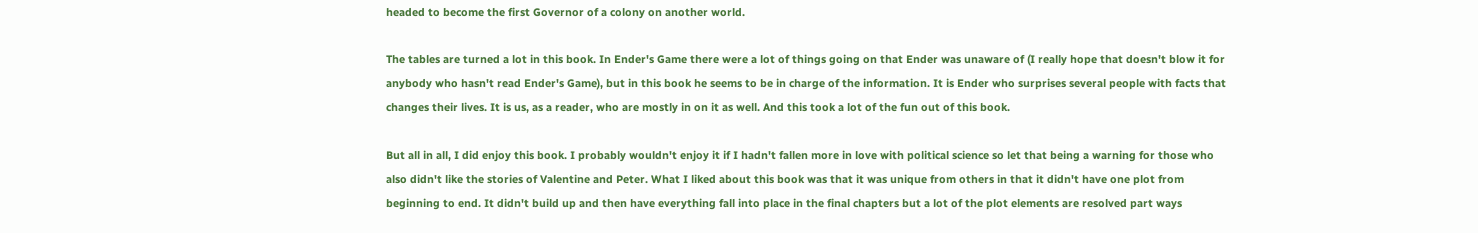headed to become the first Governor of a colony on another world.

The tables are turned a lot in this book. In Ender's Game there were a lot of things going on that Ender was unaware of (I really hope that doesn't blow it for anybody who hasn't read Ender's Game), but in this book he seems to be in charge of the information. It is Ender who surprises several people with facts that changes their lives. It is us, as a reader, who are mostly in on it as well. And this took a lot of the fun out of this book.

But all in all, I did enjoy this book. I probably wouldn't enjoy it if I hadn't fallen more in love with political science so let that being a warning for those who also didn't like the stories of Valentine and Peter. What I liked about this book was that it was unique from others in that it didn't have one plot from beginning to end. It didn't build up and then have everything fall into place in the final chapters but a lot of the plot elements are resolved part ways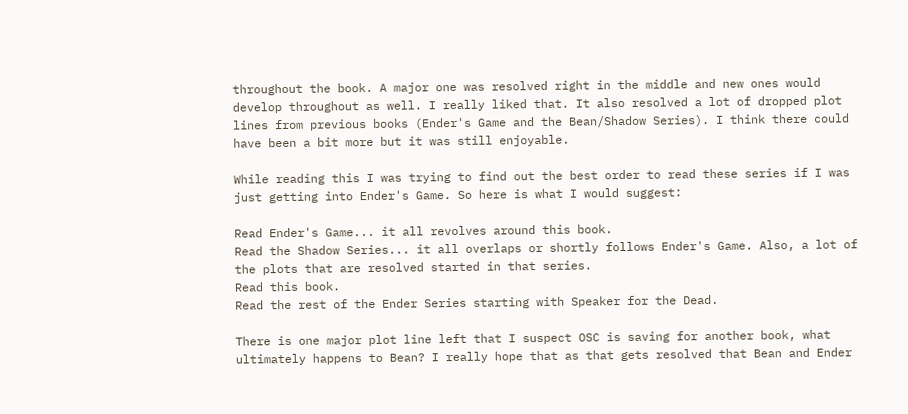throughout the book. A major one was resolved right in the middle and new ones would develop throughout as well. I really liked that. It also resolved a lot of dropped plot lines from previous books (Ender's Game and the Bean/Shadow Series). I think there could have been a bit more but it was still enjoyable.

While reading this I was trying to find out the best order to read these series if I was just getting into Ender's Game. So here is what I would suggest:

Read Ender's Game... it all revolves around this book.
Read the Shadow Series... it all overlaps or shortly follows Ender's Game. Also, a lot of the plots that are resolved started in that series.
Read this book.
Read the rest of the Ender Series starting with Speaker for the Dead.

There is one major plot line left that I suspect OSC is saving for another book, what ultimately happens to Bean? I really hope that as that gets resolved that Bean and Ender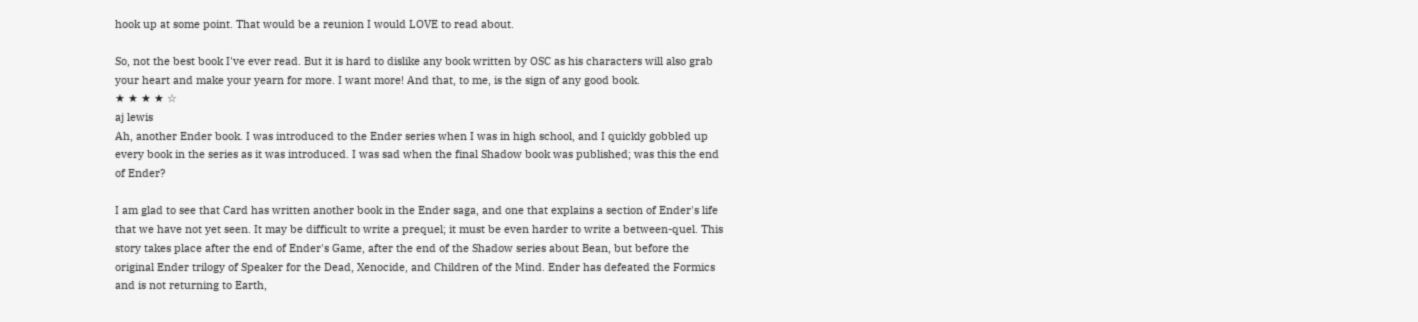hook up at some point. That would be a reunion I would LOVE to read about.

So, not the best book I've ever read. But it is hard to dislike any book written by OSC as his characters will also grab your heart and make your yearn for more. I want more! And that, to me, is the sign of any good book.
★ ★ ★ ★ ☆
aj lewis
Ah, another Ender book. I was introduced to the Ender series when I was in high school, and I quickly gobbled up every book in the series as it was introduced. I was sad when the final Shadow book was published; was this the end of Ender?

I am glad to see that Card has written another book in the Ender saga, and one that explains a section of Ender's life that we have not yet seen. It may be difficult to write a prequel; it must be even harder to write a between-quel. This story takes place after the end of Ender's Game, after the end of the Shadow series about Bean, but before the original Ender trilogy of Speaker for the Dead, Xenocide, and Children of the Mind. Ender has defeated the Formics and is not returning to Earth,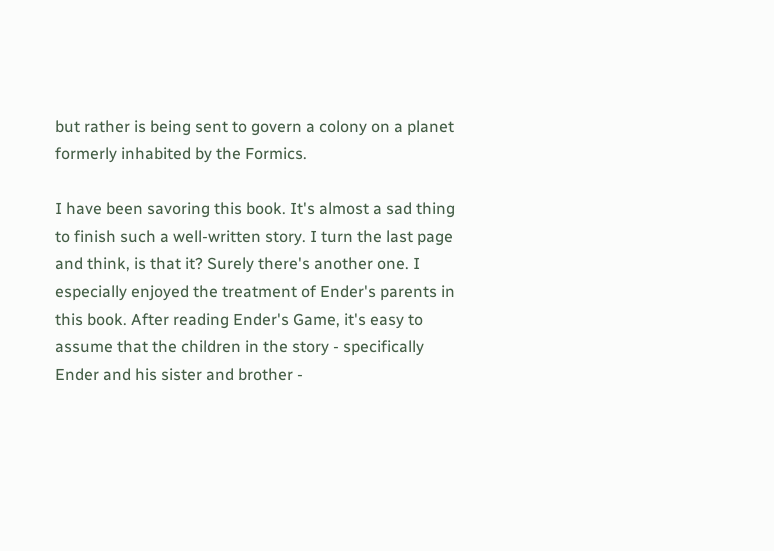but rather is being sent to govern a colony on a planet formerly inhabited by the Formics.

I have been savoring this book. It's almost a sad thing to finish such a well-written story. I turn the last page and think, is that it? Surely there's another one. I especially enjoyed the treatment of Ender's parents in this book. After reading Ender's Game, it's easy to assume that the children in the story - specifically Ender and his sister and brother -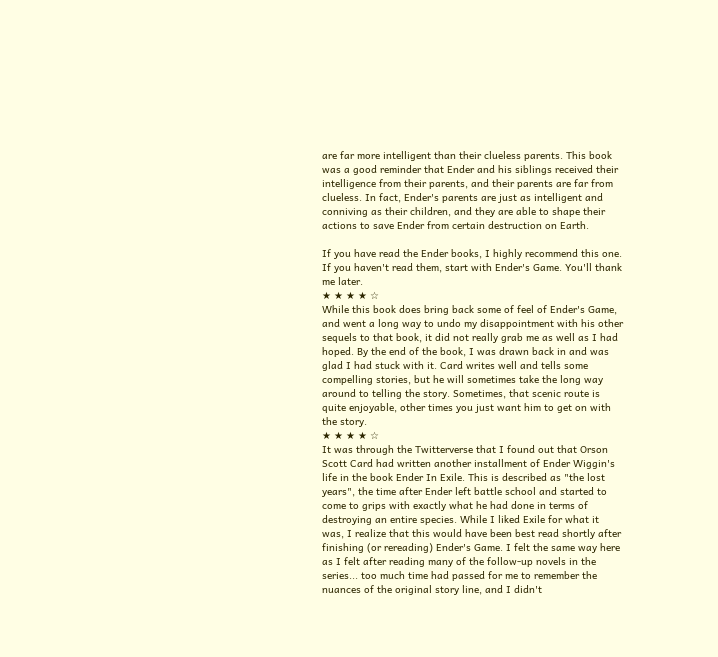are far more intelligent than their clueless parents. This book was a good reminder that Ender and his siblings received their intelligence from their parents, and their parents are far from clueless. In fact, Ender's parents are just as intelligent and conniving as their children, and they are able to shape their actions to save Ender from certain destruction on Earth.

If you have read the Ender books, I highly recommend this one. If you haven't read them, start with Ender's Game. You'll thank me later.
★ ★ ★ ★ ☆
While this book does bring back some of feel of Ender's Game, and went a long way to undo my disappointment with his other sequels to that book, it did not really grab me as well as I had hoped. By the end of the book, I was drawn back in and was glad I had stuck with it. Card writes well and tells some compelling stories, but he will sometimes take the long way around to telling the story. Sometimes, that scenic route is quite enjoyable, other times you just want him to get on with the story.
★ ★ ★ ★ ☆
It was through the Twitterverse that I found out that Orson Scott Card had written another installment of Ender Wiggin's life in the book Ender In Exile. This is described as "the lost years", the time after Ender left battle school and started to come to grips with exactly what he had done in terms of destroying an entire species. While I liked Exile for what it was, I realize that this would have been best read shortly after finishing (or rereading) Ender's Game. I felt the same way here as I felt after reading many of the follow-up novels in the series... too much time had passed for me to remember the nuances of the original story line, and I didn't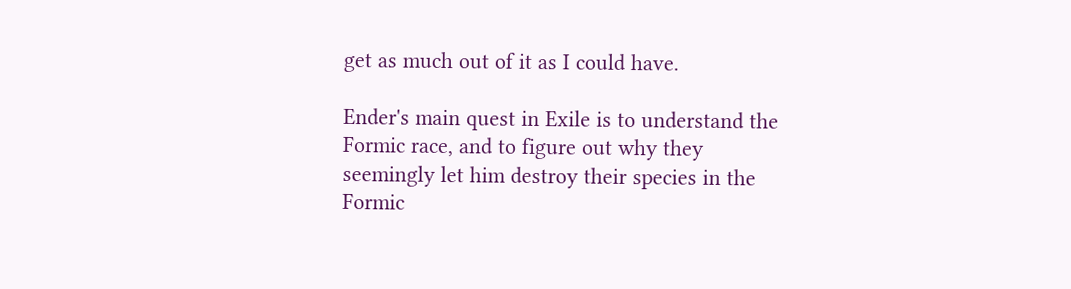get as much out of it as I could have.

Ender's main quest in Exile is to understand the Formic race, and to figure out why they seemingly let him destroy their species in the Formic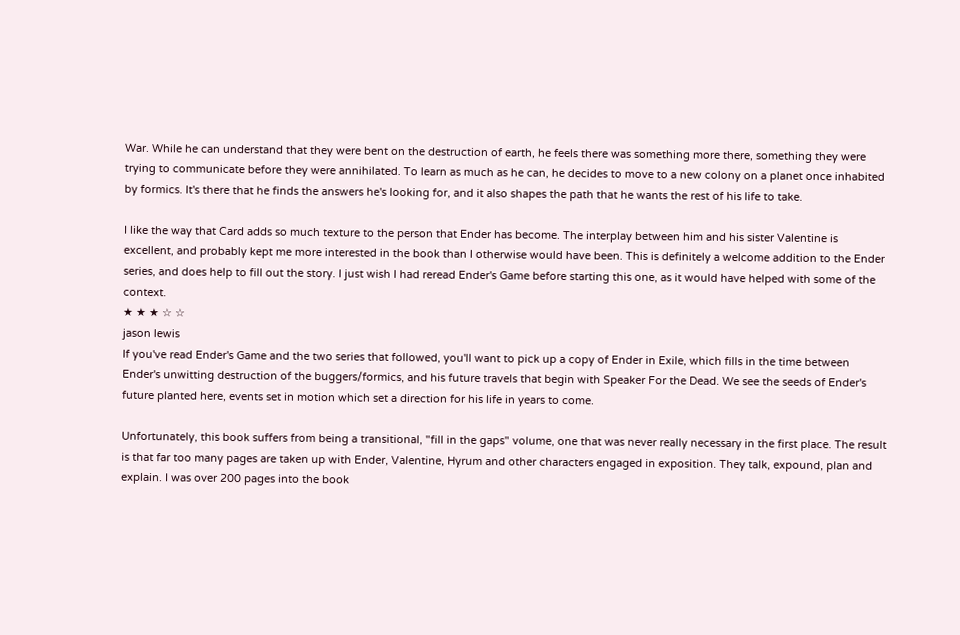War. While he can understand that they were bent on the destruction of earth, he feels there was something more there, something they were trying to communicate before they were annihilated. To learn as much as he can, he decides to move to a new colony on a planet once inhabited by formics. It's there that he finds the answers he's looking for, and it also shapes the path that he wants the rest of his life to take.

I like the way that Card adds so much texture to the person that Ender has become. The interplay between him and his sister Valentine is excellent, and probably kept me more interested in the book than I otherwise would have been. This is definitely a welcome addition to the Ender series, and does help to fill out the story. I just wish I had reread Ender's Game before starting this one, as it would have helped with some of the context.
★ ★ ★ ☆ ☆
jason lewis
If you've read Ender's Game and the two series that followed, you'll want to pick up a copy of Ender in Exile, which fills in the time between Ender's unwitting destruction of the buggers/formics, and his future travels that begin with Speaker For the Dead. We see the seeds of Ender's future planted here, events set in motion which set a direction for his life in years to come.

Unfortunately, this book suffers from being a transitional, "fill in the gaps" volume, one that was never really necessary in the first place. The result is that far too many pages are taken up with Ender, Valentine, Hyrum and other characters engaged in exposition. They talk, expound, plan and explain. I was over 200 pages into the book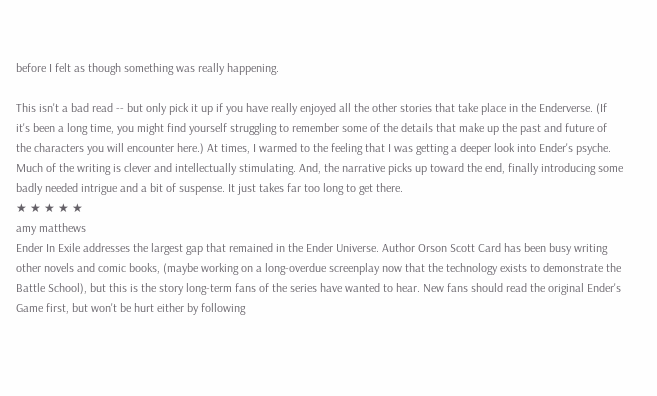before I felt as though something was really happening.

This isn't a bad read -- but only pick it up if you have really enjoyed all the other stories that take place in the Enderverse. (If it's been a long time, you might find yourself struggling to remember some of the details that make up the past and future of the characters you will encounter here.) At times, I warmed to the feeling that I was getting a deeper look into Ender's psyche. Much of the writing is clever and intellectually stimulating. And, the narrative picks up toward the end, finally introducing some badly needed intrigue and a bit of suspense. It just takes far too long to get there.
★ ★ ★ ★ ★
amy matthews
Ender In Exile addresses the largest gap that remained in the Ender Universe. Author Orson Scott Card has been busy writing other novels and comic books, (maybe working on a long-overdue screenplay now that the technology exists to demonstrate the Battle School), but this is the story long-term fans of the series have wanted to hear. New fans should read the original Ender's Game first, but won't be hurt either by following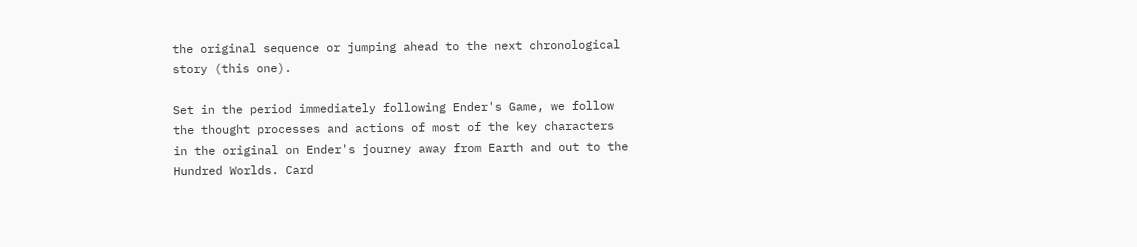the original sequence or jumping ahead to the next chronological story (this one).

Set in the period immediately following Ender's Game, we follow the thought processes and actions of most of the key characters in the original on Ender's journey away from Earth and out to the Hundred Worlds. Card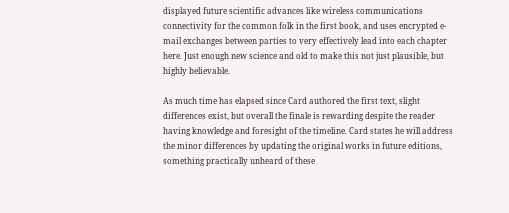displayed future scientific advances like wireless communications connectivity for the common folk in the first book, and uses encrypted e-mail exchanges between parties to very effectively lead into each chapter here. Just enough new science and old to make this not just plausible, but highly believable.

As much time has elapsed since Card authored the first text, slight differences exist, but overall the finale is rewarding despite the reader having knowledge and foresight of the timeline. Card states he will address the minor differences by updating the original works in future editions, something practically unheard of these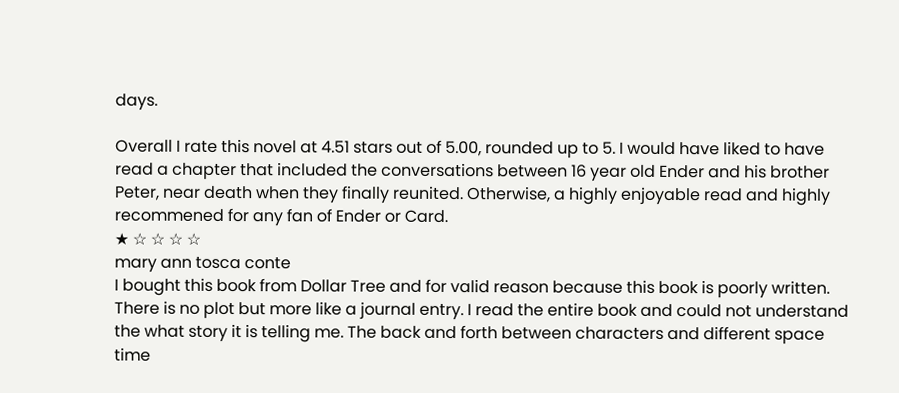days.

Overall I rate this novel at 4.51 stars out of 5.00, rounded up to 5. I would have liked to have read a chapter that included the conversations between 16 year old Ender and his brother Peter, near death when they finally reunited. Otherwise, a highly enjoyable read and highly recommened for any fan of Ender or Card.
★ ☆ ☆ ☆ ☆
mary ann tosca conte
I bought this book from Dollar Tree and for valid reason because this book is poorly written. There is no plot but more like a journal entry. I read the entire book and could not understand the what story it is telling me. The back and forth between characters and different space time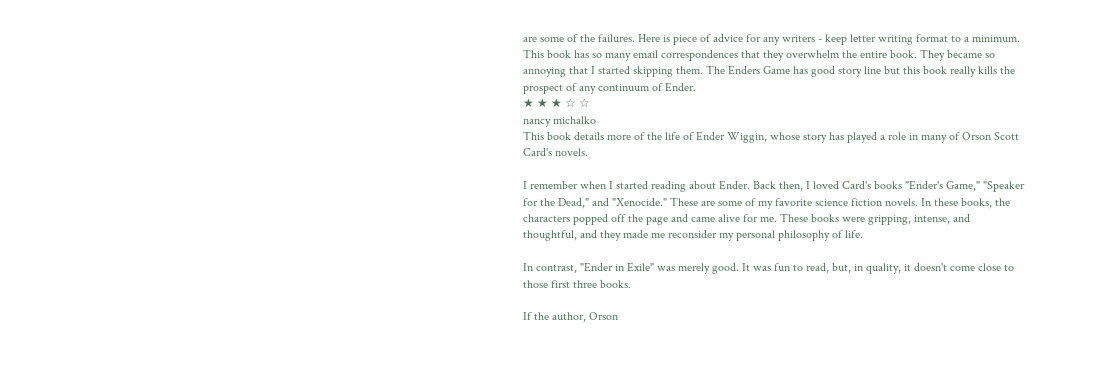are some of the failures. Here is piece of advice for any writers - keep letter writing format to a minimum. This book has so many email correspondences that they overwhelm the entire book. They became so annoying that I started skipping them. The Enders Game has good story line but this book really kills the prospect of any continuum of Ender.
★ ★ ★ ☆ ☆
nancy michalko
This book details more of the life of Ender Wiggin, whose story has played a role in many of Orson Scott Card's novels.

I remember when I started reading about Ender. Back then, I loved Card's books "Ender's Game," "Speaker for the Dead," and "Xenocide." These are some of my favorite science fiction novels. In these books, the characters popped off the page and came alive for me. These books were gripping, intense, and thoughtful, and they made me reconsider my personal philosophy of life.

In contrast, "Ender in Exile" was merely good. It was fun to read, but, in quality, it doesn't come close to those first three books.

If the author, Orson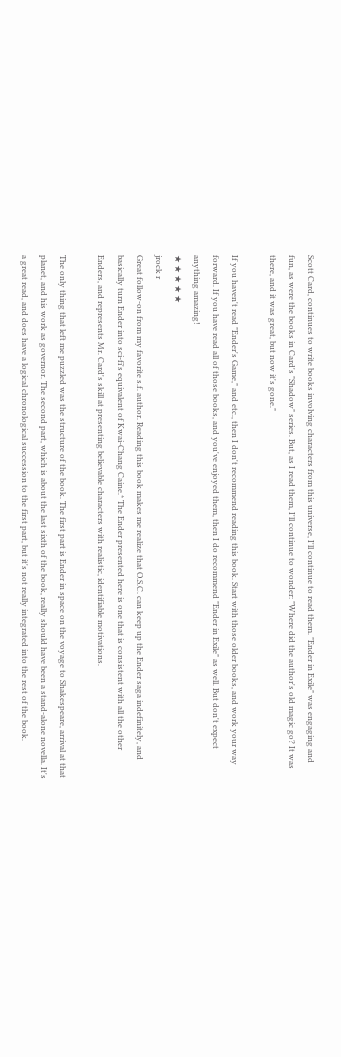Scott Card, continues to write books involving characters from this universe, I'll continue to read them. "Ender in Exile" was engaging and fun, as were the books in Card's "Shadow" series. But, as I read them, I'll continue to wonder: "Where did the author's old magic go? It was there, and it was great, but now it's gone."

If you haven't read "Ender's Game," and etc., then I don't recommend reading this book. Start with those older books, and work your way forward. If you have read all of those books, and you've enjoyed them, then I do recommend "Ender in Exile" as well. But don't expect anything amazing!
★ ★ ★ ★ ★
jrock r
Great follow-on from my favorite s.f. author. Reading this book makes me realize that O.S.C. can keep up the Ender saga indefinitely, and basically turn Ender into sci-fi's equivalent of Kwai-Chang Caine.* The Ender presented here is one that is consistent with all the other Enders, and represents Mr. Card's skill at presenting believable characters with realistic, identifiable motivations.

The only thing that left me puzzled was the structure of the book. The first part is Ender in space on the voyage to Shakespeare, arrival at that planet, and his work as governor. The second part, which is about the last sixth of the book, really should have been a stand-alone novella. It's a great read, and does have a logical chronological succession to the first part, but it's not really integrated into the rest of the book.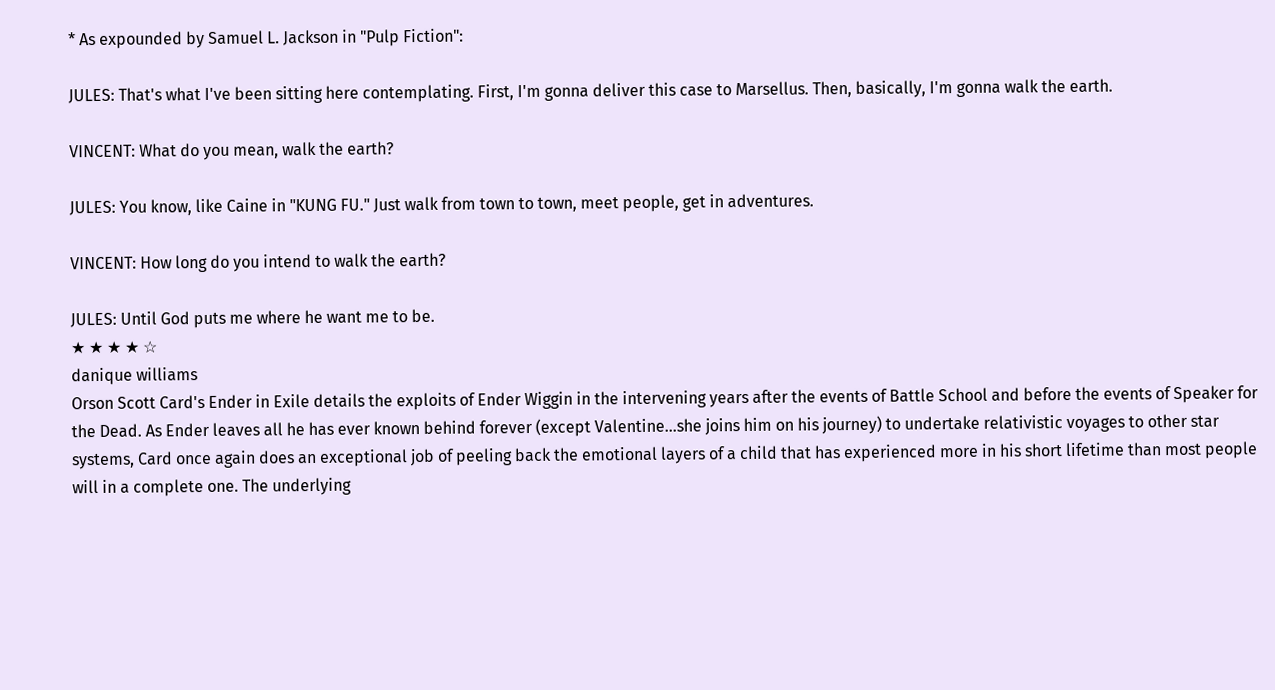* As expounded by Samuel L. Jackson in "Pulp Fiction":

JULES: That's what I've been sitting here contemplating. First, I'm gonna deliver this case to Marsellus. Then, basically, I'm gonna walk the earth.

VINCENT: What do you mean, walk the earth?

JULES: You know, like Caine in "KUNG FU." Just walk from town to town, meet people, get in adventures.

VINCENT: How long do you intend to walk the earth?

JULES: Until God puts me where he want me to be.
★ ★ ★ ★ ☆
danique williams
Orson Scott Card's Ender in Exile details the exploits of Ender Wiggin in the intervening years after the events of Battle School and before the events of Speaker for the Dead. As Ender leaves all he has ever known behind forever (except Valentine...she joins him on his journey) to undertake relativistic voyages to other star systems, Card once again does an exceptional job of peeling back the emotional layers of a child that has experienced more in his short lifetime than most people will in a complete one. The underlying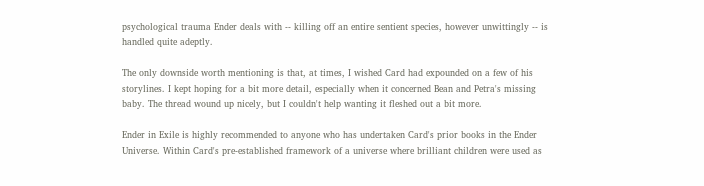psychological trauma Ender deals with -- killing off an entire sentient species, however unwittingly -- is handled quite adeptly.

The only downside worth mentioning is that, at times, I wished Card had expounded on a few of his storylines. I kept hoping for a bit more detail, especially when it concerned Bean and Petra's missing baby. The thread wound up nicely, but I couldn't help wanting it fleshed out a bit more.

Ender in Exile is highly recommended to anyone who has undertaken Card's prior books in the Ender Universe. Within Card's pre-established framework of a universe where brilliant children were used as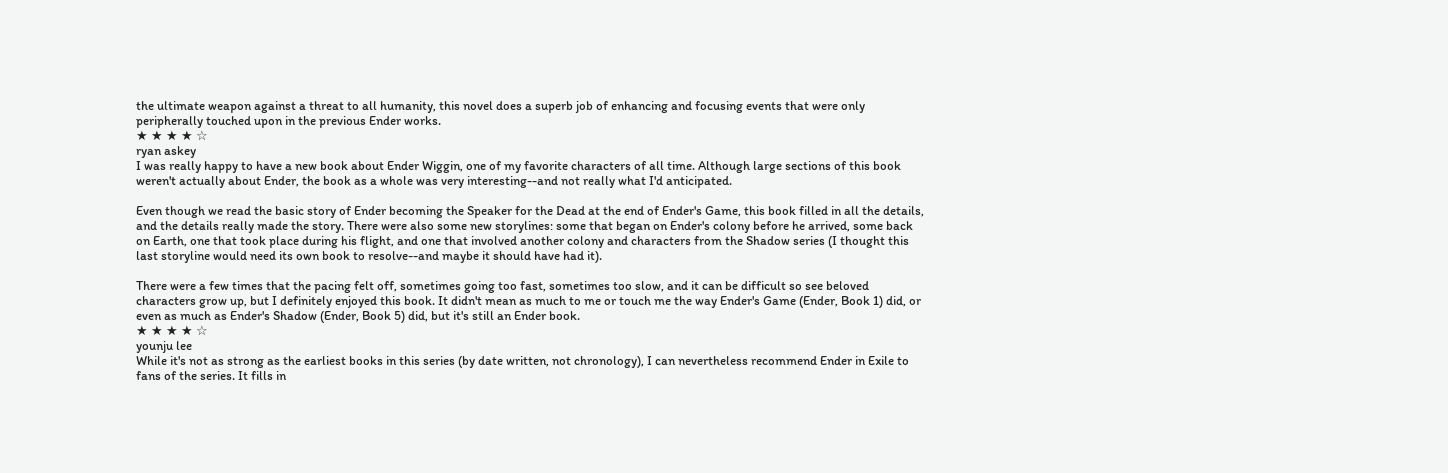the ultimate weapon against a threat to all humanity, this novel does a superb job of enhancing and focusing events that were only peripherally touched upon in the previous Ender works.
★ ★ ★ ★ ☆
ryan askey
I was really happy to have a new book about Ender Wiggin, one of my favorite characters of all time. Although large sections of this book weren't actually about Ender, the book as a whole was very interesting--and not really what I'd anticipated.

Even though we read the basic story of Ender becoming the Speaker for the Dead at the end of Ender's Game, this book filled in all the details, and the details really made the story. There were also some new storylines: some that began on Ender's colony before he arrived, some back on Earth, one that took place during his flight, and one that involved another colony and characters from the Shadow series (I thought this last storyline would need its own book to resolve--and maybe it should have had it).

There were a few times that the pacing felt off, sometimes going too fast, sometimes too slow, and it can be difficult so see beloved characters grow up, but I definitely enjoyed this book. It didn't mean as much to me or touch me the way Ender's Game (Ender, Book 1) did, or even as much as Ender's Shadow (Ender, Book 5) did, but it's still an Ender book.
★ ★ ★ ★ ☆
younju lee
While it's not as strong as the earliest books in this series (by date written, not chronology), I can nevertheless recommend Ender in Exile to fans of the series. It fills in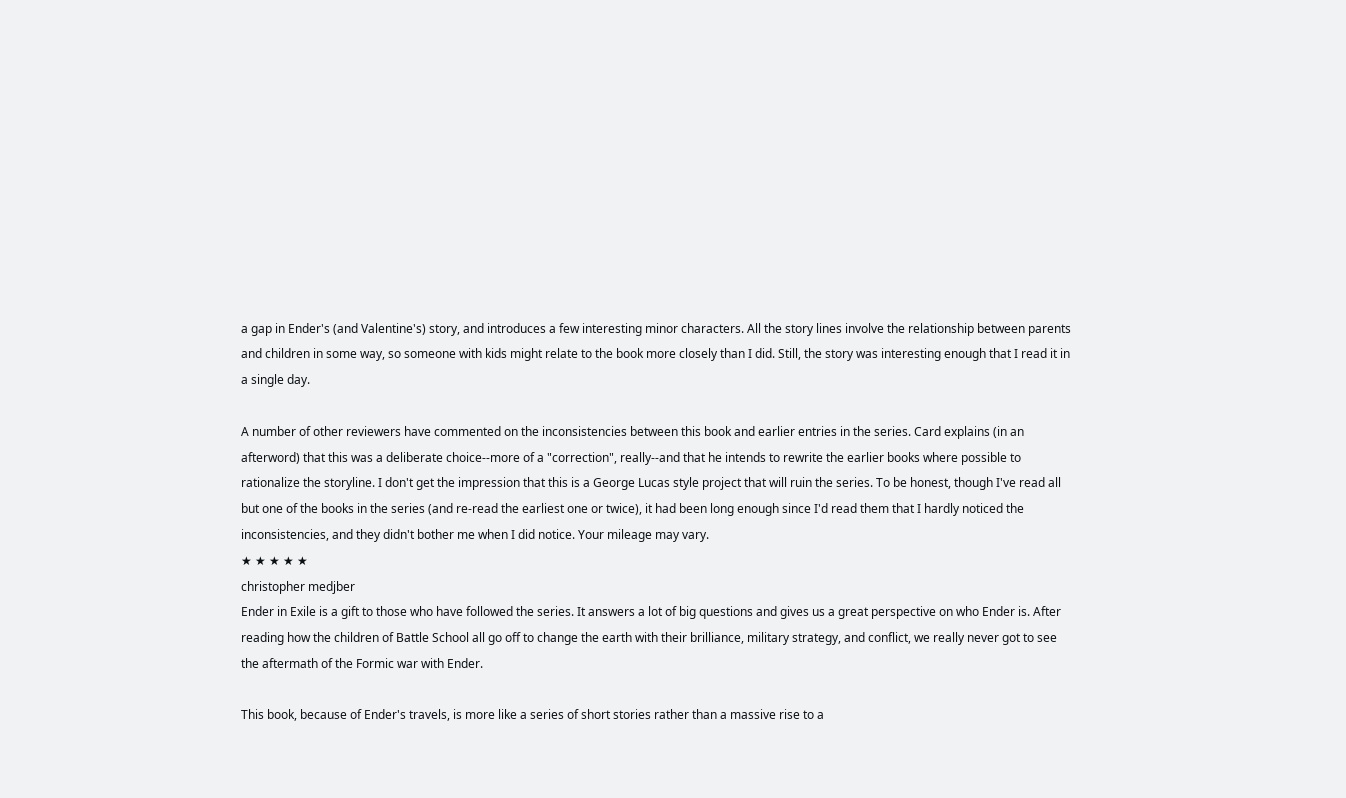a gap in Ender's (and Valentine's) story, and introduces a few interesting minor characters. All the story lines involve the relationship between parents and children in some way, so someone with kids might relate to the book more closely than I did. Still, the story was interesting enough that I read it in a single day.

A number of other reviewers have commented on the inconsistencies between this book and earlier entries in the series. Card explains (in an afterword) that this was a deliberate choice--more of a "correction", really--and that he intends to rewrite the earlier books where possible to rationalize the storyline. I don't get the impression that this is a George Lucas style project that will ruin the series. To be honest, though I've read all but one of the books in the series (and re-read the earliest one or twice), it had been long enough since I'd read them that I hardly noticed the inconsistencies, and they didn't bother me when I did notice. Your mileage may vary.
★ ★ ★ ★ ★
christopher medjber
Ender in Exile is a gift to those who have followed the series. It answers a lot of big questions and gives us a great perspective on who Ender is. After reading how the children of Battle School all go off to change the earth with their brilliance, military strategy, and conflict, we really never got to see the aftermath of the Formic war with Ender.

This book, because of Ender's travels, is more like a series of short stories rather than a massive rise to a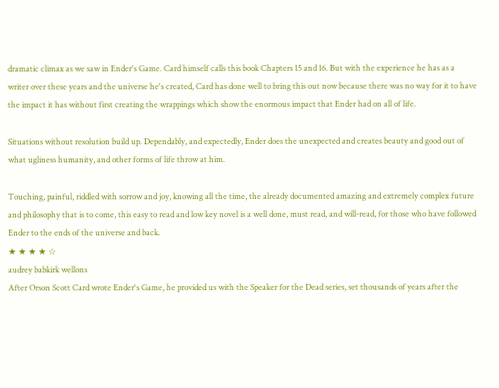dramatic climax as we saw in Ender's Game. Card himself calls this book Chapters 15 and 16. But with the experience he has as a writer over these years and the universe he's created, Card has done well to bring this out now because there was no way for it to have the impact it has without first creating the wrappings which show the enormous impact that Ender had on all of life.

Situations without resolution build up. Dependably, and expectedly, Ender does the unexpected and creates beauty and good out of what ugliness humanity, and other forms of life throw at him.

Touching, painful, riddled with sorrow and joy, knowing all the time, the already documented amazing and extremely complex future and philosophy that is to come, this easy to read and low key novel is a well done, must read, and will-read, for those who have followed Ender to the ends of the universe and back.
★ ★ ★ ★ ☆
audrey babkirk wellons
After Orson Scott Card wrote Ender's Game, he provided us with the Speaker for the Dead series, set thousands of years after the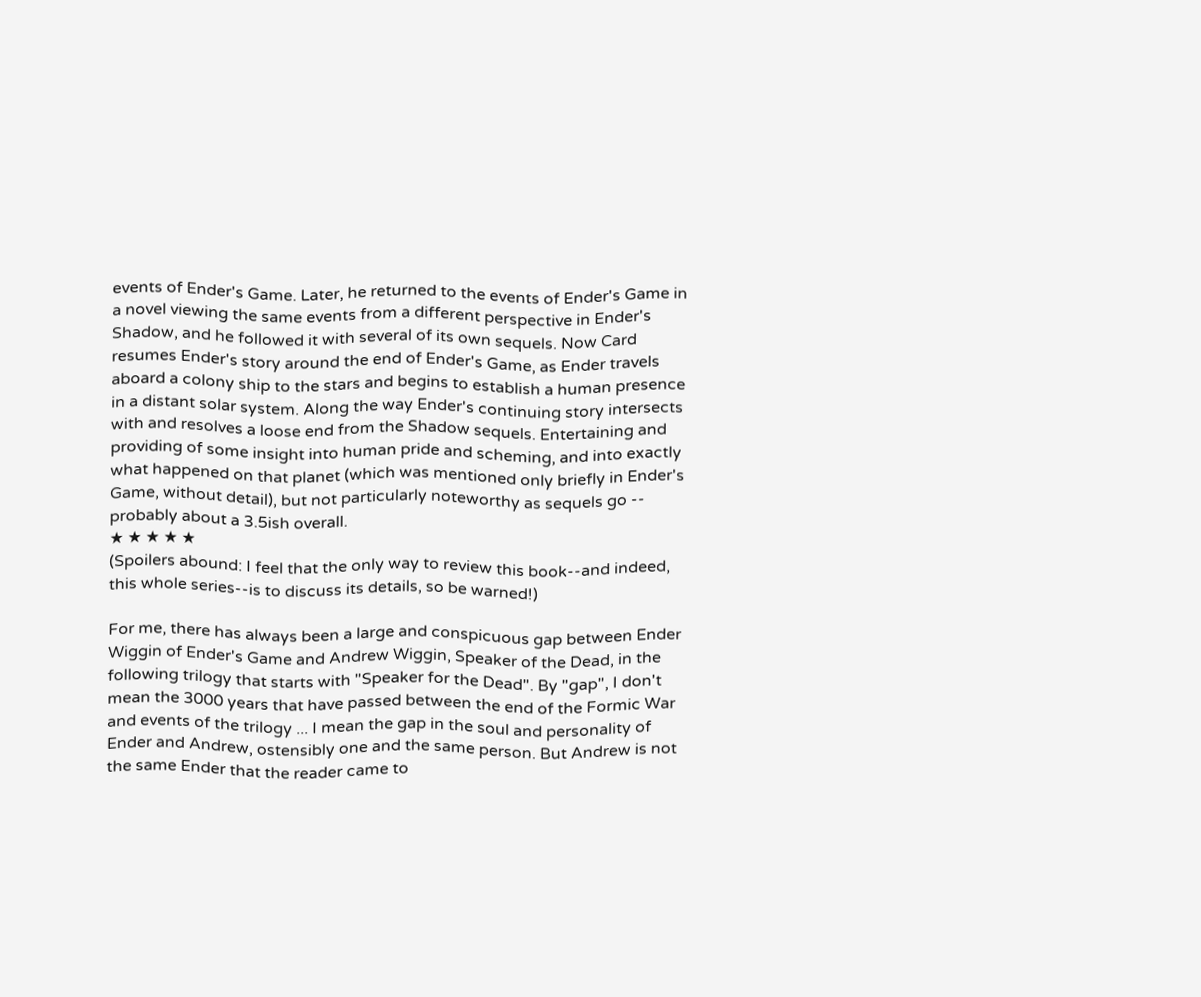events of Ender's Game. Later, he returned to the events of Ender's Game in a novel viewing the same events from a different perspective in Ender's Shadow, and he followed it with several of its own sequels. Now Card resumes Ender's story around the end of Ender's Game, as Ender travels aboard a colony ship to the stars and begins to establish a human presence in a distant solar system. Along the way Ender's continuing story intersects with and resolves a loose end from the Shadow sequels. Entertaining and providing of some insight into human pride and scheming, and into exactly what happened on that planet (which was mentioned only briefly in Ender's Game, without detail), but not particularly noteworthy as sequels go -- probably about a 3.5ish overall.
★ ★ ★ ★ ★
(Spoilers abound: I feel that the only way to review this book--and indeed, this whole series--is to discuss its details, so be warned!)

For me, there has always been a large and conspicuous gap between Ender Wiggin of Ender's Game and Andrew Wiggin, Speaker of the Dead, in the following trilogy that starts with "Speaker for the Dead". By "gap", I don't mean the 3000 years that have passed between the end of the Formic War and events of the trilogy ... I mean the gap in the soul and personality of Ender and Andrew, ostensibly one and the same person. But Andrew is not the same Ender that the reader came to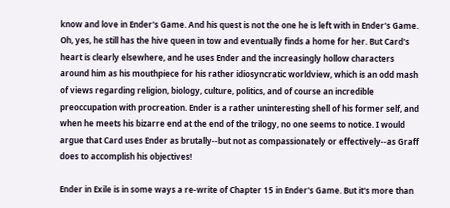know and love in Ender's Game. And his quest is not the one he is left with in Ender's Game. Oh, yes, he still has the hive queen in tow and eventually finds a home for her. But Card's heart is clearly elsewhere, and he uses Ender and the increasingly hollow characters around him as his mouthpiece for his rather idiosyncratic worldview, which is an odd mash of views regarding religion, biology, culture, politics, and of course an incredible preoccupation with procreation. Ender is a rather uninteresting shell of his former self, and when he meets his bizarre end at the end of the trilogy, no one seems to notice. I would argue that Card uses Ender as brutally--but not as compassionately or effectively--as Graff does to accomplish his objectives!

Ender in Exile is in some ways a re-write of Chapter 15 in Ender's Game. But it's more than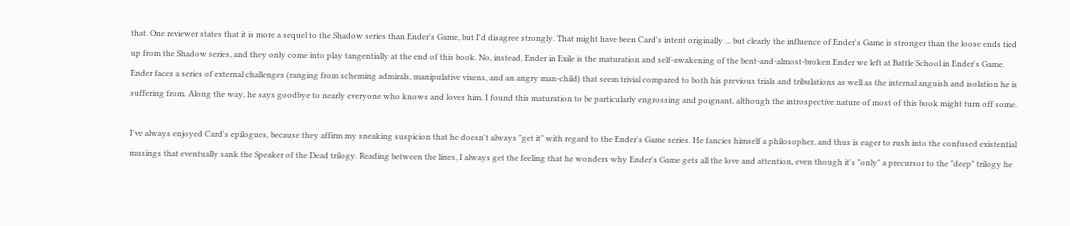that. One reviewer states that it is more a sequel to the Shadow series than Ender's Game, but I'd disagree strongly. That might have been Card's intent originally ... but clearly the influence of Ender's Game is stronger than the loose ends tied up from the Shadow series, and they only come into play tangentially at the end of this book. No, instead, Ender in Exile is the maturation and self-awakening of the bent-and-almost-broken Ender we left at Battle School in Ender's Game. Ender faces a series of external challenges (ranging from scheming admirals, manipulative vixens, and an angry man-child) that seem trivial compared to both his previous trials and tribulations as well as the internal anguish and isolation he is suffering from. Along the way, he says goodbye to nearly everyone who knows and loves him. I found this maturation to be particularly engrossing and poignant, although the introspective nature of most of this book might turn off some.

I've always enjoyed Card's epilogues, because they affirm my sneaking suspicion that he doesn't always "get it" with regard to the Ender's Game series. He fancies himself a philosopher, and thus is eager to rush into the confused existential musings that eventually sank the Speaker of the Dead trilogy. Reading between the lines, I always get the feeling that he wonders why Ender's Game gets all the love and attention, even though it's "only" a precursor to the "deep" trilogy he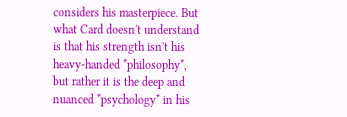considers his masterpiece. But what Card doesn't understand is that his strength isn't his heavy-handed *philosophy*, but rather it is the deep and nuanced *psychology* in his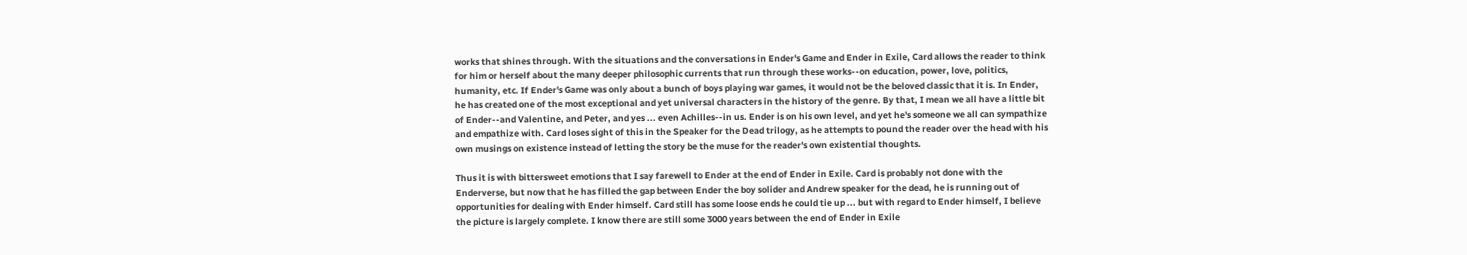works that shines through. With the situations and the conversations in Ender's Game and Ender in Exile, Card allows the reader to think for him or herself about the many deeper philosophic currents that run through these works--on education, power, love, politics, humanity, etc. If Ender's Game was only about a bunch of boys playing war games, it would not be the beloved classic that it is. In Ender, he has created one of the most exceptional and yet universal characters in the history of the genre. By that, I mean we all have a little bit of Ender--and Valentine, and Peter, and yes ... even Achilles--in us. Ender is on his own level, and yet he's someone we all can sympathize and empathize with. Card loses sight of this in the Speaker for the Dead trilogy, as he attempts to pound the reader over the head with his own musings on existence instead of letting the story be the muse for the reader's own existential thoughts.

Thus it is with bittersweet emotions that I say farewell to Ender at the end of Ender in Exile. Card is probably not done with the Enderverse, but now that he has filled the gap between Ender the boy solider and Andrew speaker for the dead, he is running out of opportunities for dealing with Ender himself. Card still has some loose ends he could tie up ... but with regard to Ender himself, I believe the picture is largely complete. I know there are still some 3000 years between the end of Ender in Exile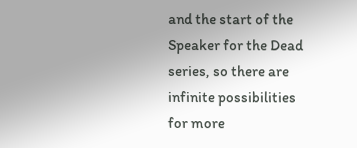and the start of the Speaker for the Dead series, so there are infinite possibilities for more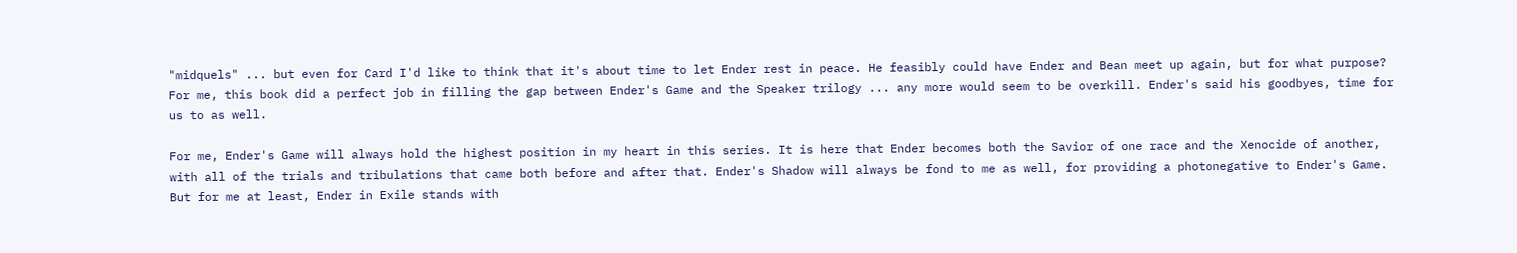"midquels" ... but even for Card I'd like to think that it's about time to let Ender rest in peace. He feasibly could have Ender and Bean meet up again, but for what purpose? For me, this book did a perfect job in filling the gap between Ender's Game and the Speaker trilogy ... any more would seem to be overkill. Ender's said his goodbyes, time for us to as well.

For me, Ender's Game will always hold the highest position in my heart in this series. It is here that Ender becomes both the Savior of one race and the Xenocide of another, with all of the trials and tribulations that came both before and after that. Ender's Shadow will always be fond to me as well, for providing a photonegative to Ender's Game. But for me at least, Ender in Exile stands with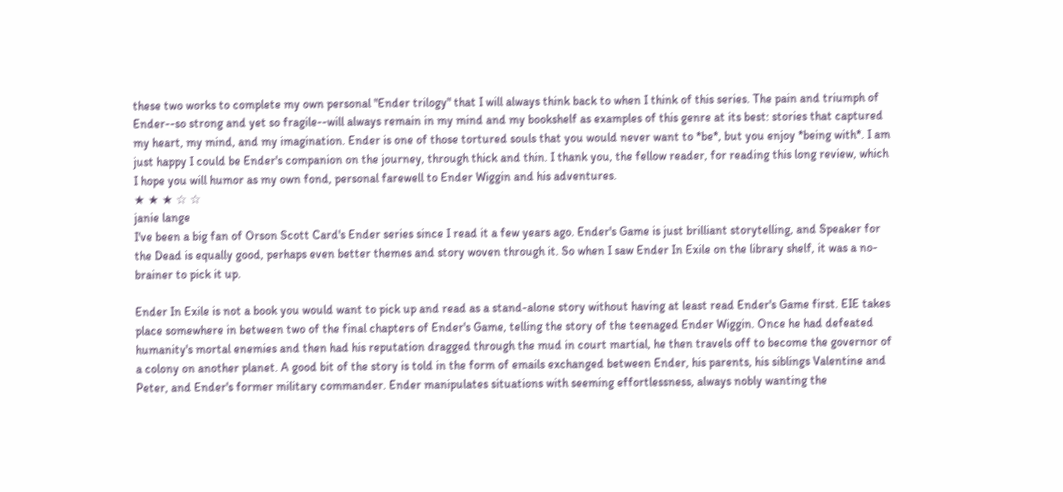these two works to complete my own personal "Ender trilogy" that I will always think back to when I think of this series. The pain and triumph of Ender--so strong and yet so fragile--will always remain in my mind and my bookshelf as examples of this genre at its best: stories that captured my heart, my mind, and my imagination. Ender is one of those tortured souls that you would never want to *be*, but you enjoy *being with*. I am just happy I could be Ender's companion on the journey, through thick and thin. I thank you, the fellow reader, for reading this long review, which I hope you will humor as my own fond, personal farewell to Ender Wiggin and his adventures.
★ ★ ★ ☆ ☆
janie lange
I've been a big fan of Orson Scott Card's Ender series since I read it a few years ago. Ender's Game is just brilliant storytelling, and Speaker for the Dead is equally good, perhaps even better themes and story woven through it. So when I saw Ender In Exile on the library shelf, it was a no-brainer to pick it up.

Ender In Exile is not a book you would want to pick up and read as a stand-alone story without having at least read Ender's Game first. EIE takes place somewhere in between two of the final chapters of Ender's Game, telling the story of the teenaged Ender Wiggin. Once he had defeated humanity's mortal enemies and then had his reputation dragged through the mud in court martial, he then travels off to become the governor of a colony on another planet. A good bit of the story is told in the form of emails exchanged between Ender, his parents, his siblings Valentine and Peter, and Ender's former military commander. Ender manipulates situations with seeming effortlessness, always nobly wanting the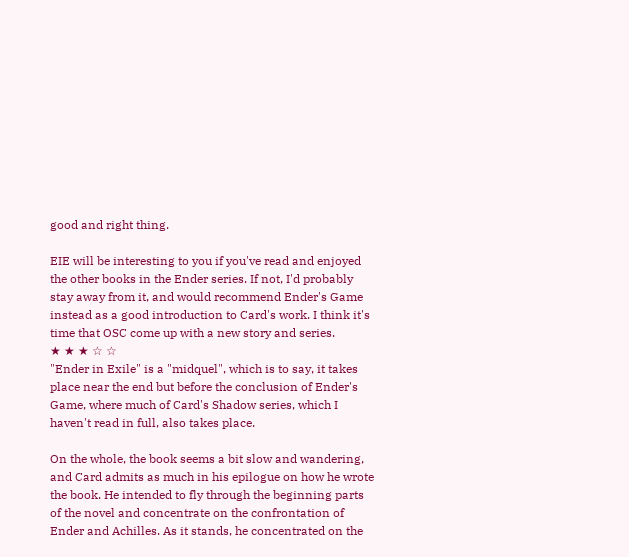good and right thing.

EIE will be interesting to you if you've read and enjoyed the other books in the Ender series. If not, I'd probably stay away from it, and would recommend Ender's Game instead as a good introduction to Card's work. I think it's time that OSC come up with a new story and series.
★ ★ ★ ☆ ☆
"Ender in Exile" is a "midquel", which is to say, it takes place near the end but before the conclusion of Ender's Game, where much of Card's Shadow series, which I haven't read in full, also takes place.

On the whole, the book seems a bit slow and wandering, and Card admits as much in his epilogue on how he wrote the book. He intended to fly through the beginning parts of the novel and concentrate on the confrontation of Ender and Achilles. As it stands, he concentrated on the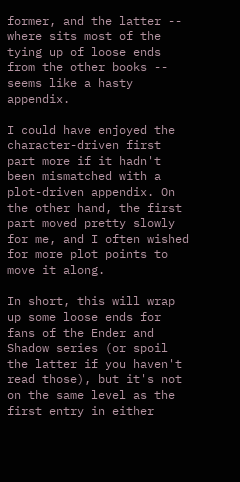former, and the latter -- where sits most of the tying up of loose ends from the other books -- seems like a hasty appendix.

I could have enjoyed the character-driven first part more if it hadn't been mismatched with a plot-driven appendix. On the other hand, the first part moved pretty slowly for me, and I often wished for more plot points to move it along.

In short, this will wrap up some loose ends for fans of the Ender and Shadow series (or spoil the latter if you haven't read those), but it's not on the same level as the first entry in either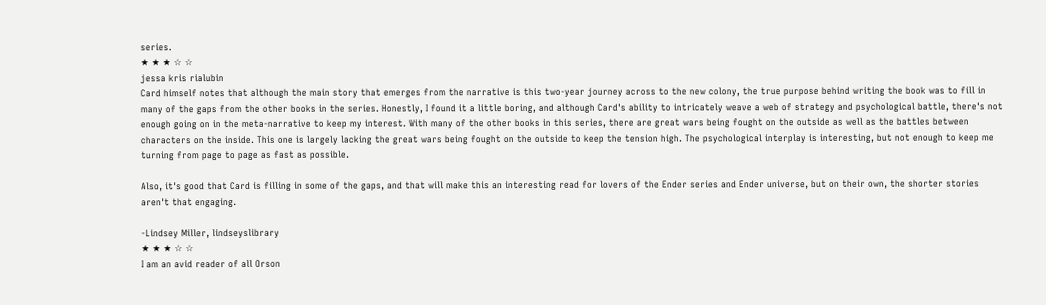series.
★ ★ ★ ☆ ☆
jessa kris rialubin
Card himself notes that although the main story that emerges from the narrative is this two-year journey across to the new colony, the true purpose behind writing the book was to fill in many of the gaps from the other books in the series. Honestly, I found it a little boring, and although Card's ability to intricately weave a web of strategy and psychological battle, there's not enough going on in the meta-narrative to keep my interest. With many of the other books in this series, there are great wars being fought on the outside as well as the battles between characters on the inside. This one is largely lacking the great wars being fought on the outside to keep the tension high. The psychological interplay is interesting, but not enough to keep me turning from page to page as fast as possible.

Also, it's good that Card is filling in some of the gaps, and that will make this an interesting read for lovers of the Ender series and Ender universe, but on their own, the shorter stories aren't that engaging.

-Lindsey Miller, lindseyslibrary
★ ★ ★ ☆ ☆
I am an avid reader of all Orson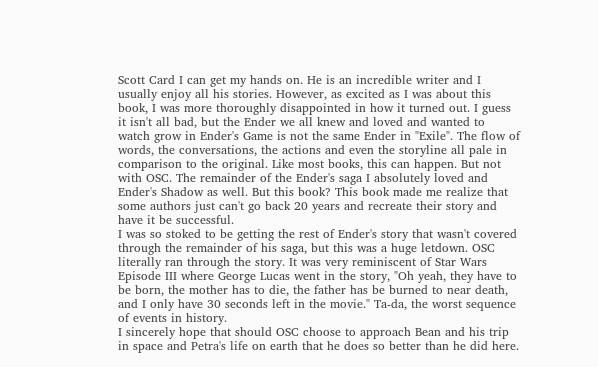Scott Card I can get my hands on. He is an incredible writer and I usually enjoy all his stories. However, as excited as I was about this book, I was more thoroughly disappointed in how it turned out. I guess it isn't all bad, but the Ender we all knew and loved and wanted to watch grow in Ender's Game is not the same Ender in "Exile". The flow of words, the conversations, the actions and even the storyline all pale in comparison to the original. Like most books, this can happen. But not with OSC. The remainder of the Ender's saga I absolutely loved and Ender's Shadow as well. But this book? This book made me realize that some authors just can't go back 20 years and recreate their story and have it be successful.
I was so stoked to be getting the rest of Ender's story that wasn't covered through the remainder of his saga, but this was a huge letdown. OSC literally ran through the story. It was very reminiscent of Star Wars Episode III where George Lucas went in the story, "Oh yeah, they have to be born, the mother has to die, the father has be burned to near death, and I only have 30 seconds left in the movie." Ta-da, the worst sequence of events in history.
I sincerely hope that should OSC choose to approach Bean and his trip in space and Petra's life on earth that he does so better than he did here.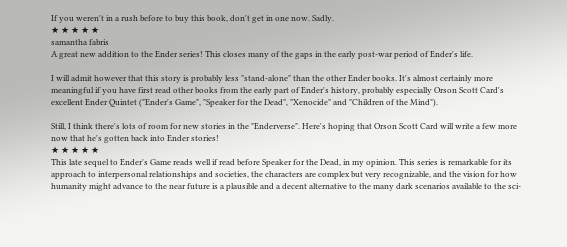If you weren't in a rush before to buy this book, don't get in one now. Sadly.
★ ★ ★ ★ ★
samantha fabris
A great new addition to the Ender series! This closes many of the gaps in the early post-war period of Ender's life.

I will admit however that this story is probably less "stand-alone" than the other Ender books. It's almost certainly more meaningful if you have first read other books from the early part of Ender's history, probably especially Orson Scott Card's excellent Ender Quintet ("Ender's Game", "Speaker for the Dead", "Xenocide" and "Children of the Mind").

Still, I think there's lots of room for new stories in the "Enderverse". Here's hoping that Orson Scott Card will write a few more now that he's gotten back into Ender stories!
★ ★ ★ ★ ★
This late sequel to Ender's Game reads well if read before Speaker for the Dead, in my opinion. This series is remarkable for its approach to interpersonal relationships and societies, the characters are complex but very recognizable, and the vision for how humanity might advance to the near future is a plausible and a decent alternative to the many dark scenarios available to the sci-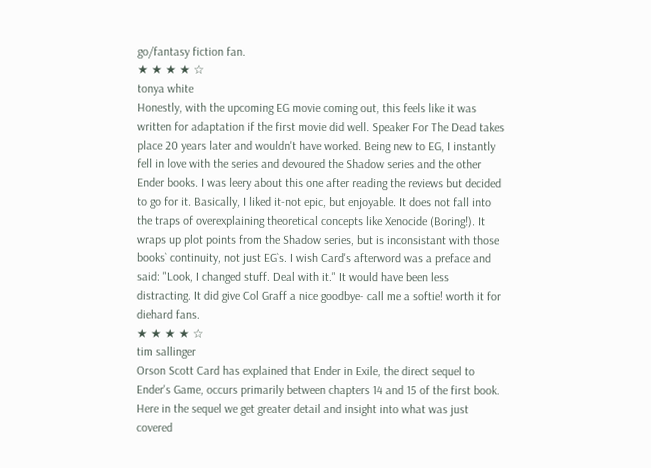go/fantasy fiction fan.
★ ★ ★ ★ ☆
tonya white
Honestly, with the upcoming EG movie coming out, this feels like it was written for adaptation if the first movie did well. Speaker For The Dead takes place 20 years later and wouldn't have worked. Being new to EG, I instantly fell in love with the series and devoured the Shadow series and the other Ender books. I was leery about this one after reading the reviews but decided to go for it. Basically, I liked it-not epic, but enjoyable. It does not fall into the traps of overexplaining theoretical concepts like Xenocide (Boring!). It wraps up plot points from the Shadow series, but is inconsistant with those books` continuity, not just EG`s. I wish Card's afterword was a preface and said: "Look, I changed stuff. Deal with it." It would have been less distracting. It did give Col Graff a nice goodbye- call me a softie! worth it for diehard fans.
★ ★ ★ ★ ☆
tim sallinger
Orson Scott Card has explained that Ender in Exile, the direct sequel to Ender's Game, occurs primarily between chapters 14 and 15 of the first book. Here in the sequel we get greater detail and insight into what was just covered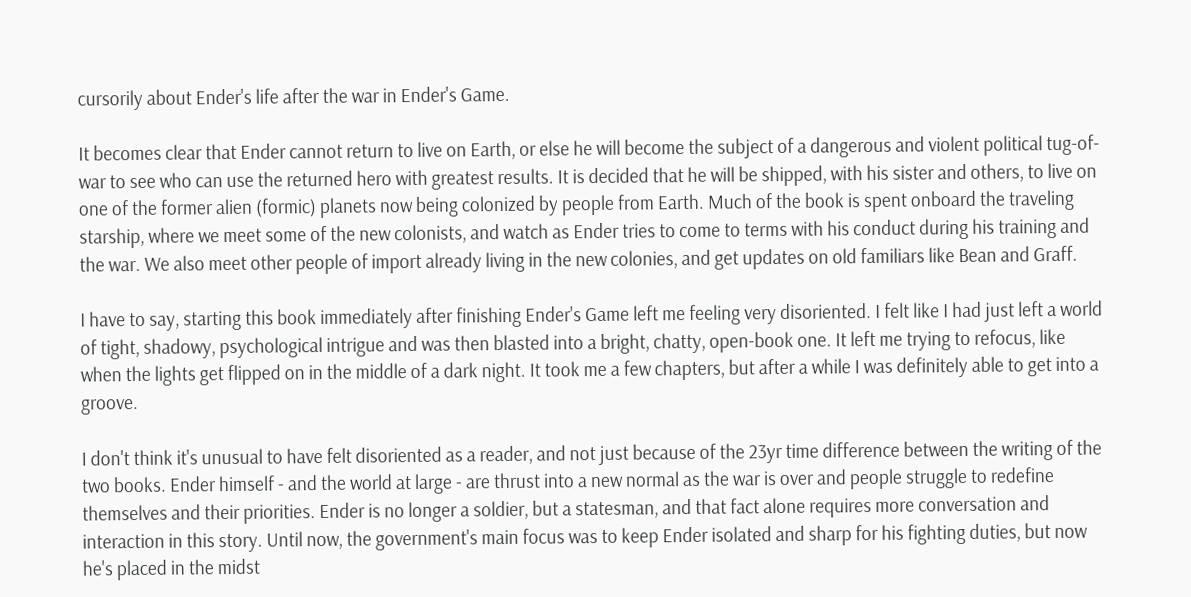cursorily about Ender's life after the war in Ender's Game.

It becomes clear that Ender cannot return to live on Earth, or else he will become the subject of a dangerous and violent political tug-of-war to see who can use the returned hero with greatest results. It is decided that he will be shipped, with his sister and others, to live on one of the former alien (formic) planets now being colonized by people from Earth. Much of the book is spent onboard the traveling starship, where we meet some of the new colonists, and watch as Ender tries to come to terms with his conduct during his training and the war. We also meet other people of import already living in the new colonies, and get updates on old familiars like Bean and Graff.

I have to say, starting this book immediately after finishing Ender's Game left me feeling very disoriented. I felt like I had just left a world of tight, shadowy, psychological intrigue and was then blasted into a bright, chatty, open-book one. It left me trying to refocus, like when the lights get flipped on in the middle of a dark night. It took me a few chapters, but after a while I was definitely able to get into a groove.

I don't think it's unusual to have felt disoriented as a reader, and not just because of the 23yr time difference between the writing of the two books. Ender himself - and the world at large - are thrust into a new normal as the war is over and people struggle to redefine themselves and their priorities. Ender is no longer a soldier, but a statesman, and that fact alone requires more conversation and interaction in this story. Until now, the government's main focus was to keep Ender isolated and sharp for his fighting duties, but now he's placed in the midst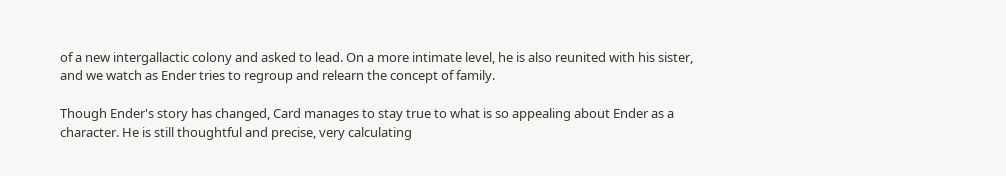of a new intergallactic colony and asked to lead. On a more intimate level, he is also reunited with his sister, and we watch as Ender tries to regroup and relearn the concept of family.

Though Ender's story has changed, Card manages to stay true to what is so appealing about Ender as a character. He is still thoughtful and precise, very calculating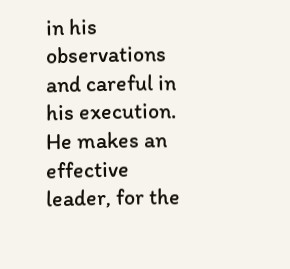in his observations and careful in his execution. He makes an effective leader, for the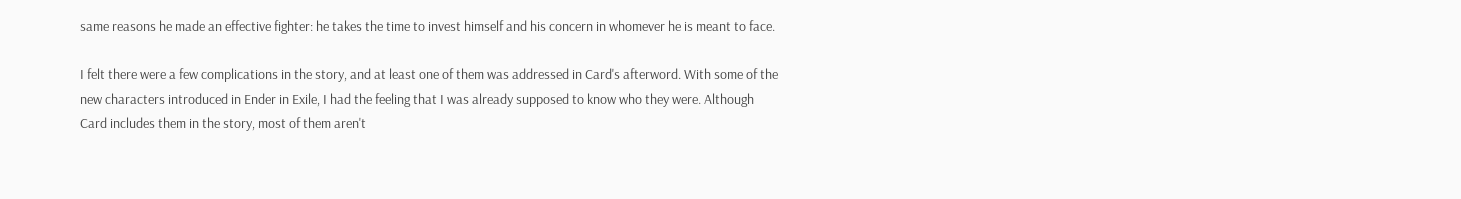same reasons he made an effective fighter: he takes the time to invest himself and his concern in whomever he is meant to face.

I felt there were a few complications in the story, and at least one of them was addressed in Card's afterword. With some of the new characters introduced in Ender in Exile, I had the feeling that I was already supposed to know who they were. Although Card includes them in the story, most of them aren't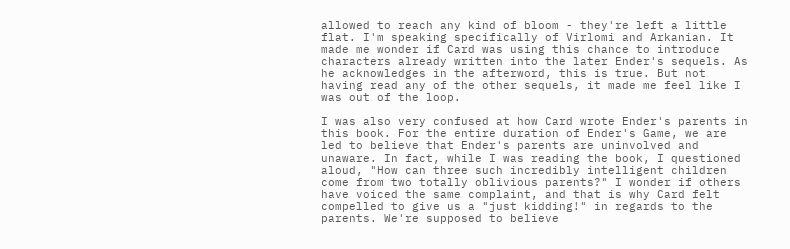allowed to reach any kind of bloom - they're left a little flat. I'm speaking specifically of Virlomi and Arkanian. It made me wonder if Card was using this chance to introduce characters already written into the later Ender's sequels. As he acknowledges in the afterword, this is true. But not having read any of the other sequels, it made me feel like I was out of the loop.

I was also very confused at how Card wrote Ender's parents in this book. For the entire duration of Ender's Game, we are led to believe that Ender's parents are uninvolved and unaware. In fact, while I was reading the book, I questioned aloud, "How can three such incredibly intelligent children come from two totally oblivious parents?" I wonder if others have voiced the same complaint, and that is why Card felt compelled to give us a "just kidding!" in regards to the parents. We're supposed to believe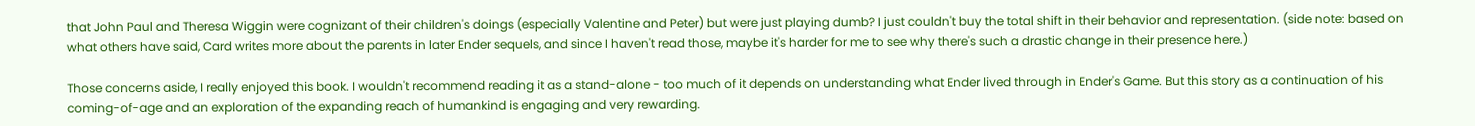that John Paul and Theresa Wiggin were cognizant of their children's doings (especially Valentine and Peter) but were just playing dumb? I just couldn't buy the total shift in their behavior and representation. (side note: based on what others have said, Card writes more about the parents in later Ender sequels, and since I haven't read those, maybe it's harder for me to see why there's such a drastic change in their presence here.)

Those concerns aside, I really enjoyed this book. I wouldn't recommend reading it as a stand-alone - too much of it depends on understanding what Ender lived through in Ender's Game. But this story as a continuation of his coming-of-age and an exploration of the expanding reach of humankind is engaging and very rewarding.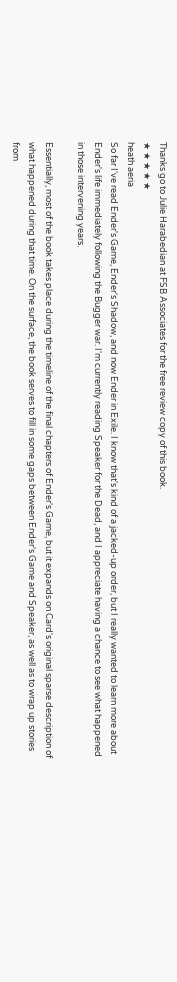Thanks go to Julie Harabedian at FSB Associates for the free review copy of this book.
★ ★ ★ ★ ★
heath aeria
So far I've read Ender's Game, Ender's Shadow, and now Ender in Exile. I know that's kind of a jacked-up order, but I really wanted to learn more about Ender's life immediately following the Bugger war. I'm currently reading Speaker for the Dead, and I appreciate having a chance to see what happened in those intervening years.

Essentially, most of the book takes place during the timeline of the final chapters of Ender's Game, but it expands on Card's original sparse description of what happened during that time. On the surface, the book serves to fill in some gaps between Ender's Game and Speaker, as well as to wrap up stories from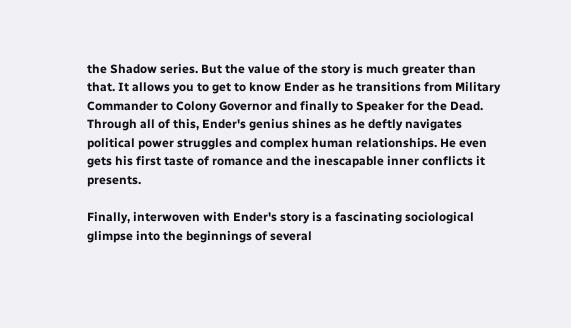the Shadow series. But the value of the story is much greater than that. It allows you to get to know Ender as he transitions from Military Commander to Colony Governor and finally to Speaker for the Dead. Through all of this, Ender's genius shines as he deftly navigates political power struggles and complex human relationships. He even gets his first taste of romance and the inescapable inner conflicts it presents.

Finally, interwoven with Ender's story is a fascinating sociological glimpse into the beginnings of several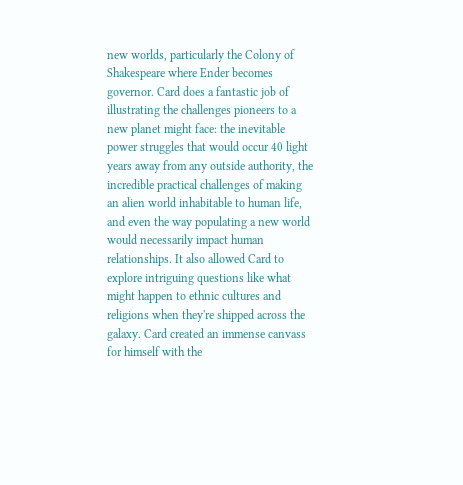new worlds, particularly the Colony of Shakespeare where Ender becomes governor. Card does a fantastic job of illustrating the challenges pioneers to a new planet might face: the inevitable power struggles that would occur 40 light years away from any outside authority, the incredible practical challenges of making an alien world inhabitable to human life, and even the way populating a new world would necessarily impact human relationships. It also allowed Card to explore intriguing questions like what might happen to ethnic cultures and religions when they're shipped across the galaxy. Card created an immense canvass for himself with the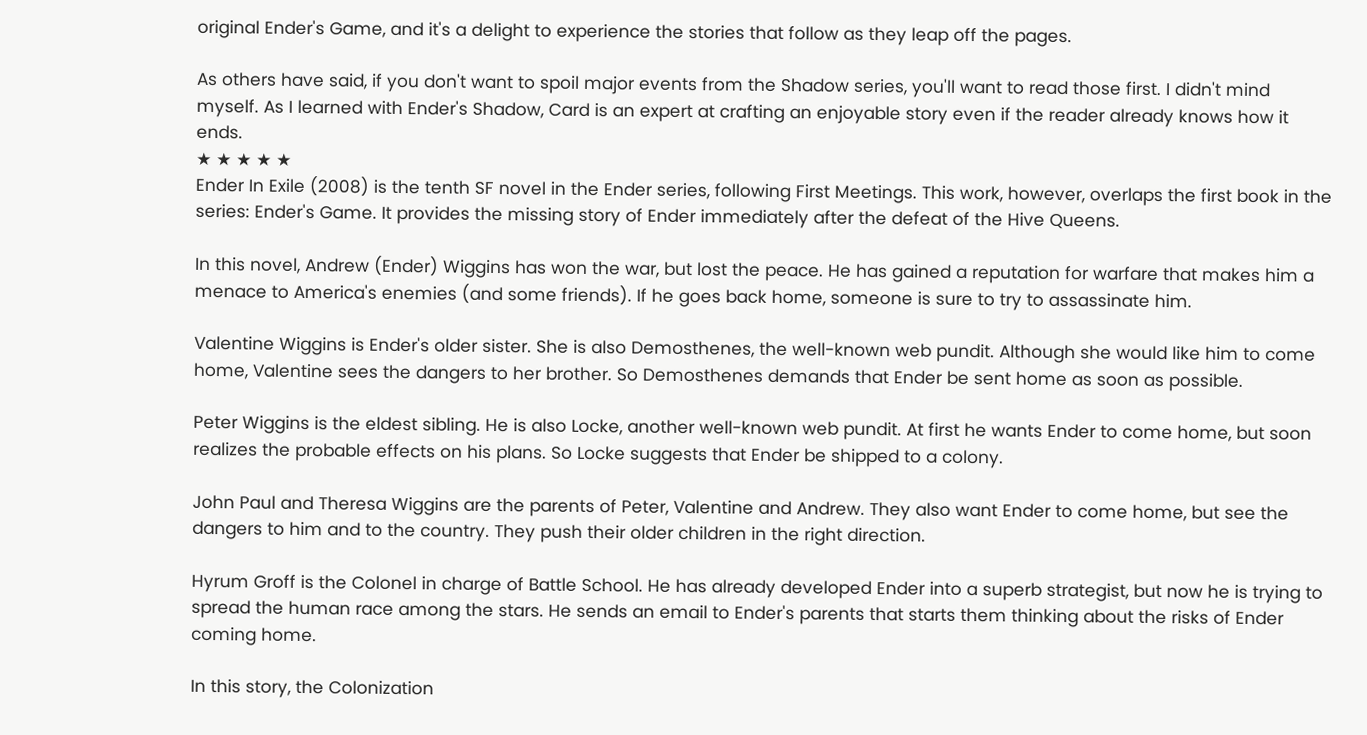original Ender's Game, and it's a delight to experience the stories that follow as they leap off the pages.

As others have said, if you don't want to spoil major events from the Shadow series, you'll want to read those first. I didn't mind myself. As I learned with Ender's Shadow, Card is an expert at crafting an enjoyable story even if the reader already knows how it ends.
★ ★ ★ ★ ★
Ender In Exile (2008) is the tenth SF novel in the Ender series, following First Meetings. This work, however, overlaps the first book in the series: Ender's Game. It provides the missing story of Ender immediately after the defeat of the Hive Queens.

In this novel, Andrew (Ender) Wiggins has won the war, but lost the peace. He has gained a reputation for warfare that makes him a menace to America's enemies (and some friends). If he goes back home, someone is sure to try to assassinate him.

Valentine Wiggins is Ender's older sister. She is also Demosthenes, the well-known web pundit. Although she would like him to come home, Valentine sees the dangers to her brother. So Demosthenes demands that Ender be sent home as soon as possible.

Peter Wiggins is the eldest sibling. He is also Locke, another well-known web pundit. At first he wants Ender to come home, but soon realizes the probable effects on his plans. So Locke suggests that Ender be shipped to a colony.

John Paul and Theresa Wiggins are the parents of Peter, Valentine and Andrew. They also want Ender to come home, but see the dangers to him and to the country. They push their older children in the right direction.

Hyrum Groff is the Colonel in charge of Battle School. He has already developed Ender into a superb strategist, but now he is trying to spread the human race among the stars. He sends an email to Ender's parents that starts them thinking about the risks of Ender coming home.

In this story, the Colonization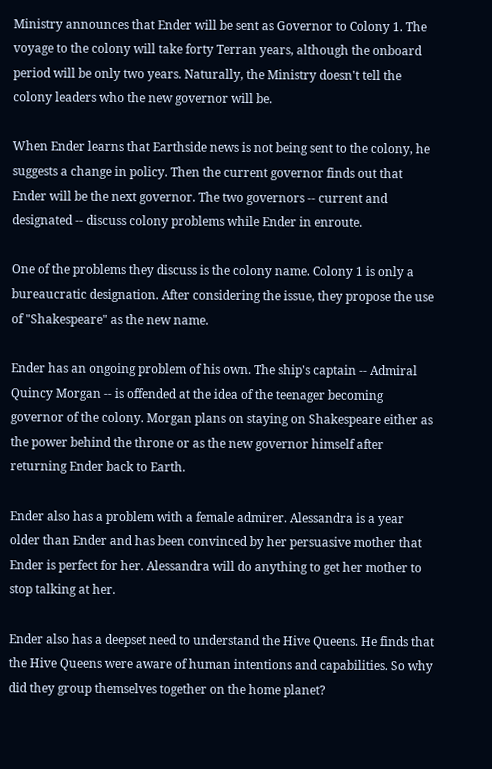Ministry announces that Ender will be sent as Governor to Colony 1. The voyage to the colony will take forty Terran years, although the onboard period will be only two years. Naturally, the Ministry doesn't tell the colony leaders who the new governor will be.

When Ender learns that Earthside news is not being sent to the colony, he suggests a change in policy. Then the current governor finds out that Ender will be the next governor. The two governors -- current and designated -- discuss colony problems while Ender in enroute.

One of the problems they discuss is the colony name. Colony 1 is only a bureaucratic designation. After considering the issue, they propose the use of "Shakespeare" as the new name.

Ender has an ongoing problem of his own. The ship's captain -- Admiral Quincy Morgan -- is offended at the idea of the teenager becoming governor of the colony. Morgan plans on staying on Shakespeare either as the power behind the throne or as the new governor himself after returning Ender back to Earth.

Ender also has a problem with a female admirer. Alessandra is a year older than Ender and has been convinced by her persuasive mother that Ender is perfect for her. Alessandra will do anything to get her mother to stop talking at her.

Ender also has a deepset need to understand the Hive Queens. He finds that the Hive Queens were aware of human intentions and capabilities. So why did they group themselves together on the home planet?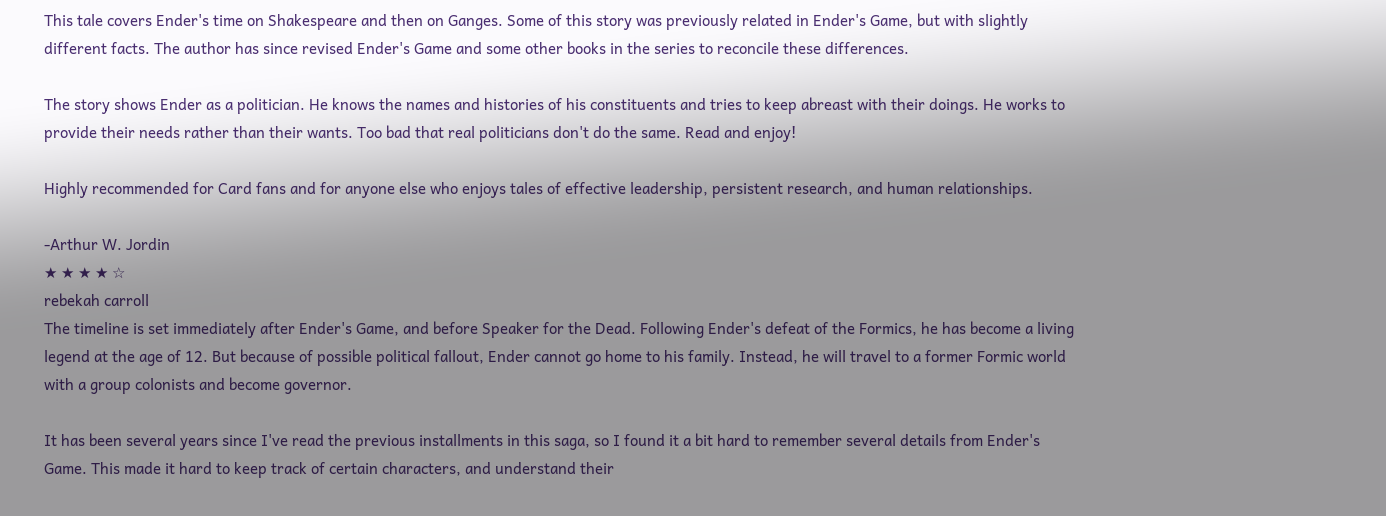This tale covers Ender's time on Shakespeare and then on Ganges. Some of this story was previously related in Ender's Game, but with slightly different facts. The author has since revised Ender's Game and some other books in the series to reconcile these differences.

The story shows Ender as a politician. He knows the names and histories of his constituents and tries to keep abreast with their doings. He works to provide their needs rather than their wants. Too bad that real politicians don't do the same. Read and enjoy!

Highly recommended for Card fans and for anyone else who enjoys tales of effective leadership, persistent research, and human relationships.

-Arthur W. Jordin
★ ★ ★ ★ ☆
rebekah carroll
The timeline is set immediately after Ender's Game, and before Speaker for the Dead. Following Ender's defeat of the Formics, he has become a living legend at the age of 12. But because of possible political fallout, Ender cannot go home to his family. Instead, he will travel to a former Formic world with a group colonists and become governor.

It has been several years since I've read the previous installments in this saga, so I found it a bit hard to remember several details from Ender's Game. This made it hard to keep track of certain characters, and understand their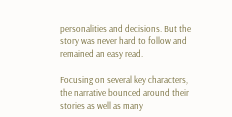personalities and decisions. But the story was never hard to follow and remained an easy read.

Focusing on several key characters, the narrative bounced around their stories as well as many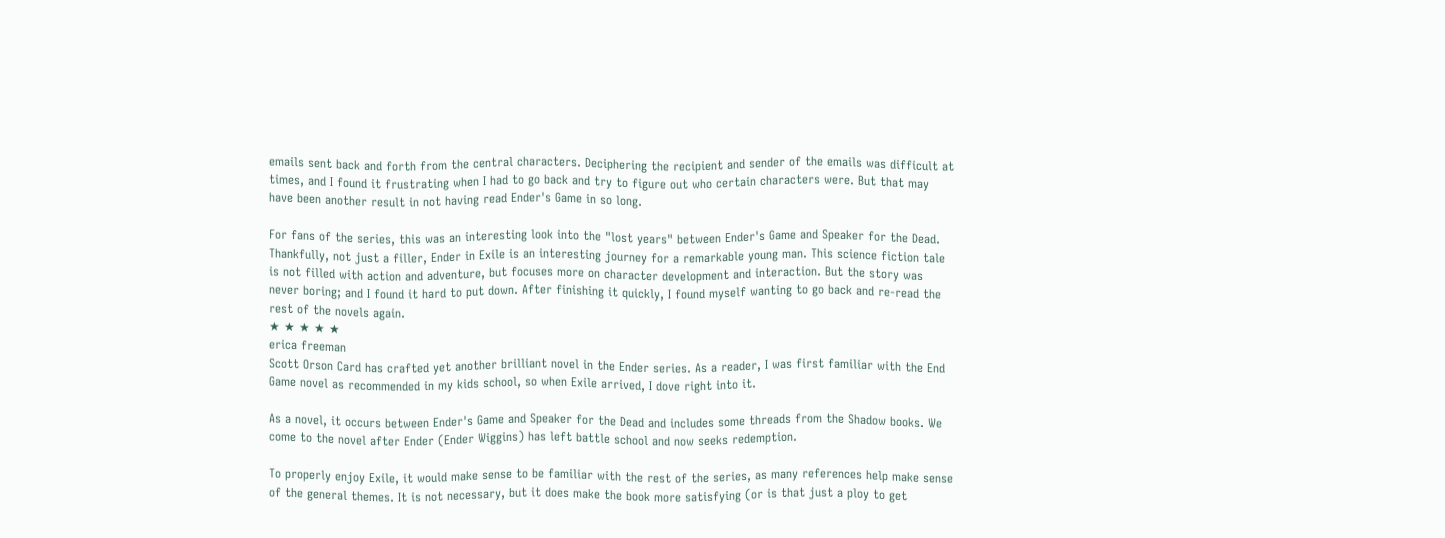emails sent back and forth from the central characters. Deciphering the recipient and sender of the emails was difficult at times, and I found it frustrating when I had to go back and try to figure out who certain characters were. But that may have been another result in not having read Ender's Game in so long.

For fans of the series, this was an interesting look into the "lost years" between Ender's Game and Speaker for the Dead. Thankfully, not just a filler, Ender in Exile is an interesting journey for a remarkable young man. This science fiction tale is not filled with action and adventure, but focuses more on character development and interaction. But the story was never boring; and I found it hard to put down. After finishing it quickly, I found myself wanting to go back and re-read the rest of the novels again.
★ ★ ★ ★ ★
erica freeman
Scott Orson Card has crafted yet another brilliant novel in the Ender series. As a reader, I was first familiar with the End Game novel as recommended in my kids school, so when Exile arrived, I dove right into it.

As a novel, it occurs between Ender's Game and Speaker for the Dead and includes some threads from the Shadow books. We come to the novel after Ender (Ender Wiggins) has left battle school and now seeks redemption.

To properly enjoy Exile, it would make sense to be familiar with the rest of the series, as many references help make sense of the general themes. It is not necessary, but it does make the book more satisfying (or is that just a ploy to get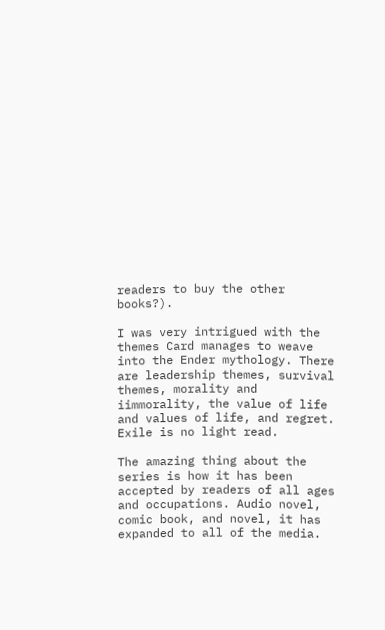readers to buy the other books?).

I was very intrigued with the themes Card manages to weave into the Ender mythology. There are leadership themes, survival themes, morality and iimmorality, the value of life and values of life, and regret. Exile is no light read.

The amazing thing about the series is how it has been accepted by readers of all ages and occupations. Audio novel, comic book, and novel, it has expanded to all of the media.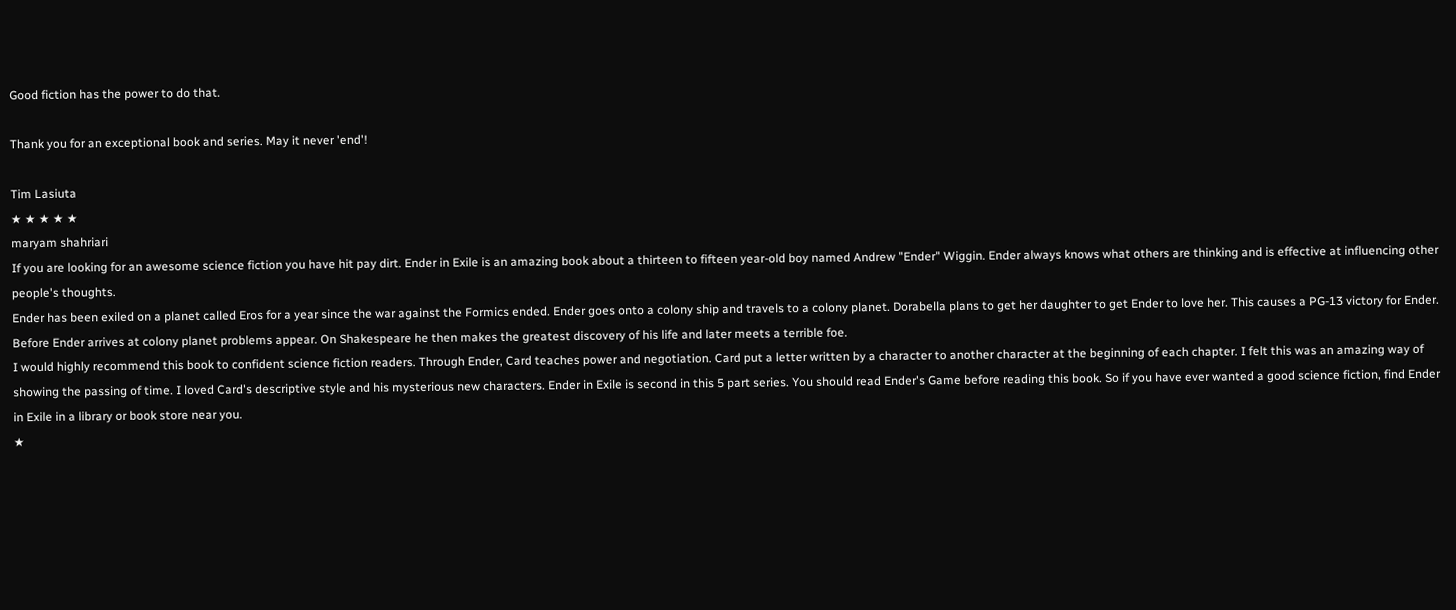Good fiction has the power to do that.

Thank you for an exceptional book and series. May it never 'end'!

Tim Lasiuta
★ ★ ★ ★ ★
maryam shahriari
If you are looking for an awesome science fiction you have hit pay dirt. Ender in Exile is an amazing book about a thirteen to fifteen year-old boy named Andrew "Ender" Wiggin. Ender always knows what others are thinking and is effective at influencing other people's thoughts.
Ender has been exiled on a planet called Eros for a year since the war against the Formics ended. Ender goes onto a colony ship and travels to a colony planet. Dorabella plans to get her daughter to get Ender to love her. This causes a PG-13 victory for Ender. Before Ender arrives at colony planet problems appear. On Shakespeare he then makes the greatest discovery of his life and later meets a terrible foe.
I would highly recommend this book to confident science fiction readers. Through Ender, Card teaches power and negotiation. Card put a letter written by a character to another character at the beginning of each chapter. I felt this was an amazing way of showing the passing of time. I loved Card's descriptive style and his mysterious new characters. Ender in Exile is second in this 5 part series. You should read Ender's Game before reading this book. So if you have ever wanted a good science fiction, find Ender in Exile in a library or book store near you.
★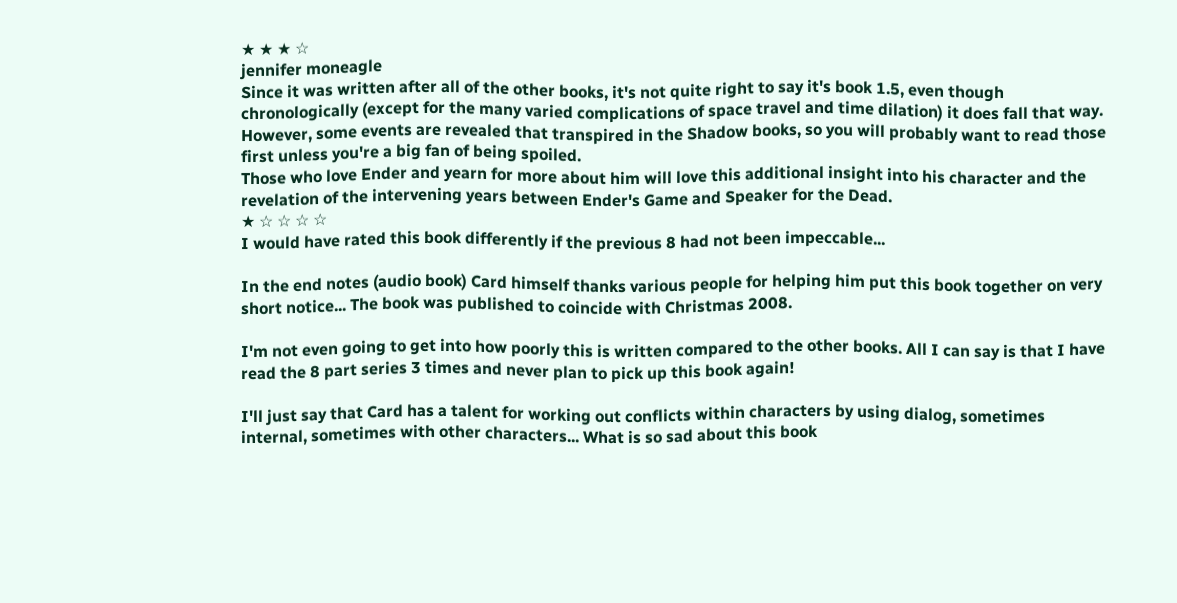★ ★ ★ ☆
jennifer moneagle
Since it was written after all of the other books, it's not quite right to say it's book 1.5, even though chronologically (except for the many varied complications of space travel and time dilation) it does fall that way. However, some events are revealed that transpired in the Shadow books, so you will probably want to read those first unless you're a big fan of being spoiled.
Those who love Ender and yearn for more about him will love this additional insight into his character and the revelation of the intervening years between Ender's Game and Speaker for the Dead.
★ ☆ ☆ ☆ ☆
I would have rated this book differently if the previous 8 had not been impeccable...

In the end notes (audio book) Card himself thanks various people for helping him put this book together on very short notice... The book was published to coincide with Christmas 2008.

I'm not even going to get into how poorly this is written compared to the other books. All I can say is that I have read the 8 part series 3 times and never plan to pick up this book again!

I'll just say that Card has a talent for working out conflicts within characters by using dialog, sometimes internal, sometimes with other characters... What is so sad about this book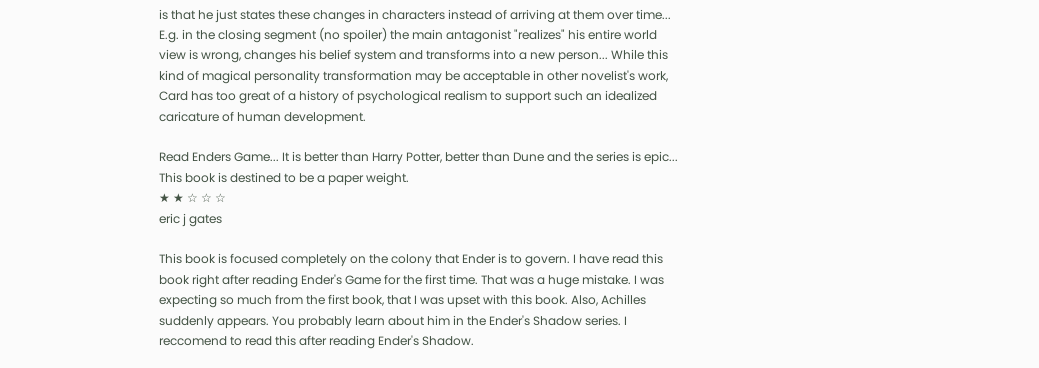is that he just states these changes in characters instead of arriving at them over time... E.g. in the closing segment (no spoiler) the main antagonist "realizes" his entire world view is wrong, changes his belief system and transforms into a new person... While this kind of magical personality transformation may be acceptable in other novelist's work, Card has too great of a history of psychological realism to support such an idealized caricature of human development.

Read Enders Game... It is better than Harry Potter, better than Dune and the series is epic... This book is destined to be a paper weight.
★ ★ ☆ ☆ ☆
eric j gates

This book is focused completely on the colony that Ender is to govern. I have read this book right after reading Ender's Game for the first time. That was a huge mistake. I was expecting so much from the first book, that I was upset with this book. Also, Achilles suddenly appears. You probably learn about him in the Ender's Shadow series. I reccomend to read this after reading Ender's Shadow.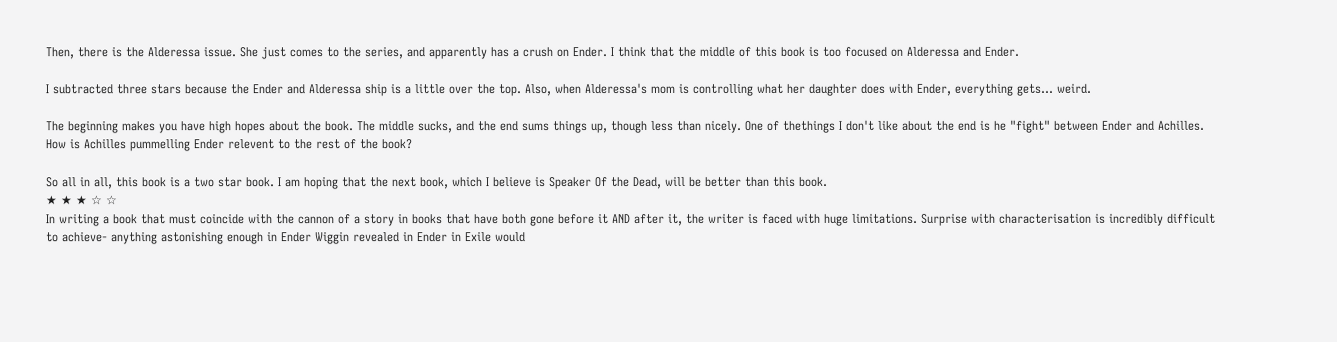Then, there is the Alderessa issue. She just comes to the series, and apparently has a crush on Ender. I think that the middle of this book is too focused on Alderessa and Ender.

I subtracted three stars because the Ender and Alderessa ship is a little over the top. Also, when Alderessa's mom is controlling what her daughter does with Ender, everything gets... weird.

The beginning makes you have high hopes about the book. The middle sucks, and the end sums things up, though less than nicely. One of thethings I don't like about the end is he "fight" between Ender and Achilles. How is Achilles pummelling Ender relevent to the rest of the book?

So all in all, this book is a two star book. I am hoping that the next book, which I believe is Speaker Of the Dead, will be better than this book.
★ ★ ★ ☆ ☆
In writing a book that must coincide with the cannon of a story in books that have both gone before it AND after it, the writer is faced with huge limitations. Surprise with characterisation is incredibly difficult to achieve- anything astonishing enough in Ender Wiggin revealed in Ender in Exile would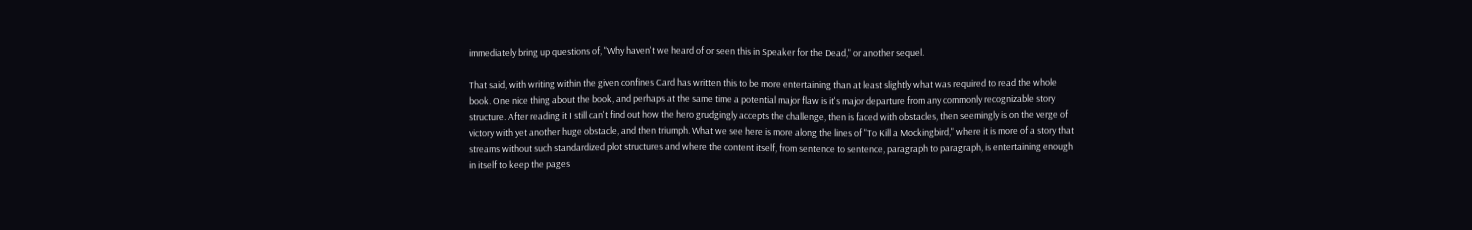immediately bring up questions of, "Why haven't we heard of or seen this in Speaker for the Dead," or another sequel.

That said, with writing within the given confines Card has written this to be more entertaining than at least slightly what was required to read the whole book. One nice thing about the book, and perhaps at the same time a potential major flaw is it's major departure from any commonly recognizable story structure. After reading it I still can't find out how the hero grudgingly accepts the challenge, then is faced with obstacles, then seemingly is on the verge of victory with yet another huge obstacle, and then triumph. What we see here is more along the lines of "To Kill a Mockingbird," where it is more of a story that streams without such standardized plot structures and where the content itself, from sentence to sentence, paragraph to paragraph, is entertaining enough in itself to keep the pages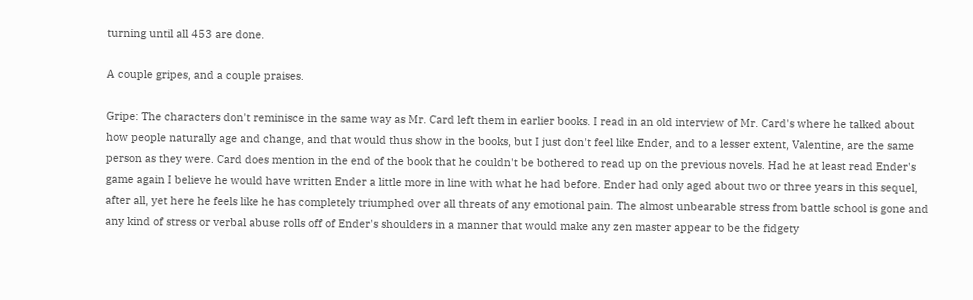turning until all 453 are done.

A couple gripes, and a couple praises.

Gripe: The characters don't reminisce in the same way as Mr. Card left them in earlier books. I read in an old interview of Mr. Card's where he talked about how people naturally age and change, and that would thus show in the books, but I just don't feel like Ender, and to a lesser extent, Valentine, are the same person as they were. Card does mention in the end of the book that he couldn't be bothered to read up on the previous novels. Had he at least read Ender's game again I believe he would have written Ender a little more in line with what he had before. Ender had only aged about two or three years in this sequel, after all, yet here he feels like he has completely triumphed over all threats of any emotional pain. The almost unbearable stress from battle school is gone and any kind of stress or verbal abuse rolls off of Ender's shoulders in a manner that would make any zen master appear to be the fidgety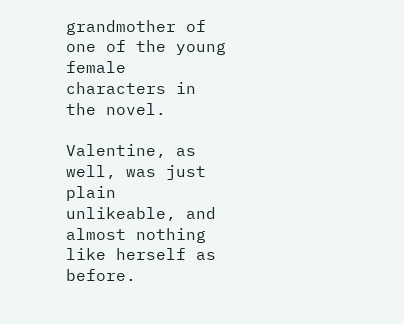grandmother of one of the young female characters in the novel.

Valentine, as well, was just plain unlikeable, and almost nothing like herself as before.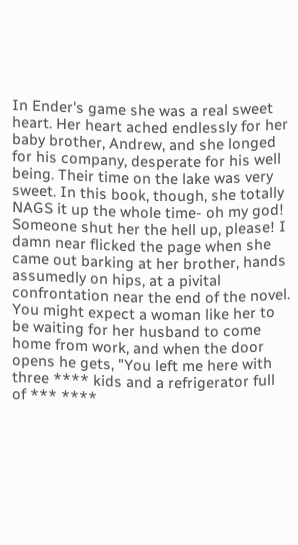In Ender's game she was a real sweet heart. Her heart ached endlessly for her baby brother, Andrew, and she longed for his company, desperate for his well being. Their time on the lake was very sweet. In this book, though, she totally NAGS it up the whole time- oh my god! Someone shut her the hell up, please! I damn near flicked the page when she came out barking at her brother, hands assumedly on hips, at a pivital confrontation near the end of the novel. You might expect a woman like her to be waiting for her husband to come home from work, and when the door opens he gets, "You left me here with three **** kids and a refrigerator full of *** ****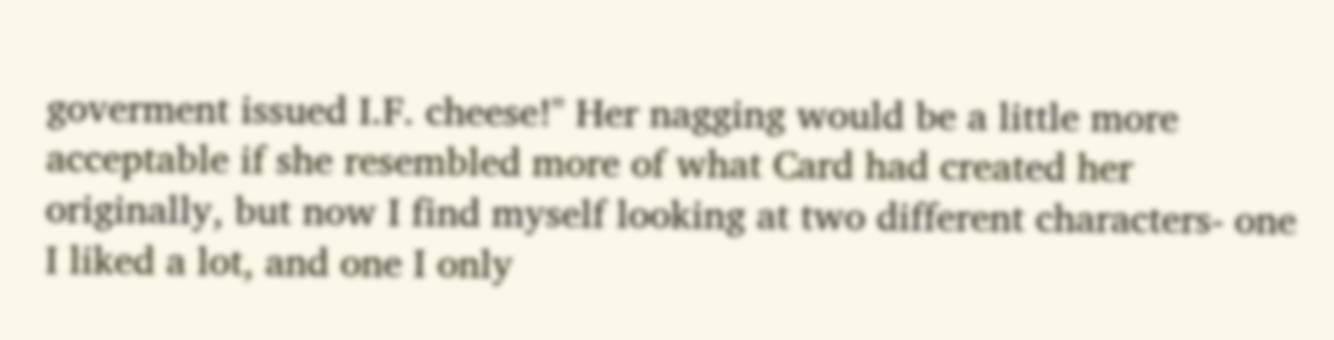goverment issued I.F. cheese!" Her nagging would be a little more acceptable if she resembled more of what Card had created her originally, but now I find myself looking at two different characters- one I liked a lot, and one I only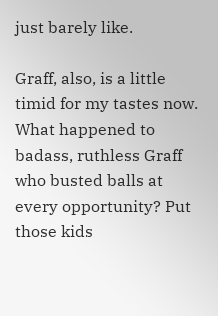just barely like.

Graff, also, is a little timid for my tastes now. What happened to badass, ruthless Graff who busted balls at every opportunity? Put those kids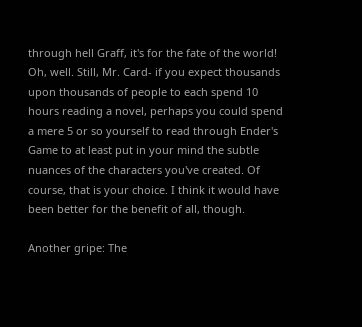through hell Graff, it's for the fate of the world! Oh, well. Still, Mr. Card- if you expect thousands upon thousands of people to each spend 10 hours reading a novel, perhaps you could spend a mere 5 or so yourself to read through Ender's Game to at least put in your mind the subtle nuances of the characters you've created. Of course, that is your choice. I think it would have been better for the benefit of all, though.

Another gripe: The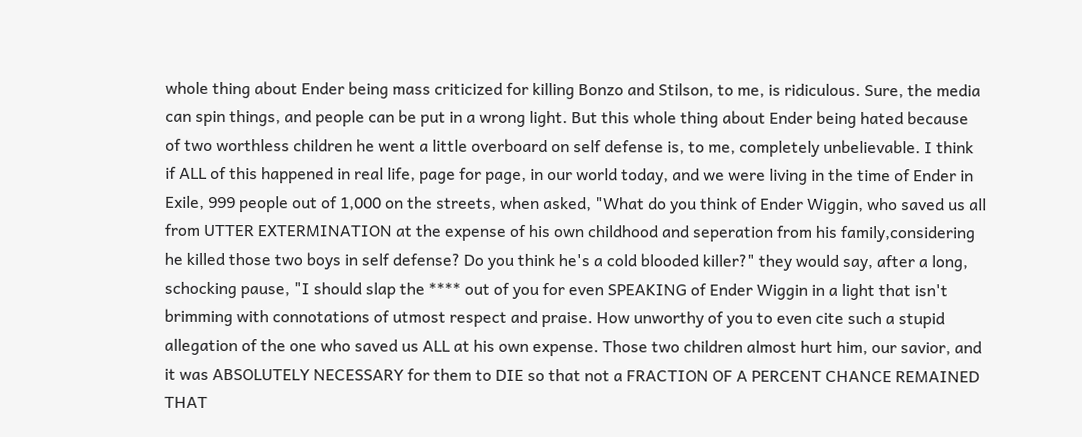whole thing about Ender being mass criticized for killing Bonzo and Stilson, to me, is ridiculous. Sure, the media can spin things, and people can be put in a wrong light. But this whole thing about Ender being hated because of two worthless children he went a little overboard on self defense is, to me, completely unbelievable. I think if ALL of this happened in real life, page for page, in our world today, and we were living in the time of Ender in Exile, 999 people out of 1,000 on the streets, when asked, "What do you think of Ender Wiggin, who saved us all from UTTER EXTERMINATION at the expense of his own childhood and seperation from his family,considering he killed those two boys in self defense? Do you think he's a cold blooded killer?" they would say, after a long, schocking pause, "I should slap the **** out of you for even SPEAKING of Ender Wiggin in a light that isn't brimming with connotations of utmost respect and praise. How unworthy of you to even cite such a stupid allegation of the one who saved us ALL at his own expense. Those two children almost hurt him, our savior, and it was ABSOLUTELY NECESSARY for them to DIE so that not a FRACTION OF A PERCENT CHANCE REMAINED THAT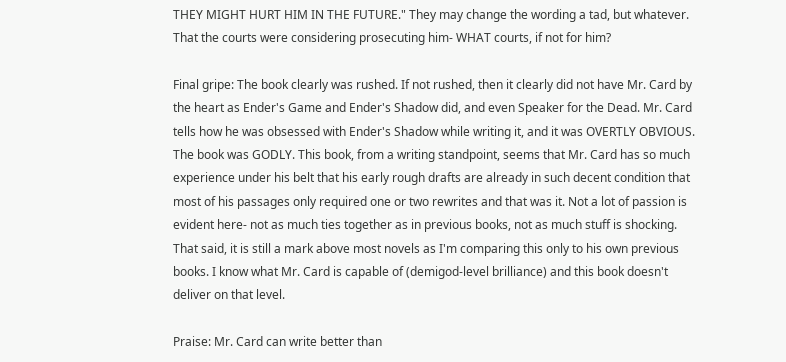THEY MIGHT HURT HIM IN THE FUTURE." They may change the wording a tad, but whatever. That the courts were considering prosecuting him- WHAT courts, if not for him?

Final gripe: The book clearly was rushed. If not rushed, then it clearly did not have Mr. Card by the heart as Ender's Game and Ender's Shadow did, and even Speaker for the Dead. Mr. Card tells how he was obsessed with Ender's Shadow while writing it, and it was OVERTLY OBVIOUS. The book was GODLY. This book, from a writing standpoint, seems that Mr. Card has so much experience under his belt that his early rough drafts are already in such decent condition that most of his passages only required one or two rewrites and that was it. Not a lot of passion is evident here- not as much ties together as in previous books, not as much stuff is shocking. That said, it is still a mark above most novels as I'm comparing this only to his own previous books. I know what Mr. Card is capable of (demigod-level brilliance) and this book doesn't deliver on that level.

Praise: Mr. Card can write better than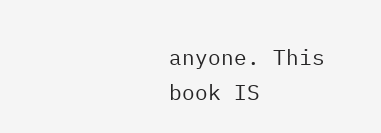anyone. This book IS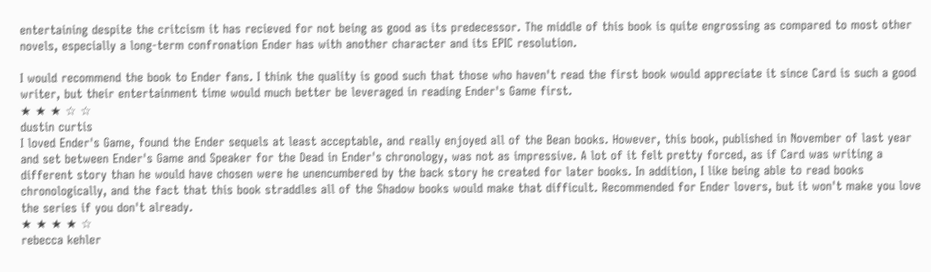entertaining despite the critcism it has recieved for not being as good as its predecessor. The middle of this book is quite engrossing as compared to most other novels, especially a long-term confronation Ender has with another character and its EPIC resolution.

I would recommend the book to Ender fans. I think the quality is good such that those who haven't read the first book would appreciate it since Card is such a good writer, but their entertainment time would much better be leveraged in reading Ender's Game first.
★ ★ ★ ☆ ☆
dustin curtis
I loved Ender's Game, found the Ender sequels at least acceptable, and really enjoyed all of the Bean books. However, this book, published in November of last year and set between Ender's Game and Speaker for the Dead in Ender's chronology, was not as impressive. A lot of it felt pretty forced, as if Card was writing a different story than he would have chosen were he unencumbered by the back story he created for later books. In addition, I like being able to read books chronologically, and the fact that this book straddles all of the Shadow books would make that difficult. Recommended for Ender lovers, but it won't make you love the series if you don't already.
★ ★ ★ ★ ☆
rebecca kehler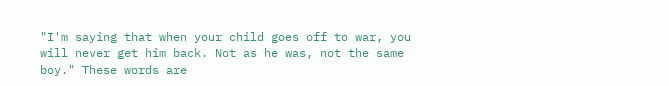"I'm saying that when your child goes off to war, you will never get him back. Not as he was, not the same boy." These words are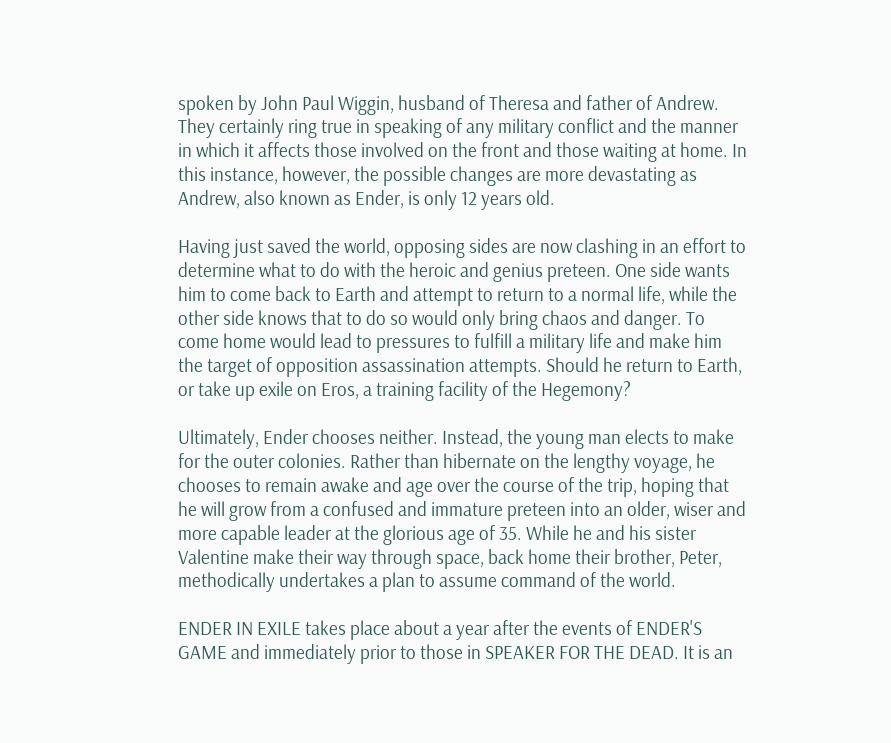spoken by John Paul Wiggin, husband of Theresa and father of Andrew. They certainly ring true in speaking of any military conflict and the manner in which it affects those involved on the front and those waiting at home. In this instance, however, the possible changes are more devastating as Andrew, also known as Ender, is only 12 years old.

Having just saved the world, opposing sides are now clashing in an effort to determine what to do with the heroic and genius preteen. One side wants him to come back to Earth and attempt to return to a normal life, while the other side knows that to do so would only bring chaos and danger. To come home would lead to pressures to fulfill a military life and make him the target of opposition assassination attempts. Should he return to Earth, or take up exile on Eros, a training facility of the Hegemony?

Ultimately, Ender chooses neither. Instead, the young man elects to make for the outer colonies. Rather than hibernate on the lengthy voyage, he chooses to remain awake and age over the course of the trip, hoping that he will grow from a confused and immature preteen into an older, wiser and more capable leader at the glorious age of 35. While he and his sister Valentine make their way through space, back home their brother, Peter, methodically undertakes a plan to assume command of the world.

ENDER IN EXILE takes place about a year after the events of ENDER'S GAME and immediately prior to those in SPEAKER FOR THE DEAD. It is an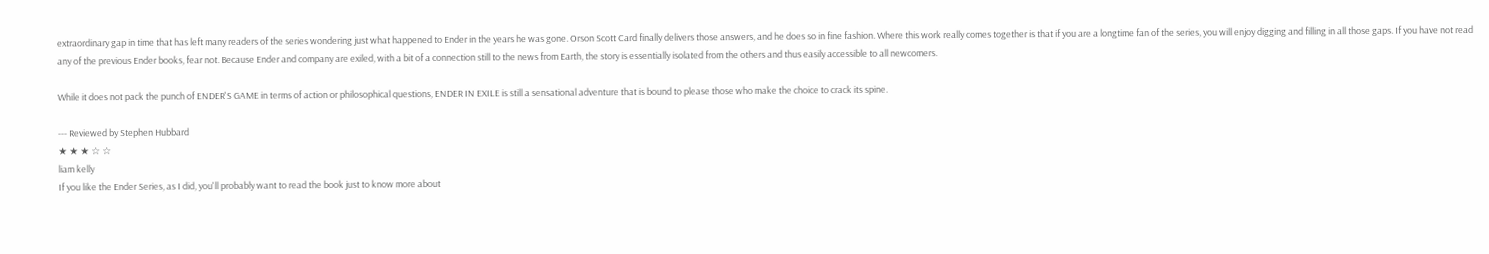extraordinary gap in time that has left many readers of the series wondering just what happened to Ender in the years he was gone. Orson Scott Card finally delivers those answers, and he does so in fine fashion. Where this work really comes together is that if you are a longtime fan of the series, you will enjoy digging and filling in all those gaps. If you have not read any of the previous Ender books, fear not. Because Ender and company are exiled, with a bit of a connection still to the news from Earth, the story is essentially isolated from the others and thus easily accessible to all newcomers.

While it does not pack the punch of ENDER'S GAME in terms of action or philosophical questions, ENDER IN EXILE is still a sensational adventure that is bound to please those who make the choice to crack its spine.

--- Reviewed by Stephen Hubbard
★ ★ ★ ☆ ☆
liam kelly
If you like the Ender Series, as I did, you'll probably want to read the book just to know more about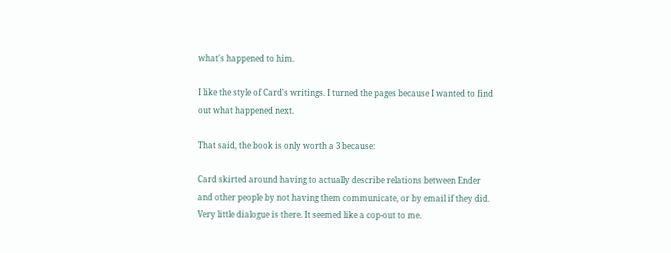what's happened to him.

I like the style of Card's writings. I turned the pages because I wanted to find out what happened next.

That said, the book is only worth a 3 because:

Card skirted around having to actually describe relations between Ender and other people by not having them communicate, or by email if they did. Very little dialogue is there. It seemed like a cop-out to me.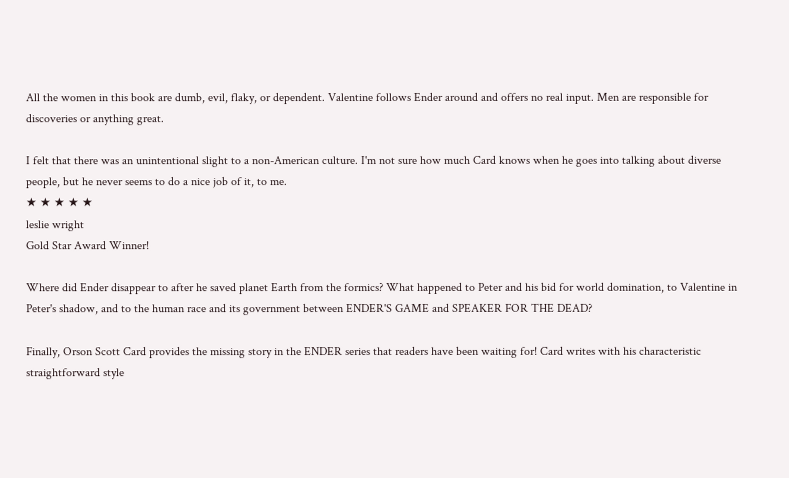All the women in this book are dumb, evil, flaky, or dependent. Valentine follows Ender around and offers no real input. Men are responsible for discoveries or anything great.

I felt that there was an unintentional slight to a non-American culture. I'm not sure how much Card knows when he goes into talking about diverse people, but he never seems to do a nice job of it, to me.
★ ★ ★ ★ ★
leslie wright
Gold Star Award Winner!

Where did Ender disappear to after he saved planet Earth from the formics? What happened to Peter and his bid for world domination, to Valentine in Peter's shadow, and to the human race and its government between ENDER'S GAME and SPEAKER FOR THE DEAD?

Finally, Orson Scott Card provides the missing story in the ENDER series that readers have been waiting for! Card writes with his characteristic straightforward style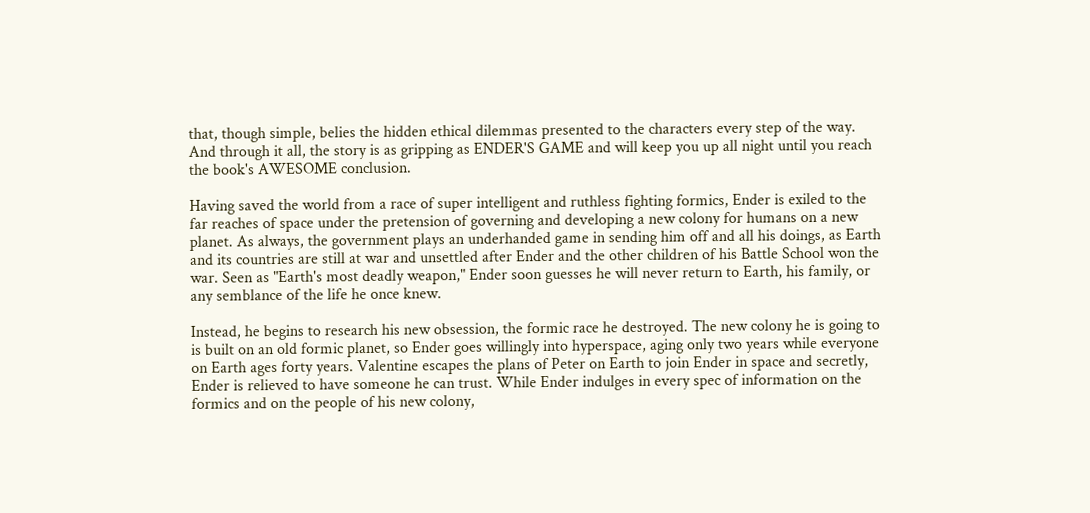that, though simple, belies the hidden ethical dilemmas presented to the characters every step of the way. And through it all, the story is as gripping as ENDER'S GAME and will keep you up all night until you reach the book's AWESOME conclusion.

Having saved the world from a race of super intelligent and ruthless fighting formics, Ender is exiled to the far reaches of space under the pretension of governing and developing a new colony for humans on a new planet. As always, the government plays an underhanded game in sending him off and all his doings, as Earth and its countries are still at war and unsettled after Ender and the other children of his Battle School won the war. Seen as "Earth's most deadly weapon," Ender soon guesses he will never return to Earth, his family, or any semblance of the life he once knew.

Instead, he begins to research his new obsession, the formic race he destroyed. The new colony he is going to is built on an old formic planet, so Ender goes willingly into hyperspace, aging only two years while everyone on Earth ages forty years. Valentine escapes the plans of Peter on Earth to join Ender in space and secretly, Ender is relieved to have someone he can trust. While Ender indulges in every spec of information on the formics and on the people of his new colony,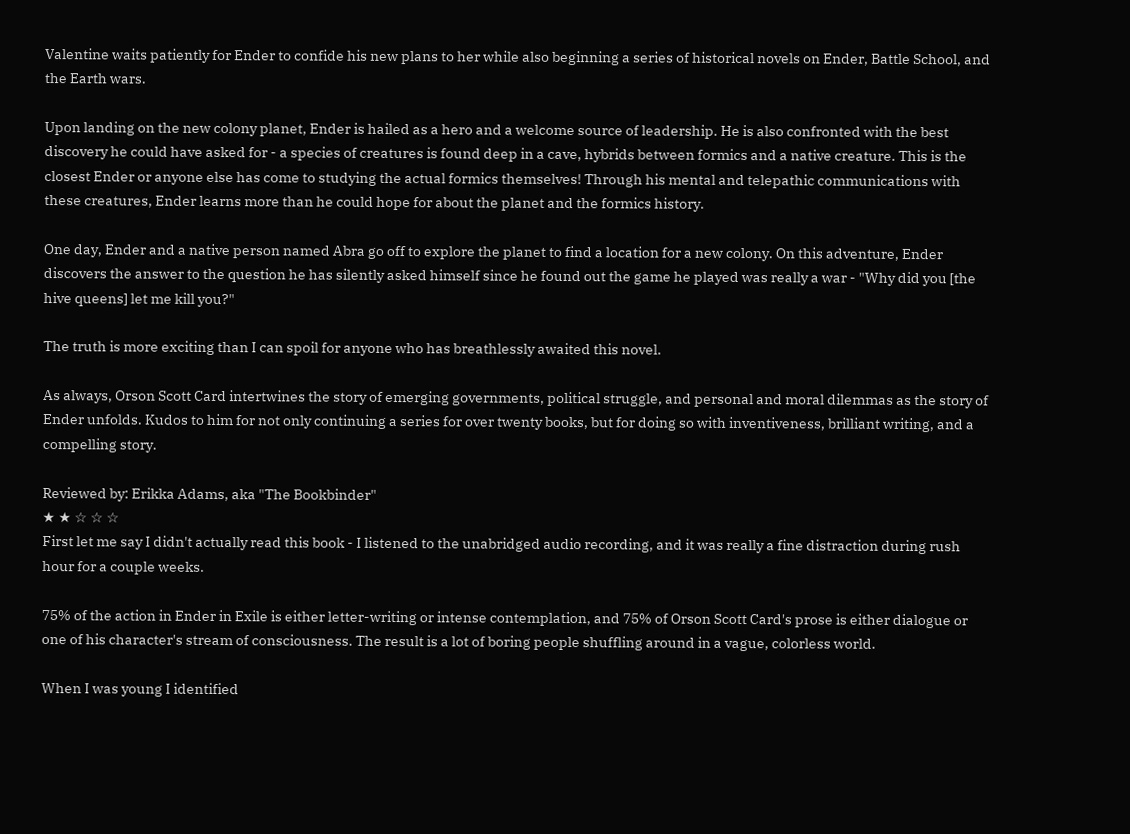Valentine waits patiently for Ender to confide his new plans to her while also beginning a series of historical novels on Ender, Battle School, and the Earth wars.

Upon landing on the new colony planet, Ender is hailed as a hero and a welcome source of leadership. He is also confronted with the best discovery he could have asked for - a species of creatures is found deep in a cave, hybrids between formics and a native creature. This is the closest Ender or anyone else has come to studying the actual formics themselves! Through his mental and telepathic communications with these creatures, Ender learns more than he could hope for about the planet and the formics history.

One day, Ender and a native person named Abra go off to explore the planet to find a location for a new colony. On this adventure, Ender discovers the answer to the question he has silently asked himself since he found out the game he played was really a war - "Why did you [the hive queens] let me kill you?"

The truth is more exciting than I can spoil for anyone who has breathlessly awaited this novel.

As always, Orson Scott Card intertwines the story of emerging governments, political struggle, and personal and moral dilemmas as the story of Ender unfolds. Kudos to him for not only continuing a series for over twenty books, but for doing so with inventiveness, brilliant writing, and a compelling story.

Reviewed by: Erikka Adams, aka "The Bookbinder"
★ ★ ☆ ☆ ☆
First let me say I didn't actually read this book - I listened to the unabridged audio recording, and it was really a fine distraction during rush hour for a couple weeks.

75% of the action in Ender in Exile is either letter-writing or intense contemplation, and 75% of Orson Scott Card's prose is either dialogue or one of his character's stream of consciousness. The result is a lot of boring people shuffling around in a vague, colorless world.

When I was young I identified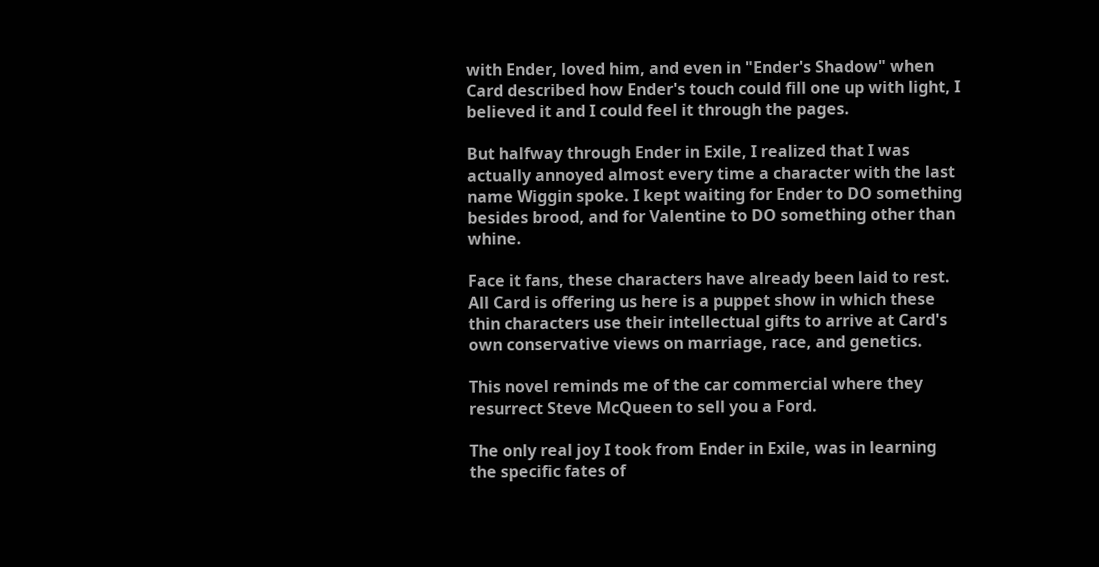with Ender, loved him, and even in "Ender's Shadow" when Card described how Ender's touch could fill one up with light, I believed it and I could feel it through the pages.

But halfway through Ender in Exile, I realized that I was actually annoyed almost every time a character with the last name Wiggin spoke. I kept waiting for Ender to DO something besides brood, and for Valentine to DO something other than whine.

Face it fans, these characters have already been laid to rest. All Card is offering us here is a puppet show in which these thin characters use their intellectual gifts to arrive at Card's own conservative views on marriage, race, and genetics.

This novel reminds me of the car commercial where they resurrect Steve McQueen to sell you a Ford.

The only real joy I took from Ender in Exile, was in learning the specific fates of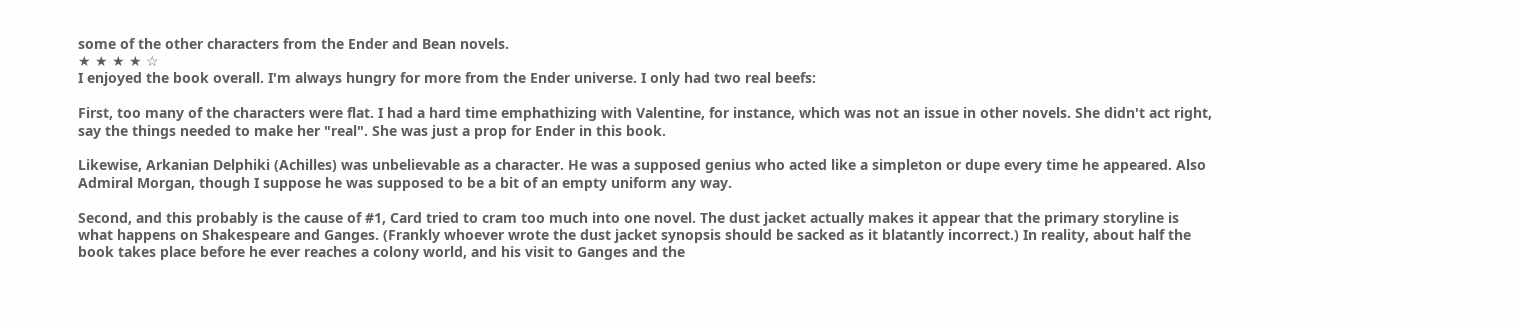some of the other characters from the Ender and Bean novels.
★ ★ ★ ★ ☆
I enjoyed the book overall. I'm always hungry for more from the Ender universe. I only had two real beefs:

First, too many of the characters were flat. I had a hard time emphathizing with Valentine, for instance, which was not an issue in other novels. She didn't act right, say the things needed to make her "real". She was just a prop for Ender in this book.

Likewise, Arkanian Delphiki (Achilles) was unbelievable as a character. He was a supposed genius who acted like a simpleton or dupe every time he appeared. Also Admiral Morgan, though I suppose he was supposed to be a bit of an empty uniform any way.

Second, and this probably is the cause of #1, Card tried to cram too much into one novel. The dust jacket actually makes it appear that the primary storyline is what happens on Shakespeare and Ganges. (Frankly whoever wrote the dust jacket synopsis should be sacked as it blatantly incorrect.) In reality, about half the book takes place before he ever reaches a colony world, and his visit to Ganges and the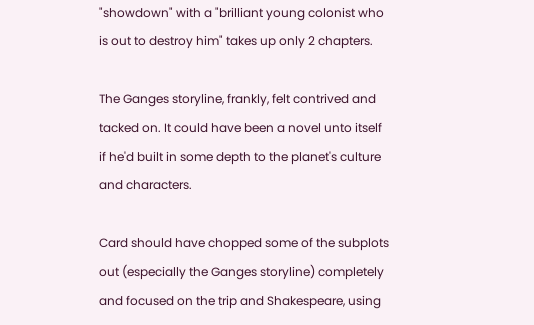"showdown" with a "brilliant young colonist who is out to destroy him" takes up only 2 chapters.

The Ganges storyline, frankly, felt contrived and tacked on. It could have been a novel unto itself if he'd built in some depth to the planet's culture and characters.

Card should have chopped some of the subplots out (especially the Ganges storyline) completely and focused on the trip and Shakespeare, using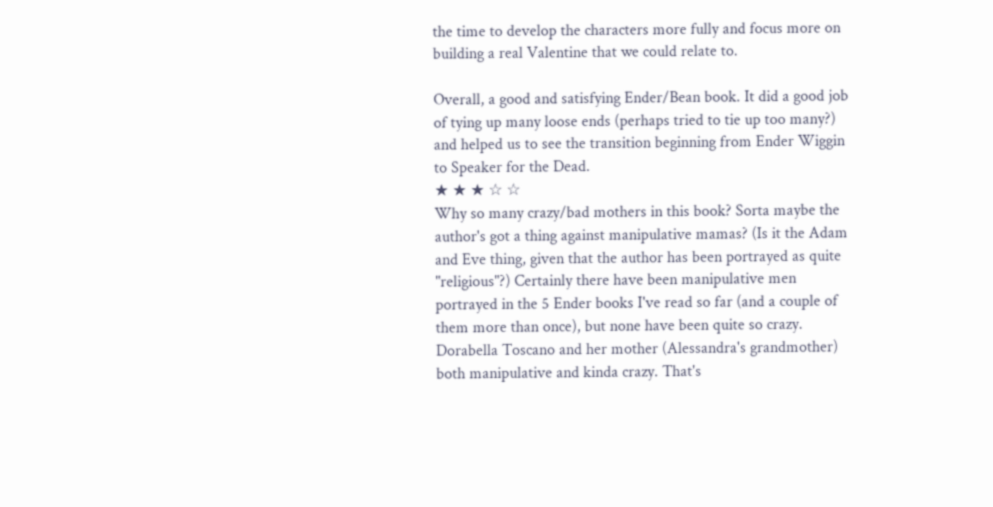the time to develop the characters more fully and focus more on building a real Valentine that we could relate to.

Overall, a good and satisfying Ender/Bean book. It did a good job of tying up many loose ends (perhaps tried to tie up too many?) and helped us to see the transition beginning from Ender Wiggin to Speaker for the Dead.
★ ★ ★ ☆ ☆
Why so many crazy/bad mothers in this book? Sorta maybe the author's got a thing against manipulative mamas? (Is it the Adam and Eve thing, given that the author has been portrayed as quite "religious"?) Certainly there have been manipulative men portrayed in the 5 Ender books I've read so far (and a couple of them more than once), but none have been quite so crazy. Dorabella Toscano and her mother (Alessandra's grandmother) both manipulative and kinda crazy. That's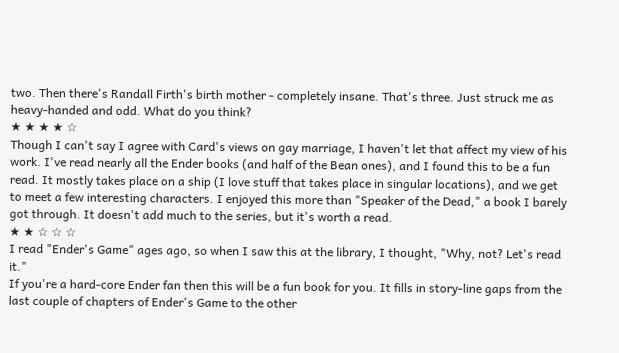two. Then there's Randall Firth's birth mother - completely insane. That's three. Just struck me as heavy-handed and odd. What do you think?
★ ★ ★ ★ ☆
Though I can't say I agree with Card's views on gay marriage, I haven't let that affect my view of his work. I've read nearly all the Ender books (and half of the Bean ones), and I found this to be a fun read. It mostly takes place on a ship (I love stuff that takes place in singular locations), and we get to meet a few interesting characters. I enjoyed this more than "Speaker of the Dead," a book I barely got through. It doesn't add much to the series, but it's worth a read.
★ ★ ☆ ☆ ☆
I read "Ender's Game" ages ago, so when I saw this at the library, I thought, "Why, not? Let's read it."
If you're a hard-core Ender fan then this will be a fun book for you. It fills in story-line gaps from the last couple of chapters of Ender's Game to the other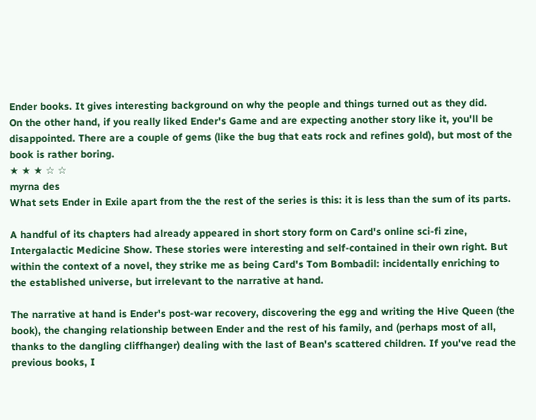Ender books. It gives interesting background on why the people and things turned out as they did.
On the other hand, if you really liked Ender's Game and are expecting another story like it, you'll be disappointed. There are a couple of gems (like the bug that eats rock and refines gold), but most of the book is rather boring.
★ ★ ★ ☆ ☆
myrna des
What sets Ender in Exile apart from the the rest of the series is this: it is less than the sum of its parts.

A handful of its chapters had already appeared in short story form on Card's online sci-fi zine, Intergalactic Medicine Show. These stories were interesting and self-contained in their own right. But within the context of a novel, they strike me as being Card's Tom Bombadil: incidentally enriching to the established universe, but irrelevant to the narrative at hand.

The narrative at hand is Ender's post-war recovery, discovering the egg and writing the Hive Queen (the book), the changing relationship between Ender and the rest of his family, and (perhaps most of all, thanks to the dangling cliffhanger) dealing with the last of Bean's scattered children. If you've read the previous books, I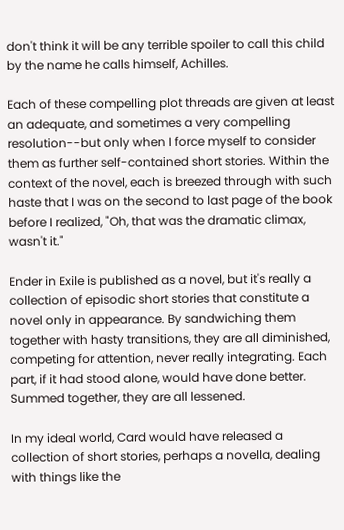don't think it will be any terrible spoiler to call this child by the name he calls himself, Achilles.

Each of these compelling plot threads are given at least an adequate, and sometimes a very compelling resolution--but only when I force myself to consider them as further self-contained short stories. Within the context of the novel, each is breezed through with such haste that I was on the second to last page of the book before I realized, "Oh, that was the dramatic climax, wasn't it."

Ender in Exile is published as a novel, but it's really a collection of episodic short stories that constitute a novel only in appearance. By sandwiching them together with hasty transitions, they are all diminished, competing for attention, never really integrating. Each part, if it had stood alone, would have done better. Summed together, they are all lessened.

In my ideal world, Card would have released a collection of short stories, perhaps a novella, dealing with things like the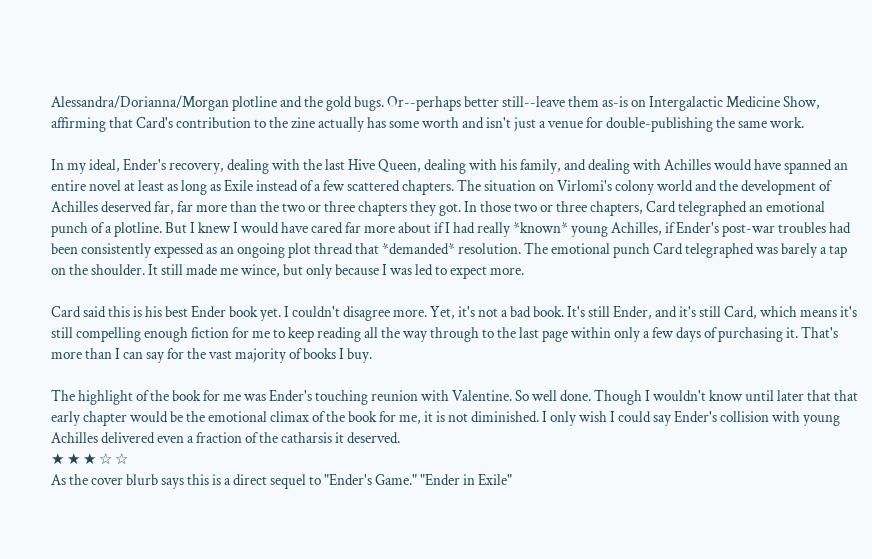Alessandra/Dorianna/Morgan plotline and the gold bugs. Or--perhaps better still--leave them as-is on Intergalactic Medicine Show, affirming that Card's contribution to the zine actually has some worth and isn't just a venue for double-publishing the same work.

In my ideal, Ender's recovery, dealing with the last Hive Queen, dealing with his family, and dealing with Achilles would have spanned an entire novel at least as long as Exile instead of a few scattered chapters. The situation on Virlomi's colony world and the development of Achilles deserved far, far more than the two or three chapters they got. In those two or three chapters, Card telegraphed an emotional punch of a plotline. But I knew I would have cared far more about if I had really *known* young Achilles, if Ender's post-war troubles had been consistently expessed as an ongoing plot thread that *demanded* resolution. The emotional punch Card telegraphed was barely a tap on the shoulder. It still made me wince, but only because I was led to expect more.

Card said this is his best Ender book yet. I couldn't disagree more. Yet, it's not a bad book. It's still Ender, and it's still Card, which means it's still compelling enough fiction for me to keep reading all the way through to the last page within only a few days of purchasing it. That's more than I can say for the vast majority of books I buy.

The highlight of the book for me was Ender's touching reunion with Valentine. So well done. Though I wouldn't know until later that that early chapter would be the emotional climax of the book for me, it is not diminished. I only wish I could say Ender's collision with young Achilles delivered even a fraction of the catharsis it deserved.
★ ★ ★ ☆ ☆
As the cover blurb says this is a direct sequel to "Ender's Game." "Ender in Exile"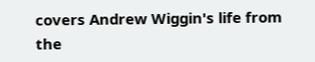covers Andrew Wiggin's life from the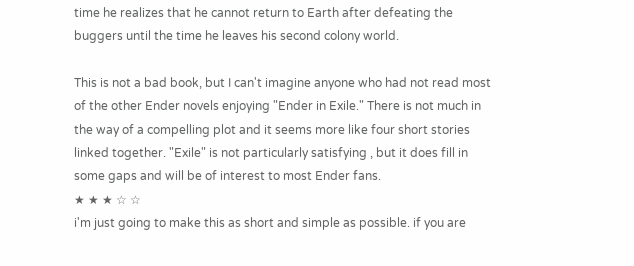time he realizes that he cannot return to Earth after defeating the buggers until the time he leaves his second colony world.

This is not a bad book, but I can't imagine anyone who had not read most of the other Ender novels enjoying "Ender in Exile." There is not much in the way of a compelling plot and it seems more like four short stories linked together. "Exile" is not particularly satisfying , but it does fill in some gaps and will be of interest to most Ender fans.
★ ★ ★ ☆ ☆
i'm just going to make this as short and simple as possible. if you are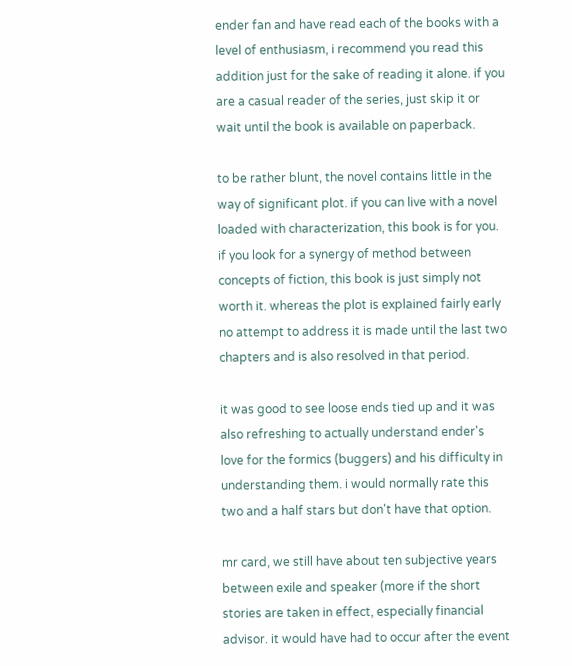ender fan and have read each of the books with a level of enthusiasm, i recommend you read this addition just for the sake of reading it alone. if you are a casual reader of the series, just skip it or wait until the book is available on paperback.

to be rather blunt, the novel contains little in the way of significant plot. if you can live with a novel loaded with characterization, this book is for you. if you look for a synergy of method between concepts of fiction, this book is just simply not worth it. whereas the plot is explained fairly early no attempt to address it is made until the last two chapters and is also resolved in that period.

it was good to see loose ends tied up and it was also refreshing to actually understand ender's love for the formics (buggers) and his difficulty in understanding them. i would normally rate this two and a half stars but don't have that option.

mr card, we still have about ten subjective years between exile and speaker (more if the short stories are taken in effect, especially financial advisor. it would have had to occur after the event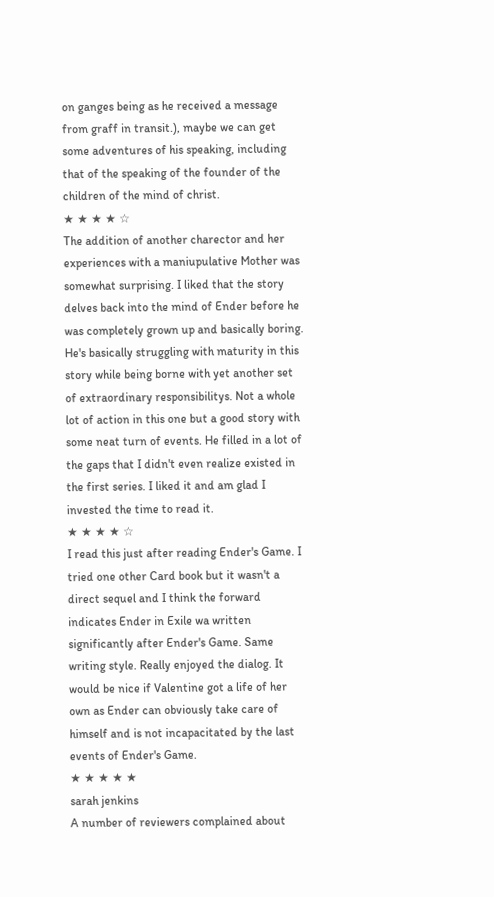on ganges being as he received a message from graff in transit.), maybe we can get some adventures of his speaking, including that of the speaking of the founder of the children of the mind of christ.
★ ★ ★ ★ ☆
The addition of another charector and her experiences with a maniupulative Mother was somewhat surprising. I liked that the story delves back into the mind of Ender before he was completely grown up and basically boring. He's basically struggling with maturity in this story while being borne with yet another set of extraordinary responsibilitys. Not a whole lot of action in this one but a good story with some neat turn of events. He filled in a lot of the gaps that I didn't even realize existed in the first series. I liked it and am glad I invested the time to read it.
★ ★ ★ ★ ☆
I read this just after reading Ender's Game. I tried one other Card book but it wasn't a direct sequel and I think the forward indicates Ender in Exile wa written significantly after Ender's Game. Same writing style. Really enjoyed the dialog. It would be nice if Valentine got a life of her own as Ender can obviously take care of himself and is not incapacitated by the last events of Ender's Game.
★ ★ ★ ★ ★
sarah jenkins
A number of reviewers complained about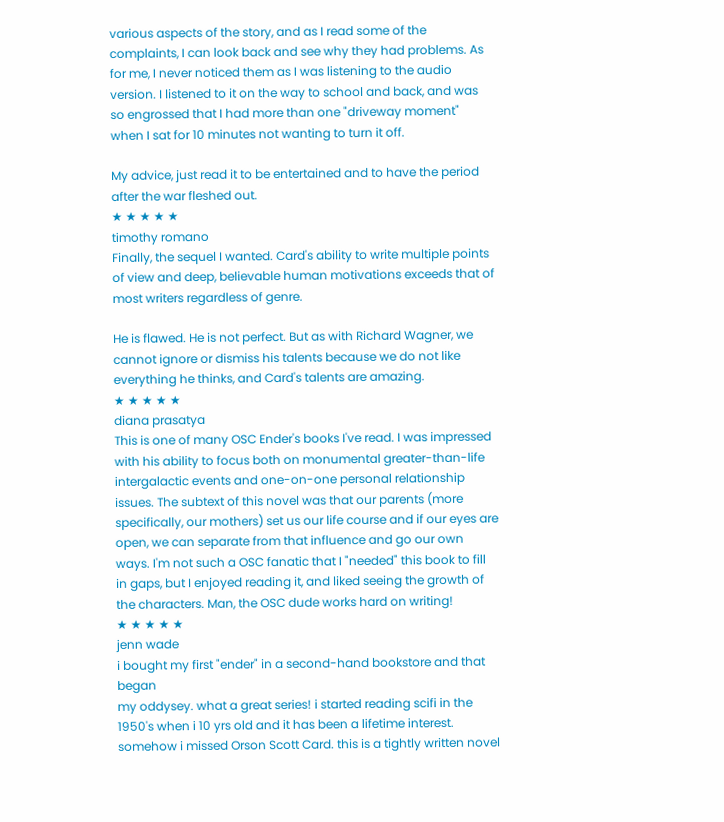various aspects of the story, and as I read some of the complaints, I can look back and see why they had problems. As for me, I never noticed them as I was listening to the audio version. I listened to it on the way to school and back, and was so engrossed that I had more than one "driveway moment" when I sat for 10 minutes not wanting to turn it off.

My advice, just read it to be entertained and to have the period after the war fleshed out.
★ ★ ★ ★ ★
timothy romano
Finally, the sequel I wanted. Card's ability to write multiple points of view and deep, believable human motivations exceeds that of most writers regardless of genre.

He is flawed. He is not perfect. But as with Richard Wagner, we cannot ignore or dismiss his talents because we do not like everything he thinks, and Card's talents are amazing.
★ ★ ★ ★ ★
diana prasatya
This is one of many OSC Ender's books I've read. I was impressed with his ability to focus both on monumental greater-than-life intergalactic events and one-on-one personal relationship issues. The subtext of this novel was that our parents (more specifically, our mothers) set us our life course and if our eyes are open, we can separate from that influence and go our own ways. I'm not such a OSC fanatic that I "needed" this book to fill in gaps, but I enjoyed reading it, and liked seeing the growth of the characters. Man, the OSC dude works hard on writing!
★ ★ ★ ★ ★
jenn wade
i bought my first "ender" in a second-hand bookstore and that began
my oddysey. what a great series! i started reading scifi in the
1950's when i 10 yrs old and it has been a lifetime interest. somehow i missed Orson Scott Card. this is a tightly written novel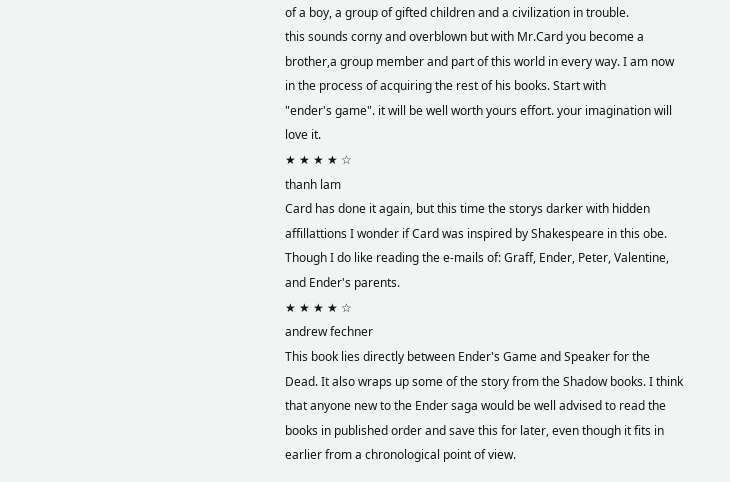of a boy, a group of gifted children and a civilization in trouble.
this sounds corny and overblown but with Mr.Card you become a brother,a group member and part of this world in every way. I am now in the process of acquiring the rest of his books. Start with
"ender's game". it will be well worth yours effort. your imagination will love it.
★ ★ ★ ★ ☆
thanh lam
Card has done it again, but this time the storys darker with hidden affillattions I wonder if Card was inspired by Shakespeare in this obe. Though I do like reading the e-mails of: Graff, Ender, Peter, Valentine, and Ender's parents.
★ ★ ★ ★ ☆
andrew fechner
This book lies directly between Ender's Game and Speaker for the Dead. It also wraps up some of the story from the Shadow books. I think that anyone new to the Ender saga would be well advised to read the books in published order and save this for later, even though it fits in earlier from a chronological point of view.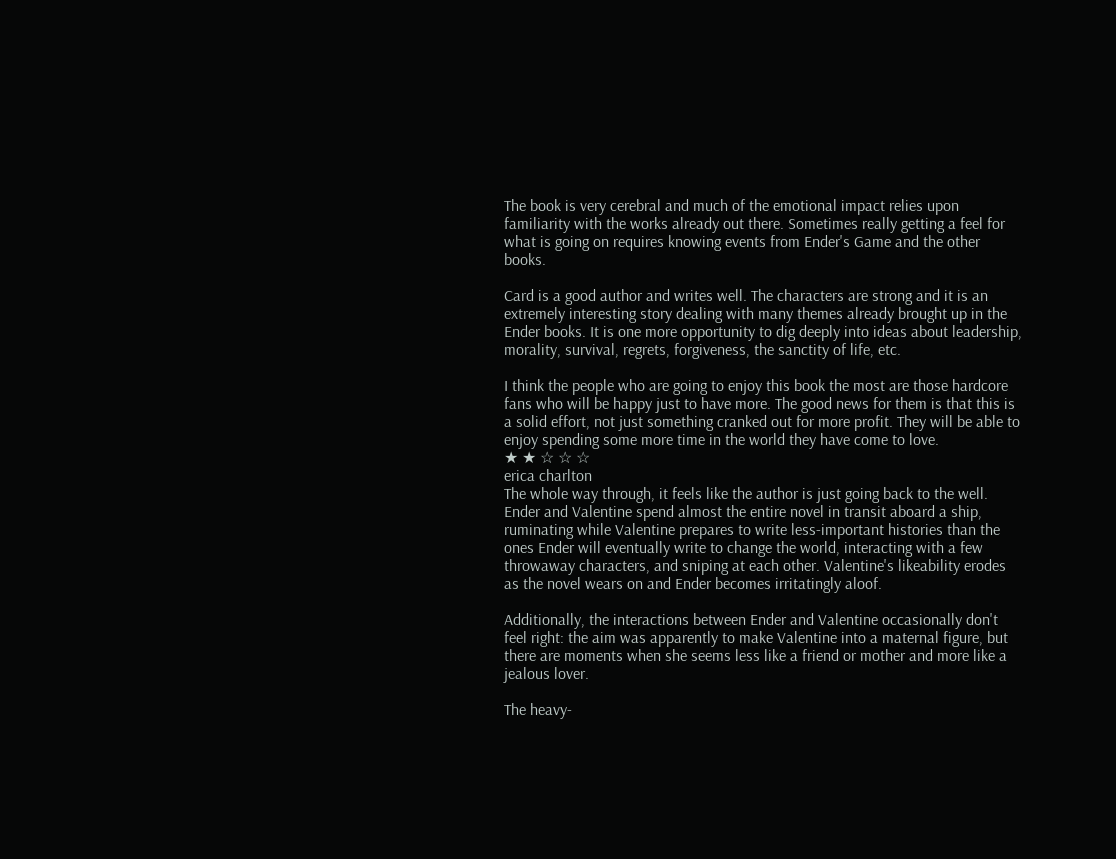The book is very cerebral and much of the emotional impact relies upon familiarity with the works already out there. Sometimes really getting a feel for what is going on requires knowing events from Ender's Game and the other books.

Card is a good author and writes well. The characters are strong and it is an extremely interesting story dealing with many themes already brought up in the Ender books. It is one more opportunity to dig deeply into ideas about leadership, morality, survival, regrets, forgiveness, the sanctity of life, etc.

I think the people who are going to enjoy this book the most are those hardcore fans who will be happy just to have more. The good news for them is that this is a solid effort, not just something cranked out for more profit. They will be able to enjoy spending some more time in the world they have come to love.
★ ★ ☆ ☆ ☆
erica charlton
The whole way through, it feels like the author is just going back to the well. Ender and Valentine spend almost the entire novel in transit aboard a ship, ruminating while Valentine prepares to write less-important histories than the ones Ender will eventually write to change the world, interacting with a few throwaway characters, and sniping at each other. Valentine's likeability erodes as the novel wears on and Ender becomes irritatingly aloof.

Additionally, the interactions between Ender and Valentine occasionally don't feel right: the aim was apparently to make Valentine into a maternal figure, but there are moments when she seems less like a friend or mother and more like a jealous lover.

The heavy-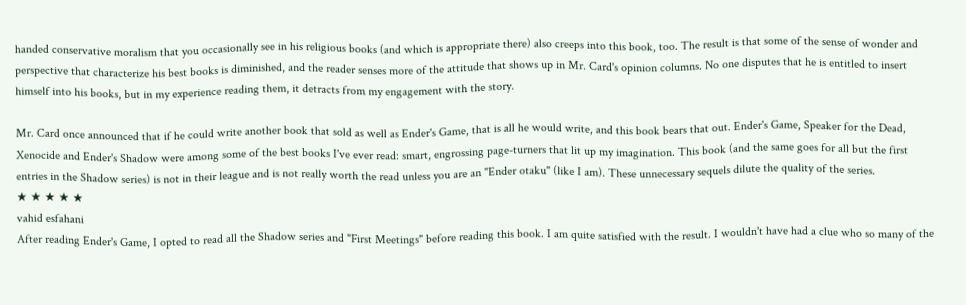handed conservative moralism that you occasionally see in his religious books (and which is appropriate there) also creeps into this book, too. The result is that some of the sense of wonder and perspective that characterize his best books is diminished, and the reader senses more of the attitude that shows up in Mr. Card's opinion columns. No one disputes that he is entitled to insert himself into his books, but in my experience reading them, it detracts from my engagement with the story.

Mr. Card once announced that if he could write another book that sold as well as Ender's Game, that is all he would write, and this book bears that out. Ender's Game, Speaker for the Dead, Xenocide and Ender's Shadow were among some of the best books I've ever read: smart, engrossing page-turners that lit up my imagination. This book (and the same goes for all but the first entries in the Shadow series) is not in their league and is not really worth the read unless you are an "Ender otaku" (like I am). These unnecessary sequels dilute the quality of the series.
★ ★ ★ ★ ★
vahid esfahani
After reading Ender's Game, I opted to read all the Shadow series and "First Meetings" before reading this book. I am quite satisfied with the result. I wouldn't have had a clue who so many of the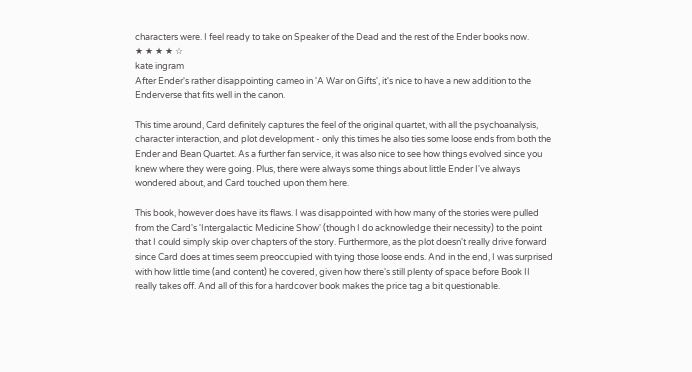characters were. I feel ready to take on Speaker of the Dead and the rest of the Ender books now.
★ ★ ★ ★ ☆
kate ingram
After Ender's rather disappointing cameo in 'A War on Gifts', it's nice to have a new addition to the Enderverse that fits well in the canon.

This time around, Card definitely captures the feel of the original quartet, with all the psychoanalysis, character interaction, and plot development - only this times he also ties some loose ends from both the Ender and Bean Quartet. As a further fan service, it was also nice to see how things evolved since you knew where they were going. Plus, there were always some things about little Ender I've always wondered about, and Card touched upon them here.

This book, however does have its flaws. I was disappointed with how many of the stories were pulled from the Card's 'Intergalactic Medicine Show' (though I do acknowledge their necessity) to the point that I could simply skip over chapters of the story. Furthermore, as the plot doesn't really drive forward since Card does at times seem preoccupied with tying those loose ends. And in the end, I was surprised with how little time (and content) he covered, given how there's still plenty of space before Book II really takes off. And all of this for a hardcover book makes the price tag a bit questionable.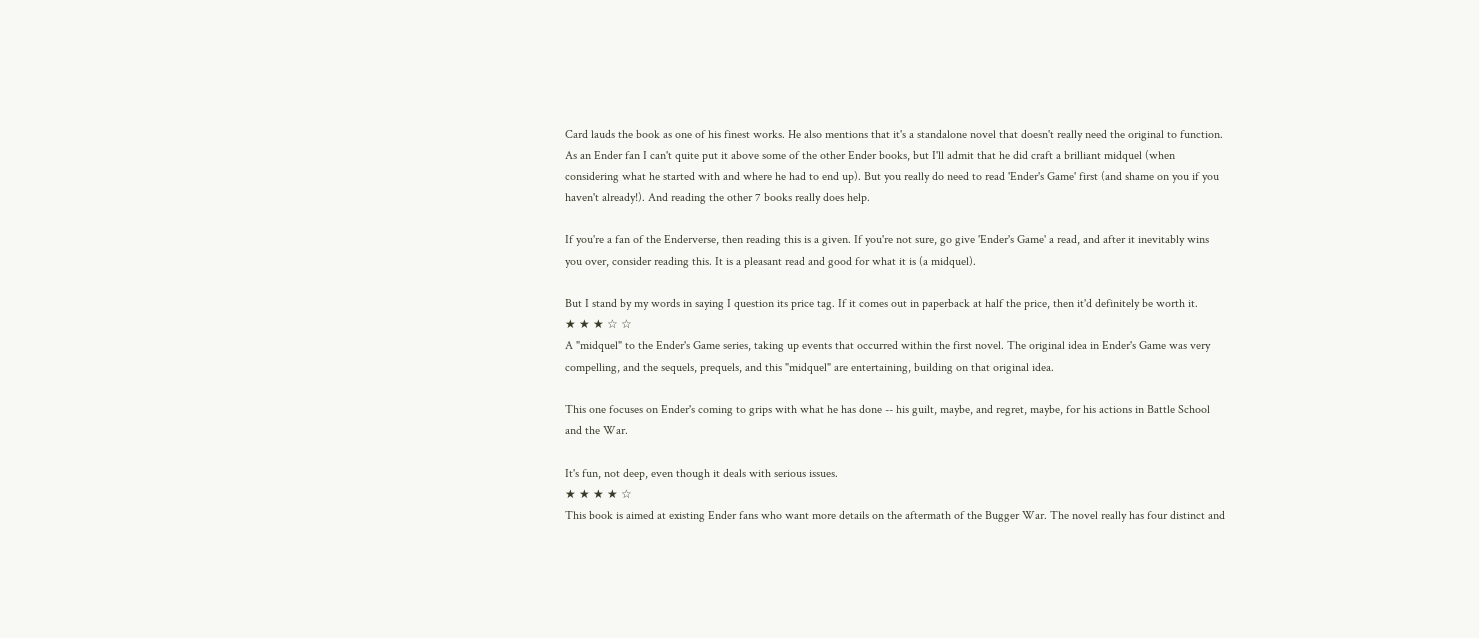Card lauds the book as one of his finest works. He also mentions that it's a standalone novel that doesn't really need the original to function. As an Ender fan I can't quite put it above some of the other Ender books, but I'll admit that he did craft a brilliant midquel (when considering what he started with and where he had to end up). But you really do need to read 'Ender's Game' first (and shame on you if you haven't already!). And reading the other 7 books really does help.

If you're a fan of the Enderverse, then reading this is a given. If you're not sure, go give 'Ender's Game' a read, and after it inevitably wins you over, consider reading this. It is a pleasant read and good for what it is (a midquel).

But I stand by my words in saying I question its price tag. If it comes out in paperback at half the price, then it'd definitely be worth it.
★ ★ ★ ☆ ☆
A "midquel" to the Ender's Game series, taking up events that occurred within the first novel. The original idea in Ender's Game was very compelling, and the sequels, prequels, and this "midquel" are entertaining, building on that original idea.

This one focuses on Ender's coming to grips with what he has done -- his guilt, maybe, and regret, maybe, for his actions in Battle School and the War.

It's fun, not deep, even though it deals with serious issues.
★ ★ ★ ★ ☆
This book is aimed at existing Ender fans who want more details on the aftermath of the Bugger War. The novel really has four distinct and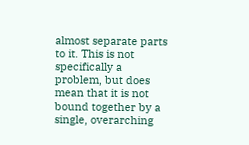almost separate parts to it. This is not specifically a problem, but does mean that it is not bound together by a single, overarching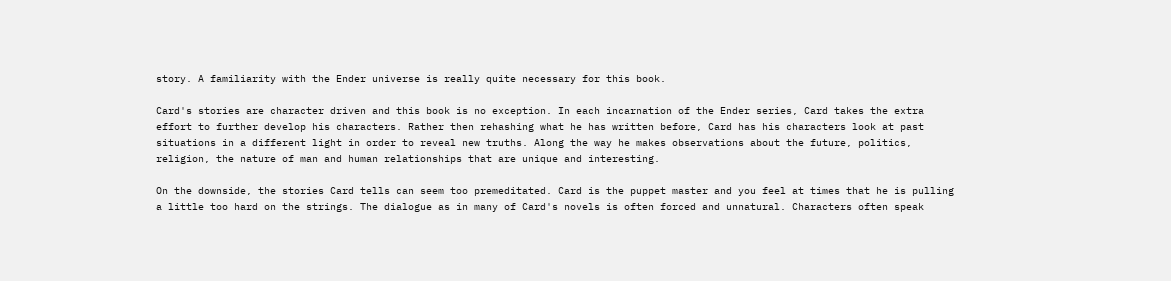story. A familiarity with the Ender universe is really quite necessary for this book.

Card's stories are character driven and this book is no exception. In each incarnation of the Ender series, Card takes the extra effort to further develop his characters. Rather then rehashing what he has written before, Card has his characters look at past situations in a different light in order to reveal new truths. Along the way he makes observations about the future, politics, religion, the nature of man and human relationships that are unique and interesting.

On the downside, the stories Card tells can seem too premeditated. Card is the puppet master and you feel at times that he is pulling a little too hard on the strings. The dialogue as in many of Card's novels is often forced and unnatural. Characters often speak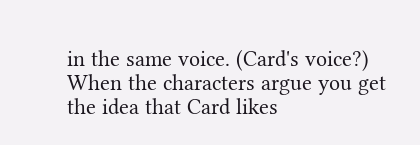in the same voice. (Card's voice?) When the characters argue you get the idea that Card likes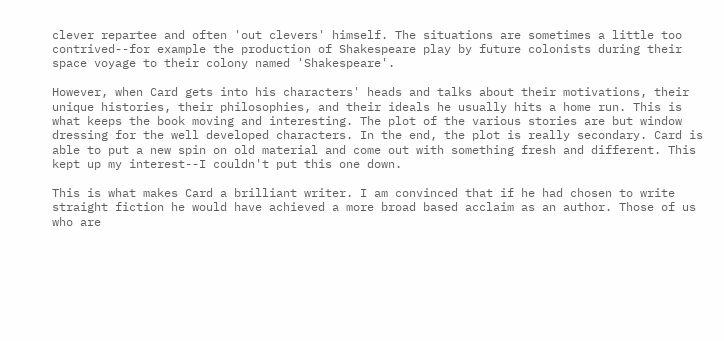clever repartee and often 'out clevers' himself. The situations are sometimes a little too contrived--for example the production of Shakespeare play by future colonists during their space voyage to their colony named 'Shakespeare'.

However, when Card gets into his characters' heads and talks about their motivations, their unique histories, their philosophies, and their ideals he usually hits a home run. This is what keeps the book moving and interesting. The plot of the various stories are but window dressing for the well developed characters. In the end, the plot is really secondary. Card is able to put a new spin on old material and come out with something fresh and different. This kept up my interest--I couldn't put this one down.

This is what makes Card a brilliant writer. I am convinced that if he had chosen to write straight fiction he would have achieved a more broad based acclaim as an author. Those of us who are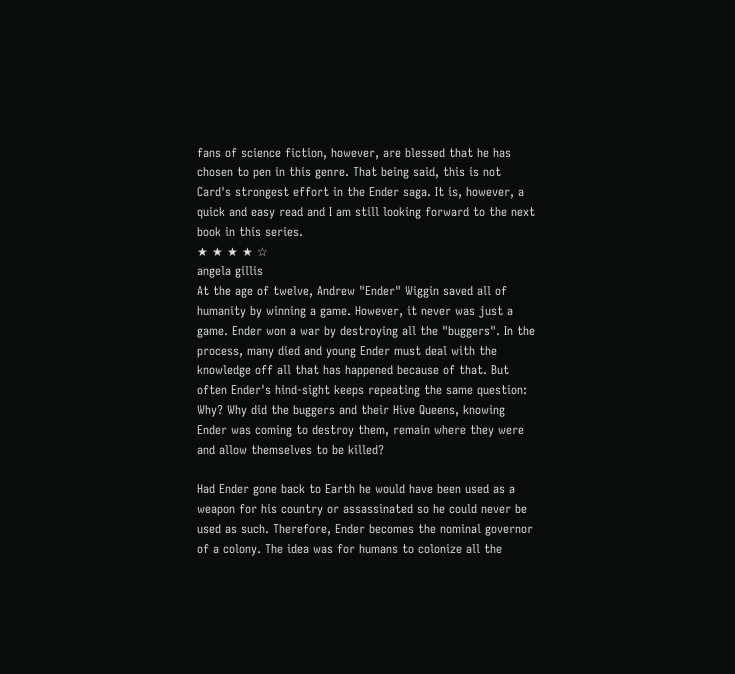fans of science fiction, however, are blessed that he has chosen to pen in this genre. That being said, this is not Card's strongest effort in the Ender saga. It is, however, a quick and easy read and I am still looking forward to the next book in this series.
★ ★ ★ ★ ☆
angela gillis
At the age of twelve, Andrew "Ender" Wiggin saved all of humanity by winning a game. However, it never was just a game. Ender won a war by destroying all the "buggers". In the process, many died and young Ender must deal with the knowledge off all that has happened because of that. But often Ender's hind-sight keeps repeating the same question: Why? Why did the buggers and their Hive Queens, knowing Ender was coming to destroy them, remain where they were and allow themselves to be killed?

Had Ender gone back to Earth he would have been used as a weapon for his country or assassinated so he could never be used as such. Therefore, Ender becomes the nominal governor of a colony. The idea was for humans to colonize all the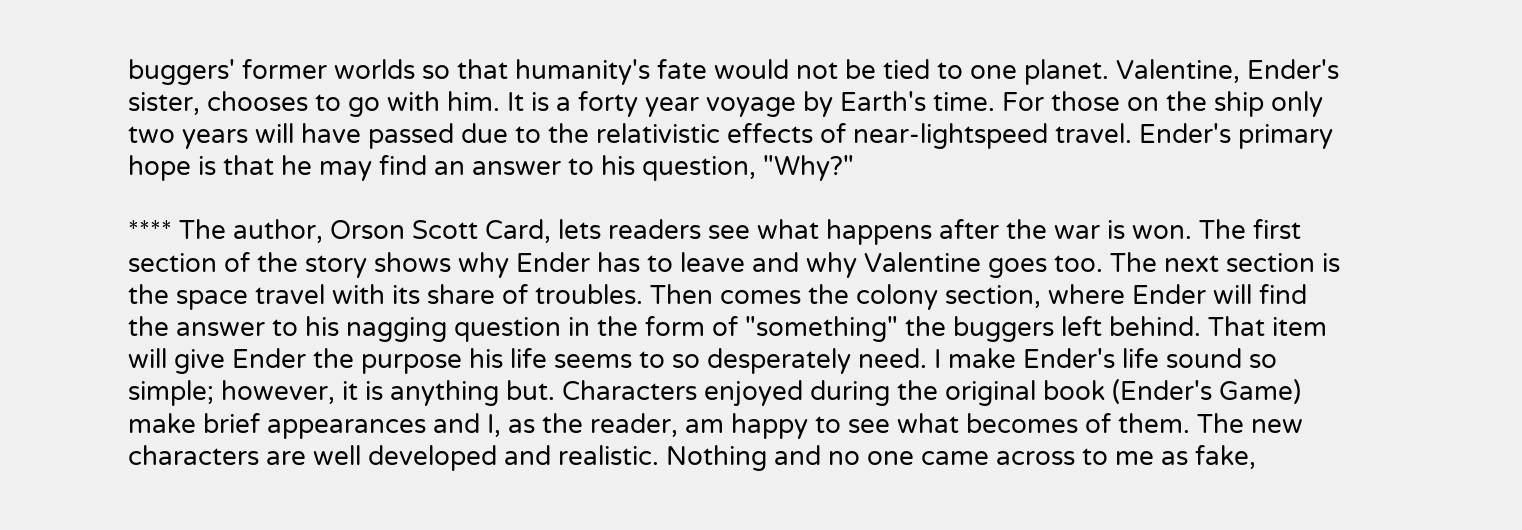buggers' former worlds so that humanity's fate would not be tied to one planet. Valentine, Ender's sister, chooses to go with him. It is a forty year voyage by Earth's time. For those on the ship only two years will have passed due to the relativistic effects of near-lightspeed travel. Ender's primary hope is that he may find an answer to his question, "Why?"

**** The author, Orson Scott Card, lets readers see what happens after the war is won. The first section of the story shows why Ender has to leave and why Valentine goes too. The next section is the space travel with its share of troubles. Then comes the colony section, where Ender will find the answer to his nagging question in the form of "something" the buggers left behind. That item will give Ender the purpose his life seems to so desperately need. I make Ender's life sound so simple; however, it is anything but. Characters enjoyed during the original book (Ender's Game) make brief appearances and I, as the reader, am happy to see what becomes of them. The new characters are well developed and realistic. Nothing and no one came across to me as fake,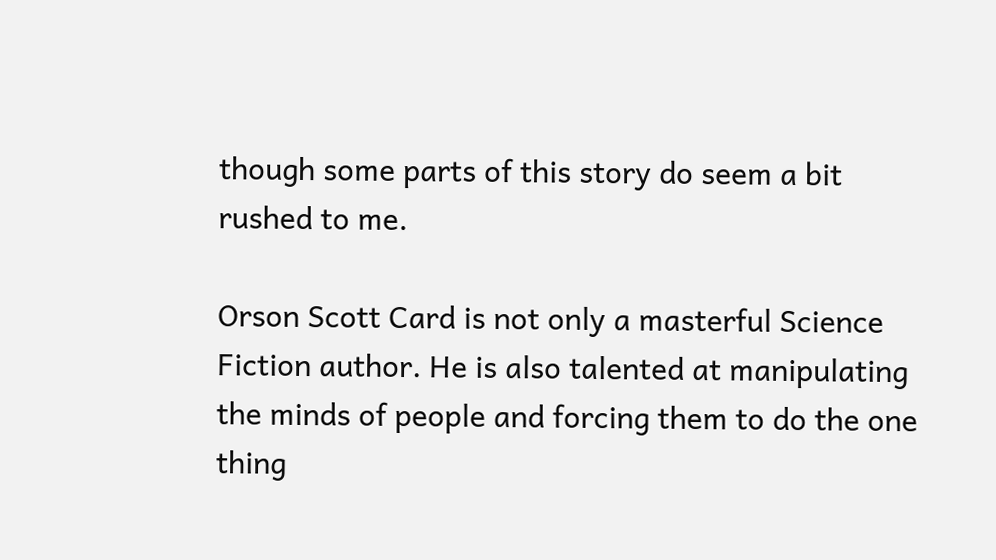though some parts of this story do seem a bit rushed to me.

Orson Scott Card is not only a masterful Science Fiction author. He is also talented at manipulating the minds of people and forcing them to do the one thing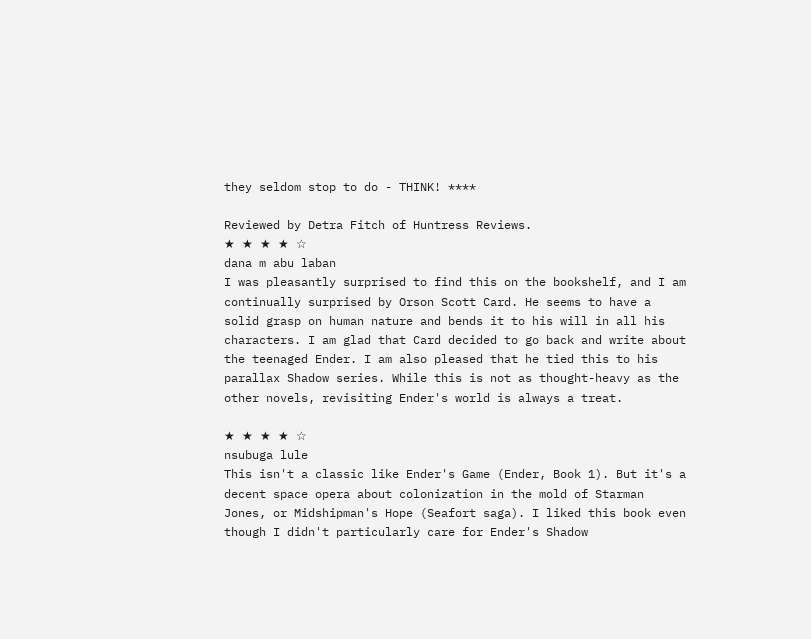they seldom stop to do - THINK! ****

Reviewed by Detra Fitch of Huntress Reviews.
★ ★ ★ ★ ☆
dana m abu laban
I was pleasantly surprised to find this on the bookshelf, and I am continually surprised by Orson Scott Card. He seems to have a solid grasp on human nature and bends it to his will in all his characters. I am glad that Card decided to go back and write about the teenaged Ender. I am also pleased that he tied this to his parallax Shadow series. While this is not as thought-heavy as the other novels, revisiting Ender's world is always a treat.

★ ★ ★ ★ ☆
nsubuga lule
This isn't a classic like Ender's Game (Ender, Book 1). But it's a decent space opera about colonization in the mold of Starman Jones, or Midshipman's Hope (Seafort saga). I liked this book even though I didn't particularly care for Ender's Shadow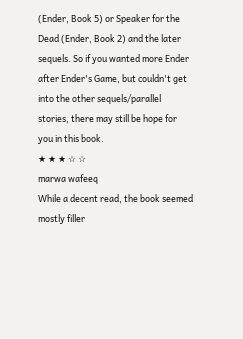(Ender, Book 5) or Speaker for the Dead (Ender, Book 2) and the later sequels. So if you wanted more Ender after Ender's Game, but couldn't get into the other sequels/parallel stories, there may still be hope for you in this book.
★ ★ ★ ☆ ☆
marwa wafeeq
While a decent read, the book seemed mostly filler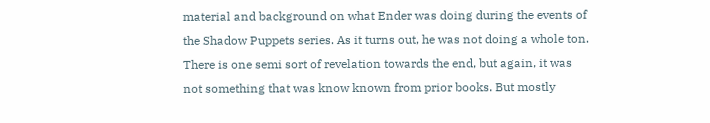material and background on what Ender was doing during the events of the Shadow Puppets series. As it turns out, he was not doing a whole ton. There is one semi sort of revelation towards the end, but again, it was not something that was know known from prior books. But mostly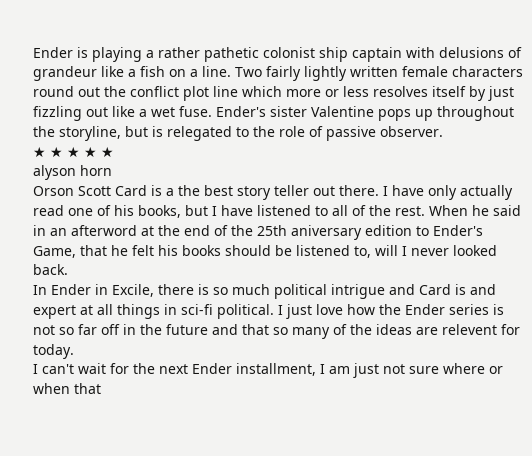Ender is playing a rather pathetic colonist ship captain with delusions of grandeur like a fish on a line. Two fairly lightly written female characters round out the conflict plot line which more or less resolves itself by just fizzling out like a wet fuse. Ender's sister Valentine pops up throughout the storyline, but is relegated to the role of passive observer.
★ ★ ★ ★ ★
alyson horn
Orson Scott Card is a the best story teller out there. I have only actually read one of his books, but I have listened to all of the rest. When he said in an afterword at the end of the 25th aniversary edition to Ender's Game, that he felt his books should be listened to, will I never looked back.
In Ender in Excile, there is so much political intrigue and Card is and expert at all things in sci-fi political. I just love how the Ender series is not so far off in the future and that so many of the ideas are relevent for today.
I can't wait for the next Ender installment, I am just not sure where or when that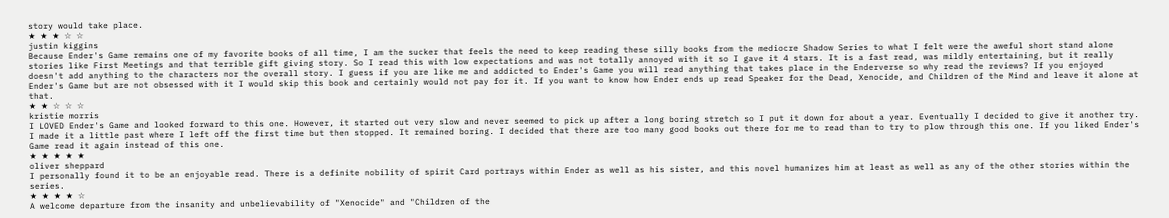story would take place.
★ ★ ★ ☆ ☆
justin kiggins
Because Ender's Game remains one of my favorite books of all time, I am the sucker that feels the need to keep reading these silly books from the mediocre Shadow Series to what I felt were the aweful short stand alone stories like First Meetings and that terrible gift giving story. So I read this with low expectations and was not totally annoyed with it so I gave it 4 stars. It is a fast read, was mildly entertaining, but it really doesn't add anything to the characters nor the overall story. I guess if you are like me and addicted to Ender's Game you will read anything that takes place in the Enderverse so why read the reviews? If you enjoyed Ender's Game but are not obsessed with it I would skip this book and certainly would not pay for it. If you want to know how Ender ends up read Speaker for the Dead, Xenocide, and Children of the Mind and leave it alone at that.
★ ★ ☆ ☆ ☆
kristie morris
I LOVED Ender's Game and looked forward to this one. However, it started out very slow and never seemed to pick up after a long boring stretch so I put it down for about a year. Eventually I decided to give it another try. I made it a little past where I left off the first time but then stopped. It remained boring. I decided that there are too many good books out there for me to read than to try to plow through this one. If you liked Ender's Game read it again instead of this one.
★ ★ ★ ★ ★
oliver sheppard
I personally found it to be an enjoyable read. There is a definite nobility of spirit Card portrays within Ender as well as his sister, and this novel humanizes him at least as well as any of the other stories within the series.
★ ★ ★ ★ ☆
A welcome departure from the insanity and unbelievability of "Xenocide" and "Children of the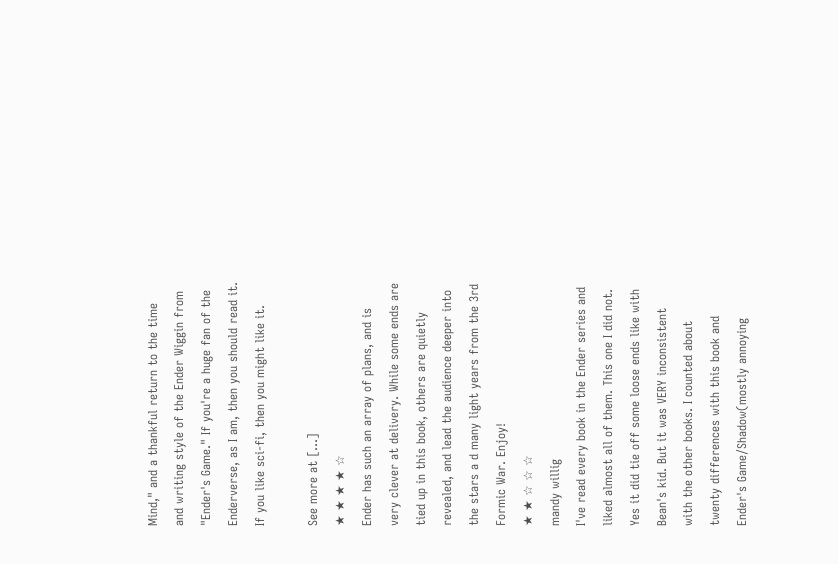Mind," and a thankful return to the time and writing style of the Ender Wiggin from "Ender's Game." If you're a huge fan of the Enderverse, as I am, then you should read it. If you like sci-fi, then you might like it.

See more at [...]
★ ★ ★ ★ ☆
Ender has such an array of plans, and is very clever at delivery. While some ends are tied up in this book, others are quietly revealed, and lead the audience deeper into the stars a d many light years from the 3rd Formic War. Enjoy!
★ ★ ☆ ☆ ☆
mandy willig
I've read every book in the Ender series and liked almost all of them. This one I did not. Yes it did tie off some loose ends like with Bean's kid. But it was VERY inconsistent with the other books. I counted about twenty differences with this book and Ender's Game/Shadow(mostly annoying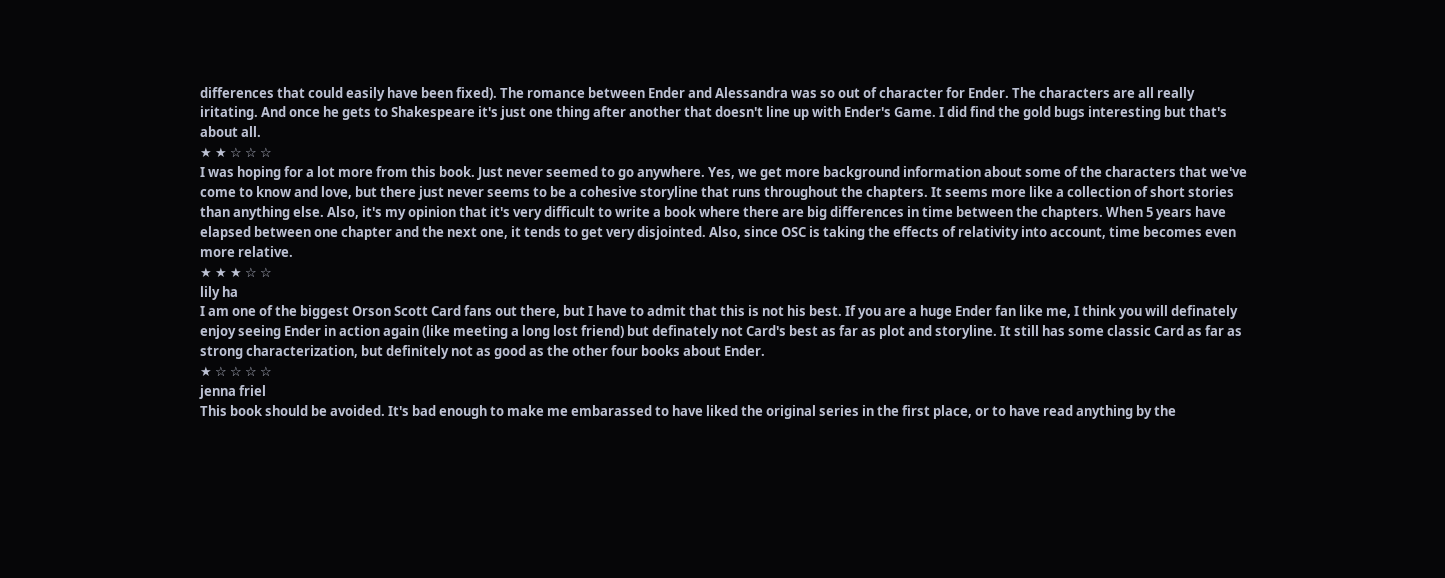differences that could easily have been fixed). The romance between Ender and Alessandra was so out of character for Ender. The characters are all really iritating. And once he gets to Shakespeare it's just one thing after another that doesn't line up with Ender's Game. I did find the gold bugs interesting but that's about all.
★ ★ ☆ ☆ ☆
I was hoping for a lot more from this book. Just never seemed to go anywhere. Yes, we get more background information about some of the characters that we've come to know and love, but there just never seems to be a cohesive storyline that runs throughout the chapters. It seems more like a collection of short stories than anything else. Also, it's my opinion that it's very difficult to write a book where there are big differences in time between the chapters. When 5 years have elapsed between one chapter and the next one, it tends to get very disjointed. Also, since OSC is taking the effects of relativity into account, time becomes even more relative.
★ ★ ★ ☆ ☆
lily ha
I am one of the biggest Orson Scott Card fans out there, but I have to admit that this is not his best. If you are a huge Ender fan like me, I think you will definately enjoy seeing Ender in action again (like meeting a long lost friend) but definately not Card's best as far as plot and storyline. It still has some classic Card as far as strong characterization, but definitely not as good as the other four books about Ender.
★ ☆ ☆ ☆ ☆
jenna friel
This book should be avoided. It's bad enough to make me embarassed to have liked the original series in the first place, or to have read anything by the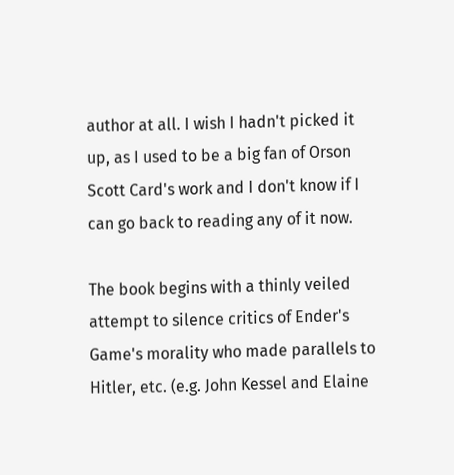author at all. I wish I hadn't picked it up, as I used to be a big fan of Orson Scott Card's work and I don't know if I can go back to reading any of it now.

The book begins with a thinly veiled attempt to silence critics of Ender's Game's morality who made parallels to Hitler, etc. (e.g. John Kessel and Elaine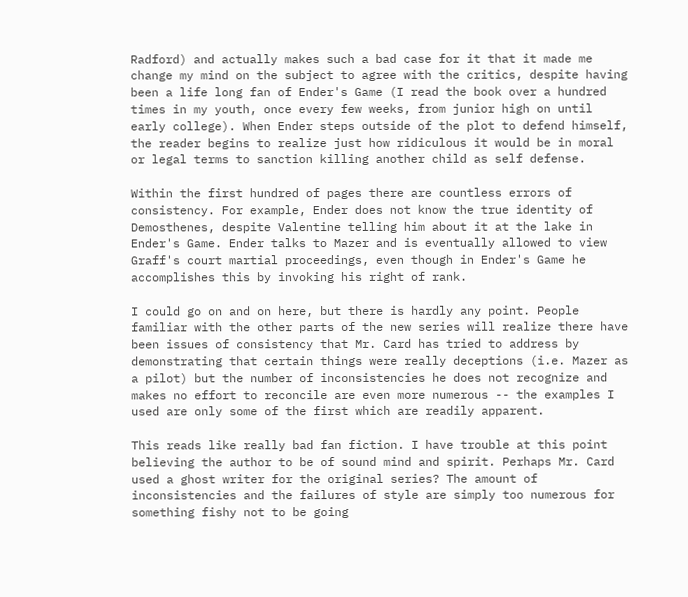Radford) and actually makes such a bad case for it that it made me change my mind on the subject to agree with the critics, despite having been a life long fan of Ender's Game (I read the book over a hundred times in my youth, once every few weeks, from junior high on until early college). When Ender steps outside of the plot to defend himself, the reader begins to realize just how ridiculous it would be in moral or legal terms to sanction killing another child as self defense.

Within the first hundred of pages there are countless errors of consistency. For example, Ender does not know the true identity of Demosthenes, despite Valentine telling him about it at the lake in Ender's Game. Ender talks to Mazer and is eventually allowed to view Graff's court martial proceedings, even though in Ender's Game he accomplishes this by invoking his right of rank.

I could go on and on here, but there is hardly any point. People familiar with the other parts of the new series will realize there have been issues of consistency that Mr. Card has tried to address by demonstrating that certain things were really deceptions (i.e. Mazer as a pilot) but the number of inconsistencies he does not recognize and makes no effort to reconcile are even more numerous -- the examples I used are only some of the first which are readily apparent.

This reads like really bad fan fiction. I have trouble at this point believing the author to be of sound mind and spirit. Perhaps Mr. Card used a ghost writer for the original series? The amount of inconsistencies and the failures of style are simply too numerous for something fishy not to be going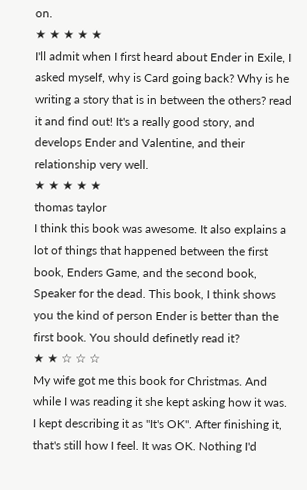on.
★ ★ ★ ★ ★
I'll admit when I first heard about Ender in Exile, I asked myself, why is Card going back? Why is he writing a story that is in between the others? read it and find out! It's a really good story, and develops Ender and Valentine, and their relationship very well.
★ ★ ★ ★ ★
thomas taylor
I think this book was awesome. It also explains a lot of things that happened between the first book, Enders Game, and the second book, Speaker for the dead. This book, I think shows you the kind of person Ender is better than the first book. You should definetly read it?
★ ★ ☆ ☆ ☆
My wife got me this book for Christmas. And while I was reading it she kept asking how it was. I kept describing it as "It's OK". After finishing it, that's still how I feel. It was OK. Nothing I'd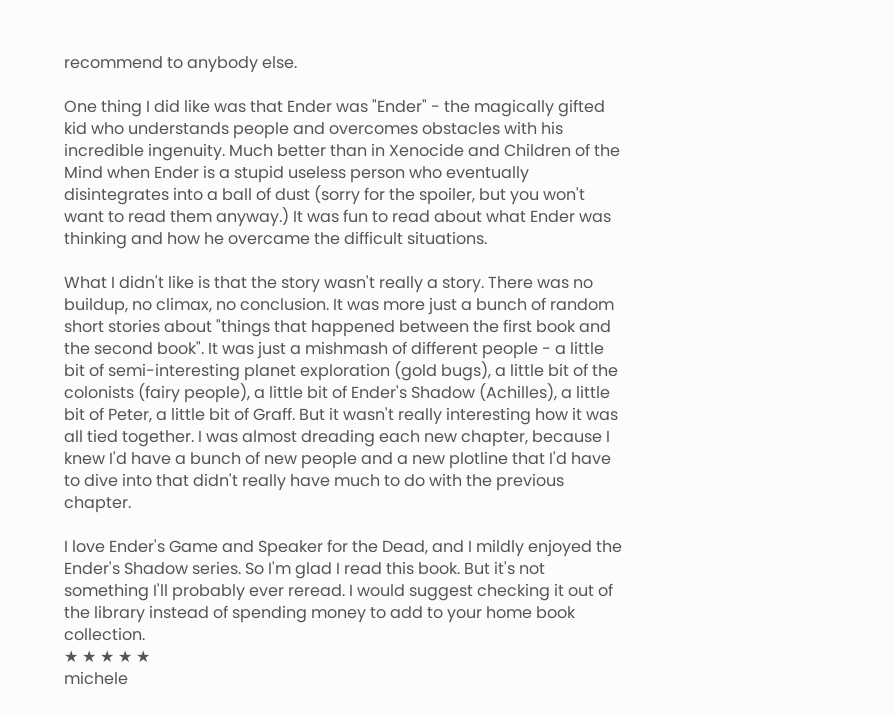recommend to anybody else.

One thing I did like was that Ender was "Ender" - the magically gifted kid who understands people and overcomes obstacles with his incredible ingenuity. Much better than in Xenocide and Children of the Mind when Ender is a stupid useless person who eventually disintegrates into a ball of dust (sorry for the spoiler, but you won't want to read them anyway.) It was fun to read about what Ender was thinking and how he overcame the difficult situations.

What I didn't like is that the story wasn't really a story. There was no buildup, no climax, no conclusion. It was more just a bunch of random short stories about "things that happened between the first book and the second book". It was just a mishmash of different people - a little bit of semi-interesting planet exploration (gold bugs), a little bit of the colonists (fairy people), a little bit of Ender's Shadow (Achilles), a little bit of Peter, a little bit of Graff. But it wasn't really interesting how it was all tied together. I was almost dreading each new chapter, because I knew I'd have a bunch of new people and a new plotline that I'd have to dive into that didn't really have much to do with the previous chapter.

I love Ender's Game and Speaker for the Dead, and I mildly enjoyed the Ender's Shadow series. So I'm glad I read this book. But it's not something I'll probably ever reread. I would suggest checking it out of the library instead of spending money to add to your home book collection.
★ ★ ★ ★ ★
michele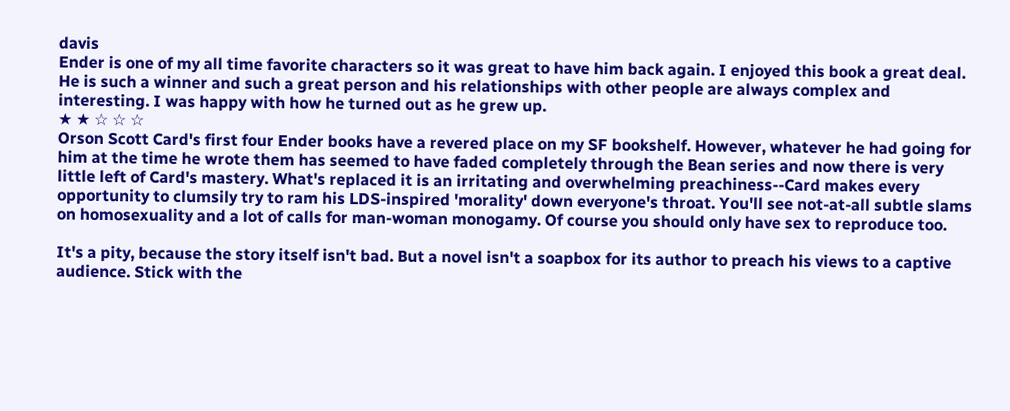davis
Ender is one of my all time favorite characters so it was great to have him back again. I enjoyed this book a great deal. He is such a winner and such a great person and his relationships with other people are always complex and interesting. I was happy with how he turned out as he grew up.
★ ★ ☆ ☆ ☆
Orson Scott Card's first four Ender books have a revered place on my SF bookshelf. However, whatever he had going for him at the time he wrote them has seemed to have faded completely through the Bean series and now there is very little left of Card's mastery. What's replaced it is an irritating and overwhelming preachiness--Card makes every opportunity to clumsily try to ram his LDS-inspired 'morality' down everyone's throat. You'll see not-at-all subtle slams on homosexuality and a lot of calls for man-woman monogamy. Of course you should only have sex to reproduce too.

It's a pity, because the story itself isn't bad. But a novel isn't a soapbox for its author to preach his views to a captive audience. Stick with the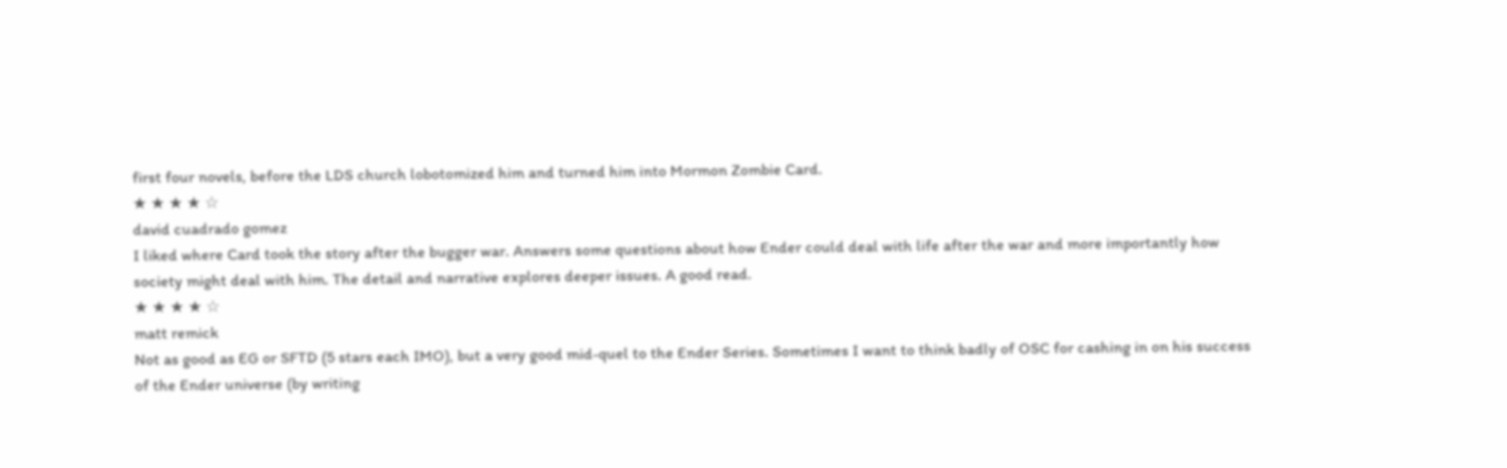first four novels, before the LDS church lobotomized him and turned him into Mormon Zombie Card.
★ ★ ★ ★ ☆
david cuadrado gomez
I liked where Card took the story after the bugger war. Answers some questions about how Ender could deal with life after the war and more importantly how society might deal with him. The detail and narrative explores deeper issues. A good read.
★ ★ ★ ★ ☆
matt remick
Not as good as EG or SFTD (5 stars each IMO), but a very good mid-quel to the Ender Series. Sometimes I want to think badly of OSC for cashing in on his success of the Ender universe (by writing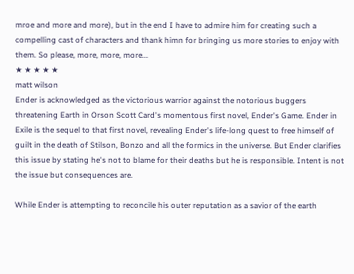mroe and more and more), but in the end I have to admire him for creating such a compelling cast of characters and thank himn for bringing us more stories to enjoy with them. So please, more, more, more...
★ ★ ★ ★ ★
matt wilson
Ender is acknowledged as the victorious warrior against the notorious buggers threatening Earth in Orson Scott Card's momentous first novel, Ender's Game. Ender in Exile is the sequel to that first novel, revealing Ender's life-long quest to free himself of guilt in the death of Stilson, Bonzo and all the formics in the universe. But Ender clarifies this issue by stating he's not to blame for their deaths but he is responsible. Intent is not the issue but consequences are.

While Ender is attempting to reconcile his outer reputation as a savior of the earth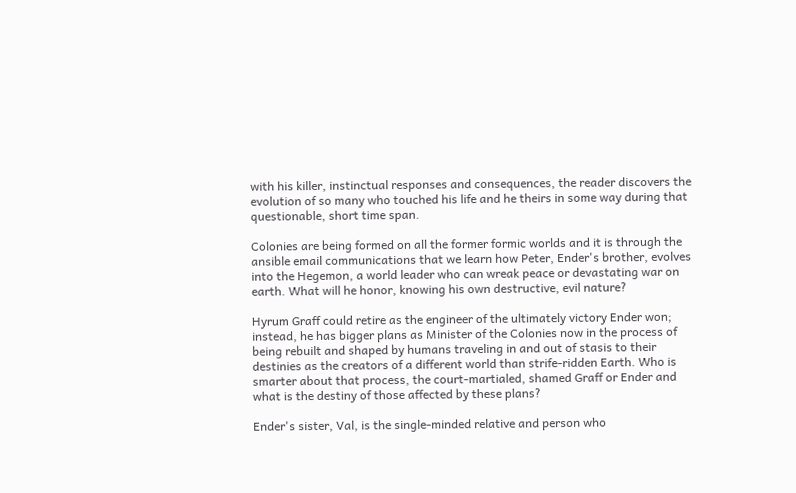with his killer, instinctual responses and consequences, the reader discovers the evolution of so many who touched his life and he theirs in some way during that questionable, short time span.

Colonies are being formed on all the former formic worlds and it is through the ansible email communications that we learn how Peter, Ender's brother, evolves into the Hegemon, a world leader who can wreak peace or devastating war on earth. What will he honor, knowing his own destructive, evil nature?

Hyrum Graff could retire as the engineer of the ultimately victory Ender won; instead, he has bigger plans as Minister of the Colonies now in the process of being rebuilt and shaped by humans traveling in and out of stasis to their destinies as the creators of a different world than strife-ridden Earth. Who is smarter about that process, the court-martialed, shamed Graff or Ender and what is the destiny of those affected by these plans?

Ender's sister, Val, is the single-minded relative and person who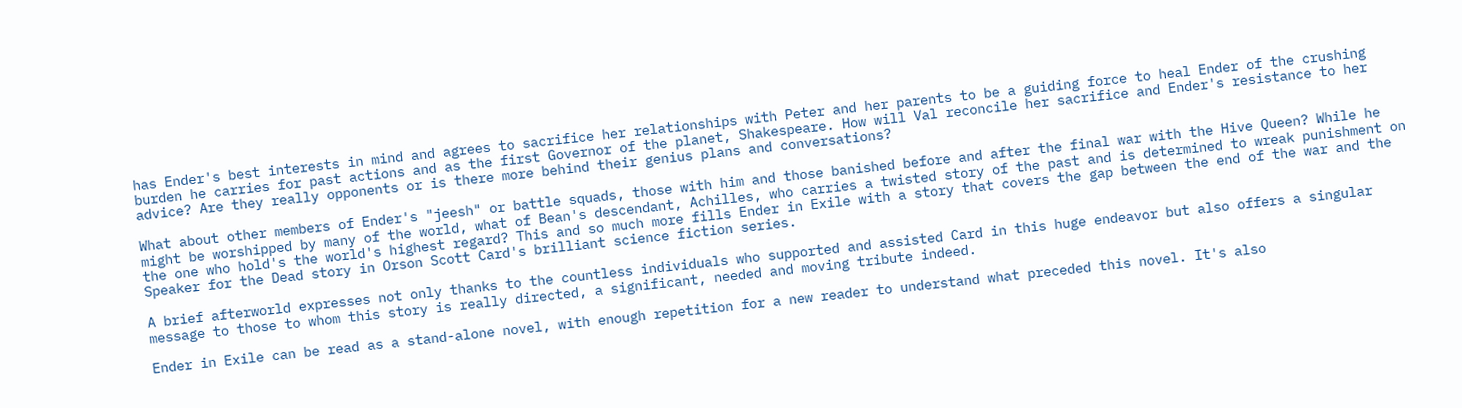has Ender's best interests in mind and agrees to sacrifice her relationships with Peter and her parents to be a guiding force to heal Ender of the crushing burden he carries for past actions and as the first Governor of the planet, Shakespeare. How will Val reconcile her sacrifice and Ender's resistance to her advice? Are they really opponents or is there more behind their genius plans and conversations?

What about other members of Ender's "jeesh" or battle squads, those with him and those banished before and after the final war with the Hive Queen? While he might be worshipped by many of the world, what of Bean's descendant, Achilles, who carries a twisted story of the past and is determined to wreak punishment on the one who hold's the world's highest regard? This and so much more fills Ender in Exile with a story that covers the gap between the end of the war and the Speaker for the Dead story in Orson Scott Card's brilliant science fiction series.

A brief afterworld expresses not only thanks to the countless individuals who supported and assisted Card in this huge endeavor but also offers a singular message to those to whom this story is really directed, a significant, needed and moving tribute indeed.

Ender in Exile can be read as a stand-alone novel, with enough repetition for a new reader to understand what preceded this novel. It's also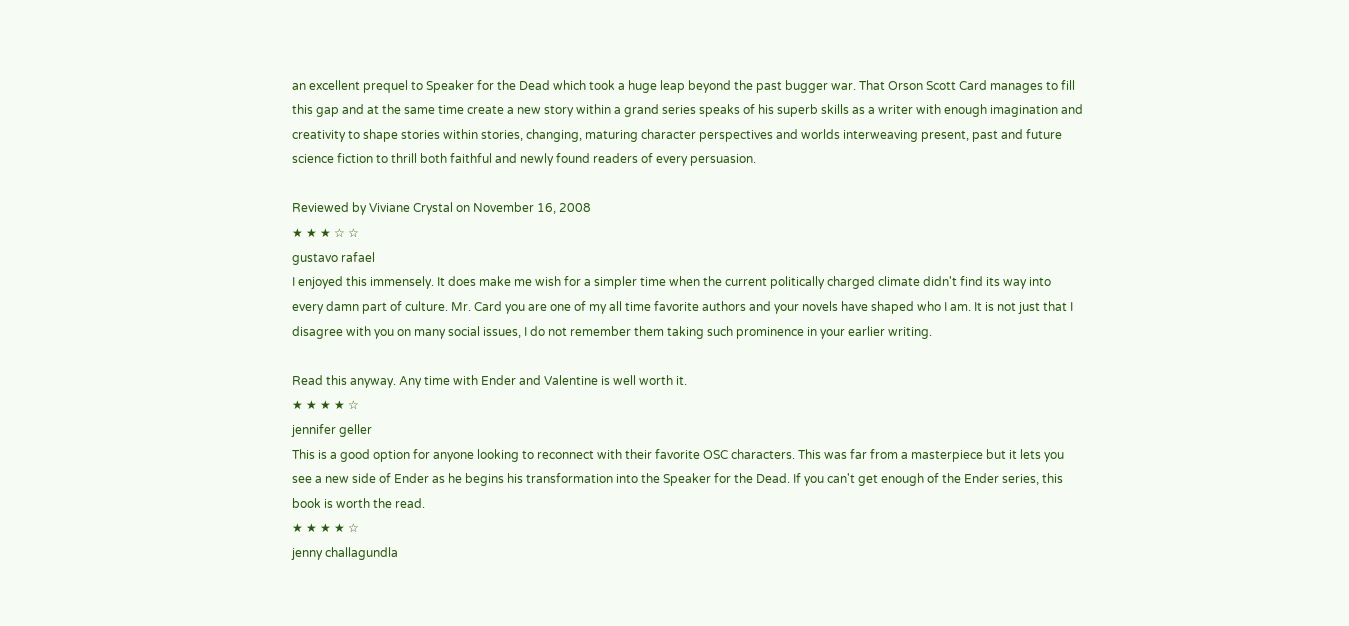an excellent prequel to Speaker for the Dead which took a huge leap beyond the past bugger war. That Orson Scott Card manages to fill this gap and at the same time create a new story within a grand series speaks of his superb skills as a writer with enough imagination and creativity to shape stories within stories, changing, maturing character perspectives and worlds interweaving present, past and future science fiction to thrill both faithful and newly found readers of every persuasion.

Reviewed by Viviane Crystal on November 16, 2008
★ ★ ★ ☆ ☆
gustavo rafael
I enjoyed this immensely. It does make me wish for a simpler time when the current politically charged climate didn't find its way into every damn part of culture. Mr. Card you are one of my all time favorite authors and your novels have shaped who I am. It is not just that I disagree with you on many social issues, I do not remember them taking such prominence in your earlier writing.

Read this anyway. Any time with Ender and Valentine is well worth it.
★ ★ ★ ★ ☆
jennifer geller
This is a good option for anyone looking to reconnect with their favorite OSC characters. This was far from a masterpiece but it lets you see a new side of Ender as he begins his transformation into the Speaker for the Dead. If you can't get enough of the Ender series, this book is worth the read.
★ ★ ★ ★ ☆
jenny challagundla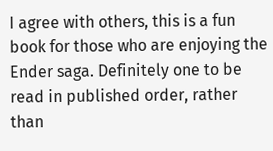I agree with others, this is a fun book for those who are enjoying the Ender saga. Definitely one to be read in published order, rather than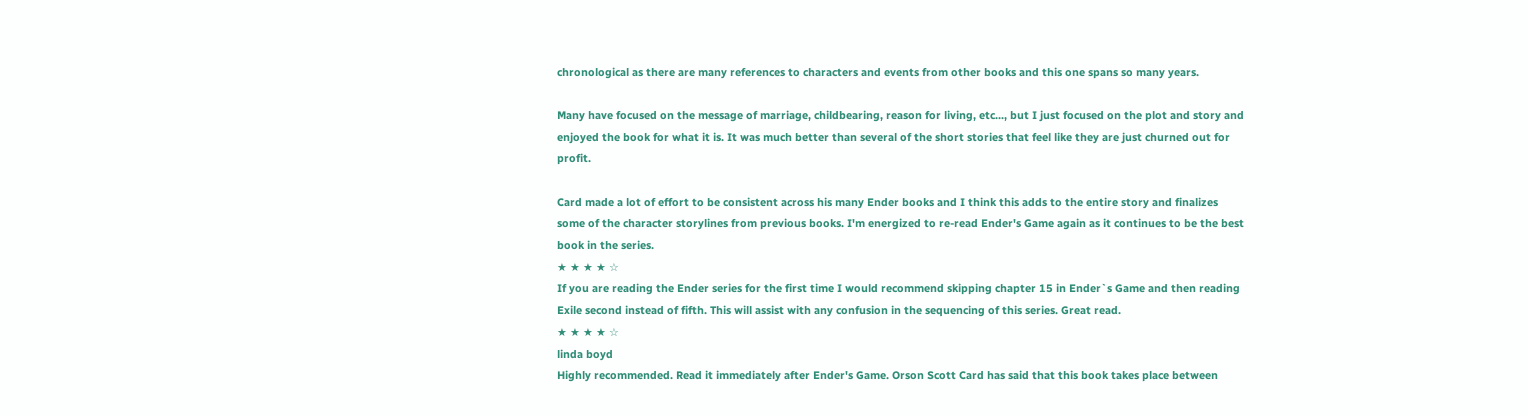chronological as there are many references to characters and events from other books and this one spans so many years.

Many have focused on the message of marriage, childbearing, reason for living, etc..., but I just focused on the plot and story and enjoyed the book for what it is. It was much better than several of the short stories that feel like they are just churned out for profit.

Card made a lot of effort to be consistent across his many Ender books and I think this adds to the entire story and finalizes some of the character storylines from previous books. I'm energized to re-read Ender's Game again as it continues to be the best book in the series.
★ ★ ★ ★ ☆
If you are reading the Ender series for the first time I would recommend skipping chapter 15 in Ender`s Game and then reading Exile second instead of fifth. This will assist with any confusion in the sequencing of this series. Great read.
★ ★ ★ ★ ☆
linda boyd
Highly recommended. Read it immediately after Ender's Game. Orson Scott Card has said that this book takes place between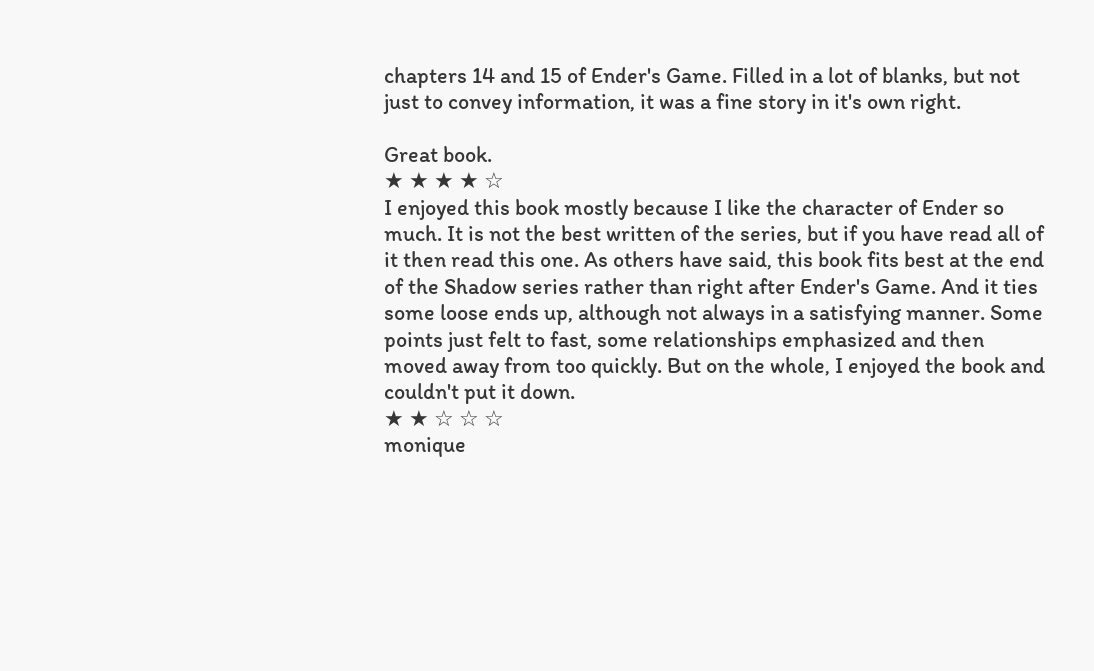chapters 14 and 15 of Ender's Game. Filled in a lot of blanks, but not just to convey information, it was a fine story in it's own right.

Great book.
★ ★ ★ ★ ☆
I enjoyed this book mostly because I like the character of Ender so much. It is not the best written of the series, but if you have read all of it then read this one. As others have said, this book fits best at the end of the Shadow series rather than right after Ender's Game. And it ties some loose ends up, although not always in a satisfying manner. Some points just felt to fast, some relationships emphasized and then moved away from too quickly. But on the whole, I enjoyed the book and couldn't put it down.
★ ★ ☆ ☆ ☆
monique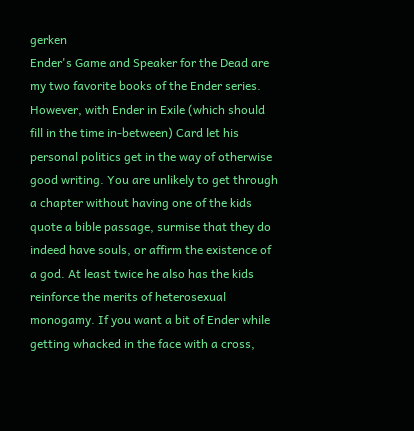gerken
Ender's Game and Speaker for the Dead are my two favorite books of the Ender series. However, with Ender in Exile (which should fill in the time in-between) Card let his personal politics get in the way of otherwise good writing. You are unlikely to get through a chapter without having one of the kids quote a bible passage, surmise that they do indeed have souls, or affirm the existence of a god. At least twice he also has the kids reinforce the merits of heterosexual monogamy. If you want a bit of Ender while getting whacked in the face with a cross,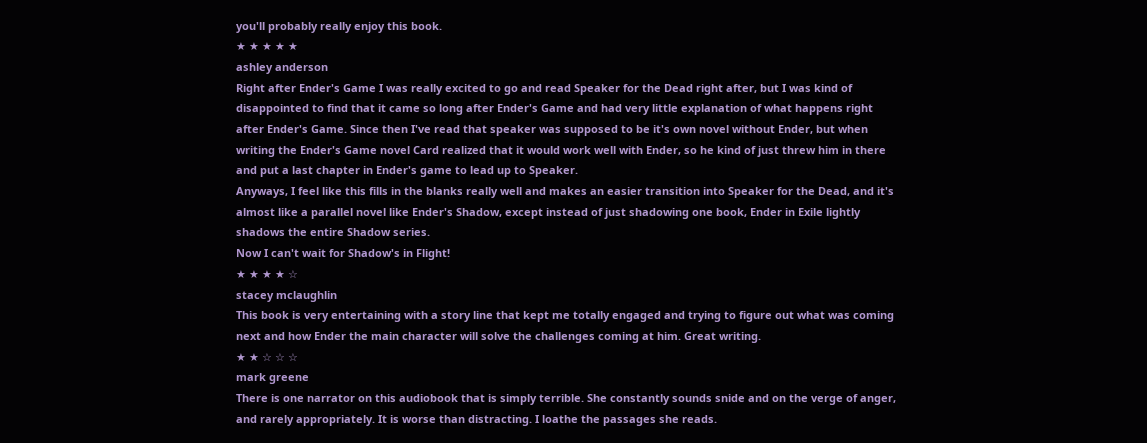you'll probably really enjoy this book.
★ ★ ★ ★ ★
ashley anderson
Right after Ender's Game I was really excited to go and read Speaker for the Dead right after, but I was kind of disappointed to find that it came so long after Ender's Game and had very little explanation of what happens right after Ender's Game. Since then I've read that speaker was supposed to be it's own novel without Ender, but when writing the Ender's Game novel Card realized that it would work well with Ender, so he kind of just threw him in there and put a last chapter in Ender's game to lead up to Speaker.
Anyways, I feel like this fills in the blanks really well and makes an easier transition into Speaker for the Dead, and it's almost like a parallel novel like Ender's Shadow, except instead of just shadowing one book, Ender in Exile lightly shadows the entire Shadow series.
Now I can't wait for Shadow's in Flight!
★ ★ ★ ★ ☆
stacey mclaughlin
This book is very entertaining with a story line that kept me totally engaged and trying to figure out what was coming next and how Ender the main character will solve the challenges coming at him. Great writing.
★ ★ ☆ ☆ ☆
mark greene
There is one narrator on this audiobook that is simply terrible. She constantly sounds snide and on the verge of anger, and rarely appropriately. It is worse than distracting. I loathe the passages she reads.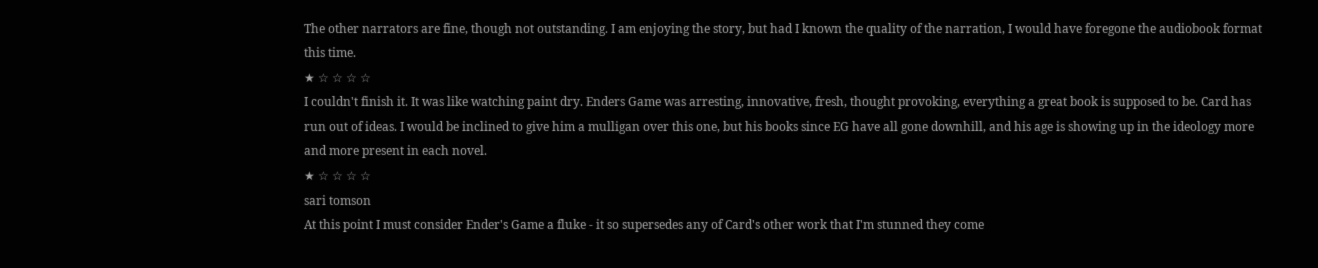The other narrators are fine, though not outstanding. I am enjoying the story, but had I known the quality of the narration, I would have foregone the audiobook format this time.
★ ☆ ☆ ☆ ☆
I couldn't finish it. It was like watching paint dry. Enders Game was arresting, innovative, fresh, thought provoking, everything a great book is supposed to be. Card has run out of ideas. I would be inclined to give him a mulligan over this one, but his books since EG have all gone downhill, and his age is showing up in the ideology more and more present in each novel.
★ ☆ ☆ ☆ ☆
sari tomson
At this point I must consider Ender's Game a fluke - it so supersedes any of Card's other work that I'm stunned they come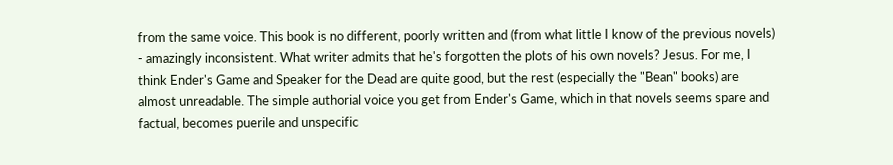from the same voice. This book is no different, poorly written and (from what little I know of the previous novels) - amazingly inconsistent. What writer admits that he's forgotten the plots of his own novels? Jesus. For me, I think Ender's Game and Speaker for the Dead are quite good, but the rest (especially the "Bean" books) are almost unreadable. The simple authorial voice you get from Ender's Game, which in that novels seems spare and factual, becomes puerile and unspecific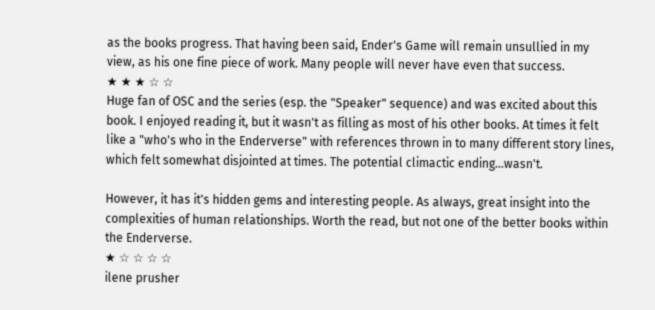as the books progress. That having been said, Ender's Game will remain unsullied in my view, as his one fine piece of work. Many people will never have even that success.
★ ★ ★ ☆ ☆
Huge fan of OSC and the series (esp. the "Speaker" sequence) and was excited about this book. I enjoyed reading it, but it wasn't as filling as most of his other books. At times it felt like a "who's who in the Enderverse" with references thrown in to many different story lines, which felt somewhat disjointed at times. The potential climactic ending...wasn't.

However, it has it's hidden gems and interesting people. As always, great insight into the complexities of human relationships. Worth the read, but not one of the better books within the Enderverse.
★ ☆ ☆ ☆ ☆
ilene prusher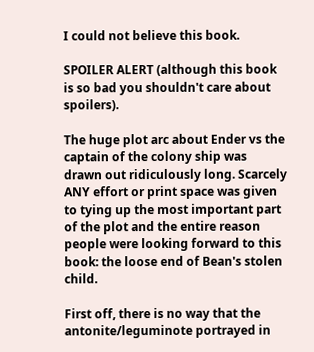I could not believe this book.

SPOILER ALERT (although this book is so bad you shouldn't care about spoilers).

The huge plot arc about Ender vs the captain of the colony ship was drawn out ridiculously long. Scarcely ANY effort or print space was given to tying up the most important part of the plot and the entire reason people were looking forward to this book: the loose end of Bean's stolen child.

First off, there is no way that the antonite/leguminote portrayed in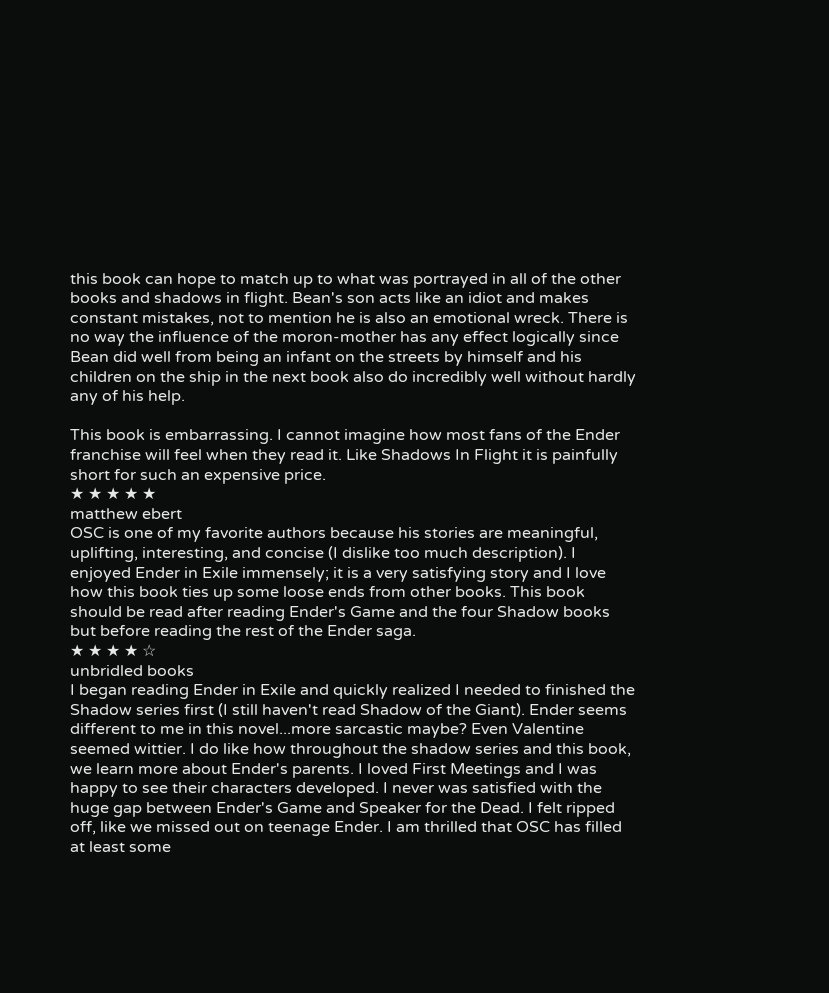this book can hope to match up to what was portrayed in all of the other books and shadows in flight. Bean's son acts like an idiot and makes constant mistakes, not to mention he is also an emotional wreck. There is no way the influence of the moron-mother has any effect logically since Bean did well from being an infant on the streets by himself and his children on the ship in the next book also do incredibly well without hardly any of his help.

This book is embarrassing. I cannot imagine how most fans of the Ender franchise will feel when they read it. Like Shadows In Flight it is painfully short for such an expensive price.
★ ★ ★ ★ ★
matthew ebert
OSC is one of my favorite authors because his stories are meaningful, uplifting, interesting, and concise (I dislike too much description). I enjoyed Ender in Exile immensely; it is a very satisfying story and I love how this book ties up some loose ends from other books. This book should be read after reading Ender's Game and the four Shadow books but before reading the rest of the Ender saga.
★ ★ ★ ★ ☆
unbridled books
I began reading Ender in Exile and quickly realized I needed to finished the Shadow series first (I still haven't read Shadow of the Giant). Ender seems different to me in this novel...more sarcastic maybe? Even Valentine seemed wittier. I do like how throughout the shadow series and this book, we learn more about Ender's parents. I loved First Meetings and I was happy to see their characters developed. I never was satisfied with the huge gap between Ender's Game and Speaker for the Dead. I felt ripped off, like we missed out on teenage Ender. I am thrilled that OSC has filled at least some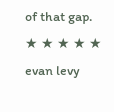of that gap.
★ ★ ★ ★ ★
evan levy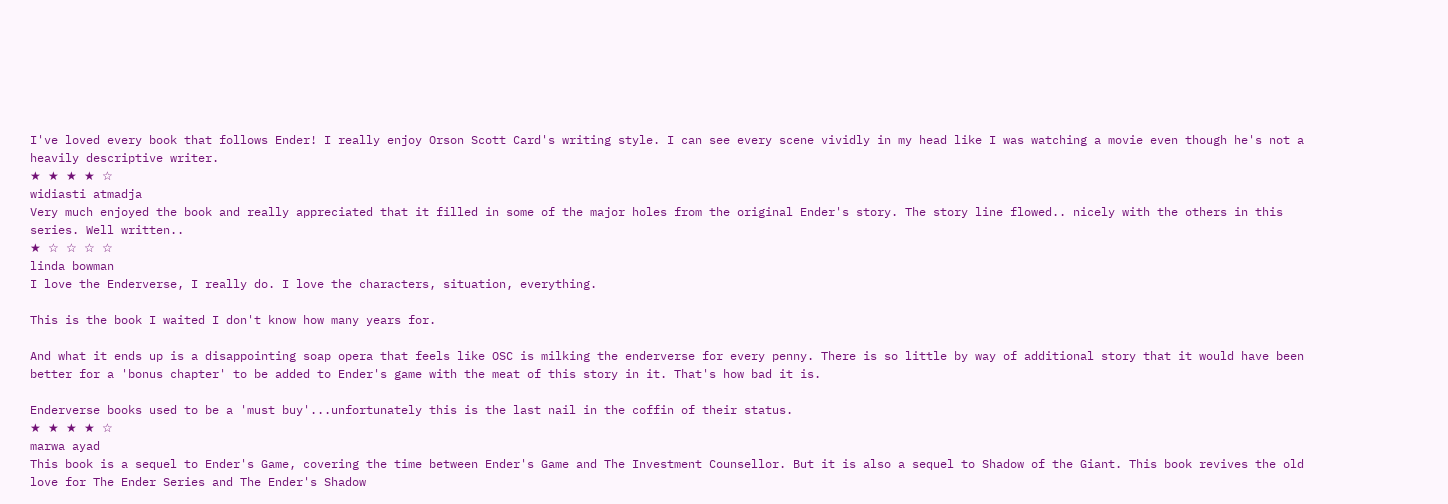I've loved every book that follows Ender! I really enjoy Orson Scott Card's writing style. I can see every scene vividly in my head like I was watching a movie even though he's not a heavily descriptive writer.
★ ★ ★ ★ ☆
widiasti atmadja
Very much enjoyed the book and really appreciated that it filled in some of the major holes from the original Ender's story. The story line flowed.. nicely with the others in this series. Well written..
★ ☆ ☆ ☆ ☆
linda bowman
I love the Enderverse, I really do. I love the characters, situation, everything.

This is the book I waited I don't know how many years for.

And what it ends up is a disappointing soap opera that feels like OSC is milking the enderverse for every penny. There is so little by way of additional story that it would have been better for a 'bonus chapter' to be added to Ender's game with the meat of this story in it. That's how bad it is.

Enderverse books used to be a 'must buy'...unfortunately this is the last nail in the coffin of their status.
★ ★ ★ ★ ☆
marwa ayad
This book is a sequel to Ender's Game, covering the time between Ender's Game and The Investment Counsellor. But it is also a sequel to Shadow of the Giant. This book revives the old love for The Ender Series and The Ender's Shadow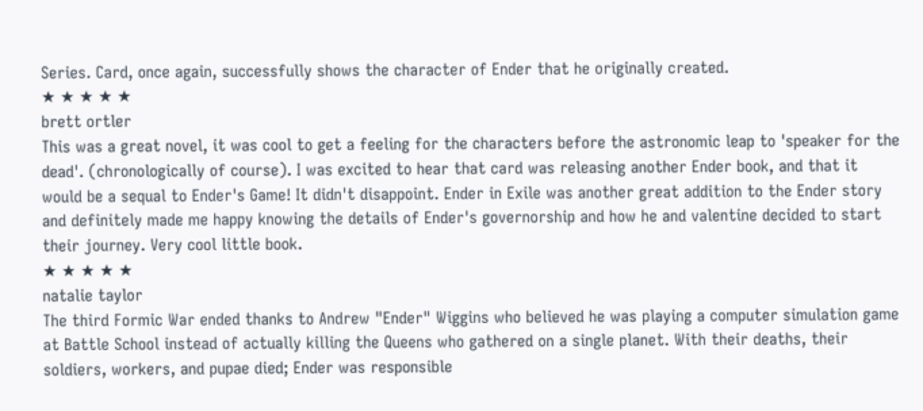Series. Card, once again, successfully shows the character of Ender that he originally created.
★ ★ ★ ★ ★
brett ortler
This was a great novel, it was cool to get a feeling for the characters before the astronomic leap to 'speaker for the dead'. (chronologically of course). I was excited to hear that card was releasing another Ender book, and that it would be a sequal to Ender's Game! It didn't disappoint. Ender in Exile was another great addition to the Ender story and definitely made me happy knowing the details of Ender's governorship and how he and valentine decided to start their journey. Very cool little book.
★ ★ ★ ★ ★
natalie taylor
The third Formic War ended thanks to Andrew "Ender" Wiggins who believed he was playing a computer simulation game at Battle School instead of actually killing the Queens who gathered on a single planet. With their deaths, their soldiers, workers, and pupae died; Ender was responsible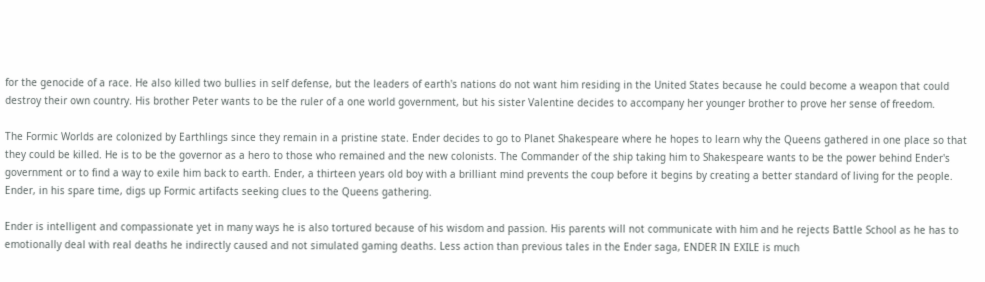for the genocide of a race. He also killed two bullies in self defense, but the leaders of earth's nations do not want him residing in the United States because he could become a weapon that could destroy their own country. His brother Peter wants to be the ruler of a one world government, but his sister Valentine decides to accompany her younger brother to prove her sense of freedom.

The Formic Worlds are colonized by Earthlings since they remain in a pristine state. Ender decides to go to Planet Shakespeare where he hopes to learn why the Queens gathered in one place so that they could be killed. He is to be the governor as a hero to those who remained and the new colonists. The Commander of the ship taking him to Shakespeare wants to be the power behind Ender's government or to find a way to exile him back to earth. Ender, a thirteen years old boy with a brilliant mind prevents the coup before it begins by creating a better standard of living for the people. Ender, in his spare time, digs up Formic artifacts seeking clues to the Queens gathering.

Ender is intelligent and compassionate yet in many ways he is also tortured because of his wisdom and passion. His parents will not communicate with him and he rejects Battle School as he has to emotionally deal with real deaths he indirectly caused and not simulated gaming deaths. Less action than previous tales in the Ender saga, ENDER IN EXILE is much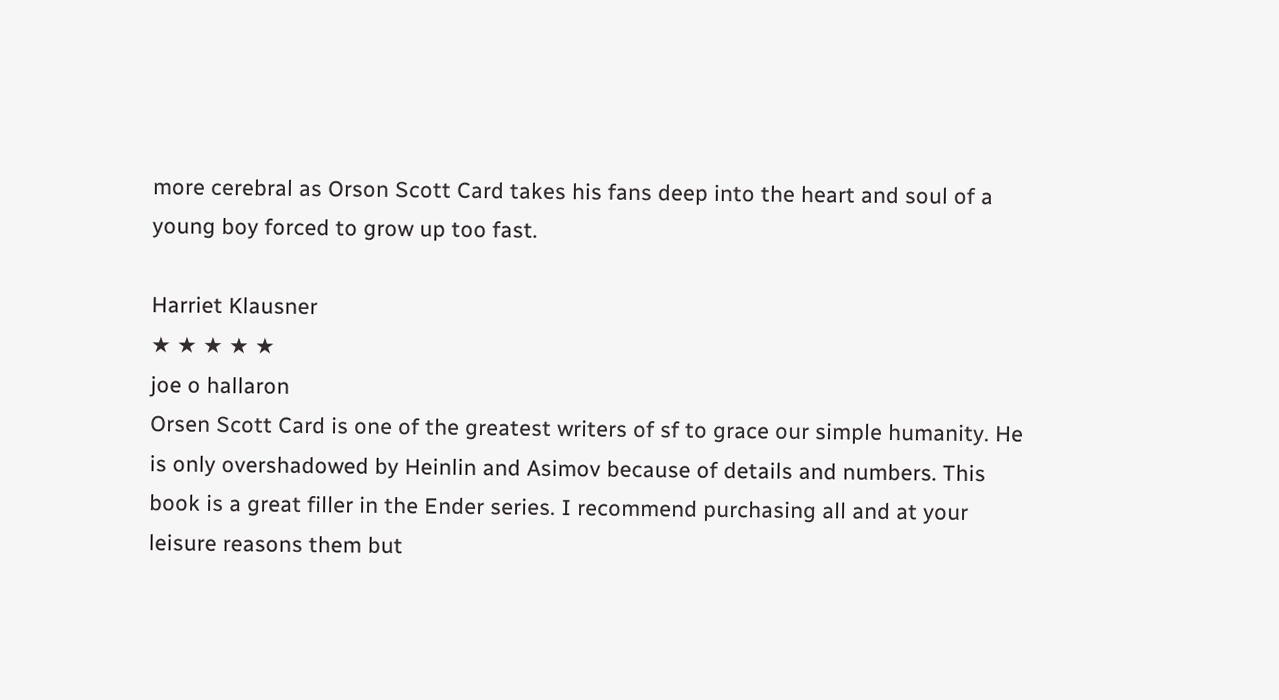more cerebral as Orson Scott Card takes his fans deep into the heart and soul of a young boy forced to grow up too fast.

Harriet Klausner
★ ★ ★ ★ ★
joe o hallaron
Orsen Scott Card is one of the greatest writers of sf to grace our simple humanity. He is only overshadowed by Heinlin and Asimov because of details and numbers. This book is a great filler in the Ender series. I recommend purchasing all and at your leisure reasons them but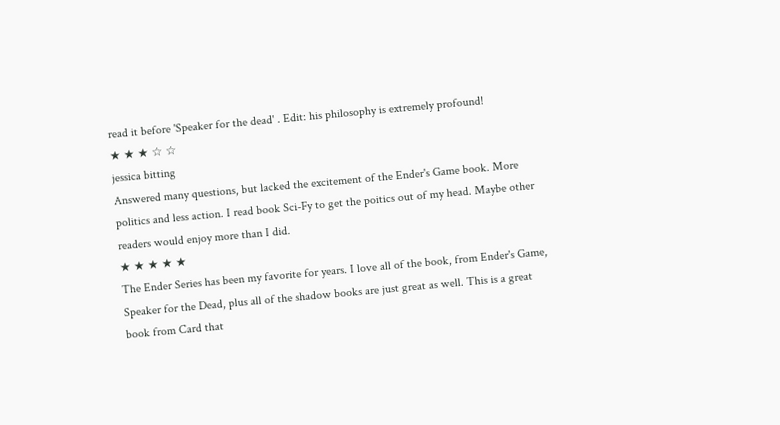read it before 'Speaker for the dead' . Edit: his philosophy is extremely profound!
★ ★ ★ ☆ ☆
jessica bitting
Answered many questions, but lacked the excitement of the Ender's Game book. More politics and less action. I read book Sci-Fy to get the poitics out of my head. Maybe other readers would enjoy more than I did.
★ ★ ★ ★ ★
The Ender Series has been my favorite for years. I love all of the book, from Ender's Game, Speaker for the Dead, plus all of the shadow books are just great as well. This is a great book from Card that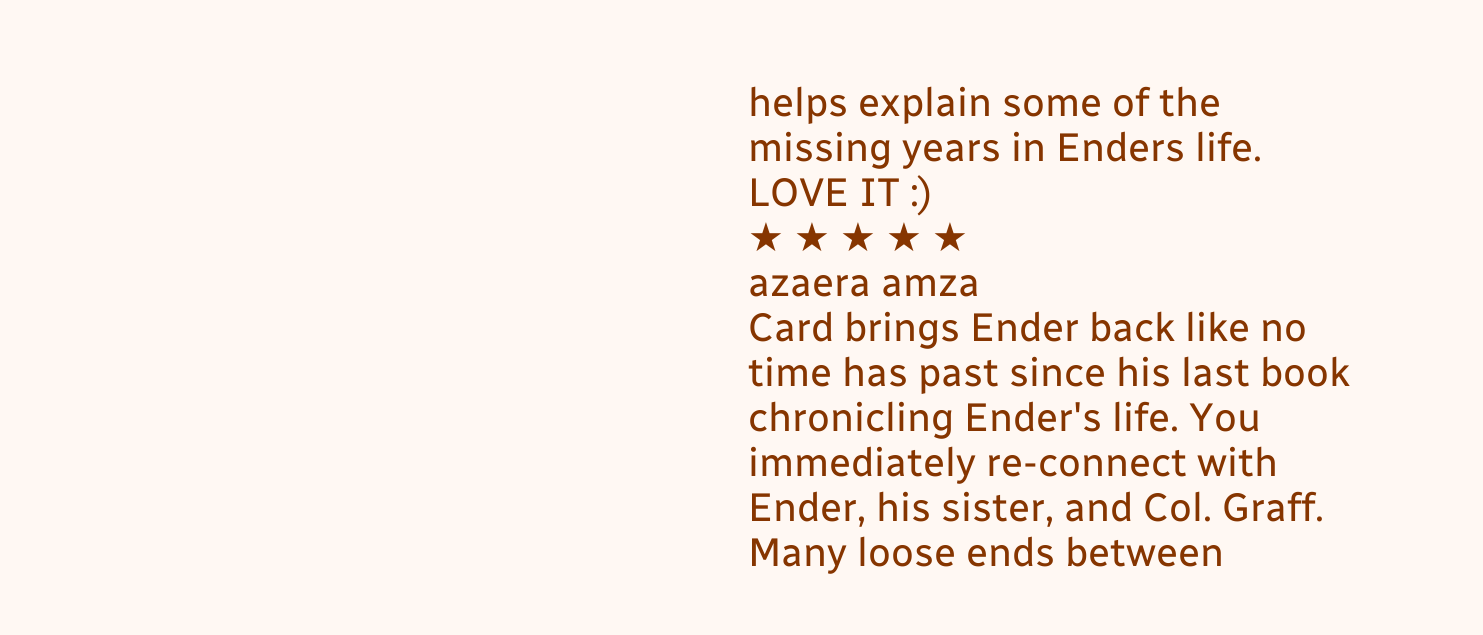helps explain some of the missing years in Enders life. LOVE IT :)
★ ★ ★ ★ ★
azaera amza
Card brings Ender back like no time has past since his last book chronicling Ender's life. You immediately re-connect with Ender, his sister, and Col. Graff. Many loose ends between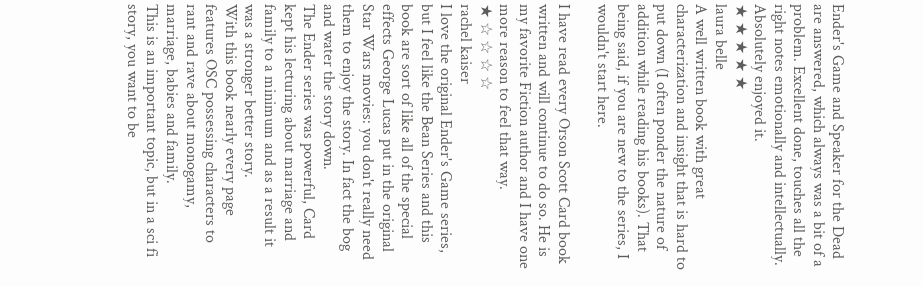Ender's Game and Speaker for the Dead are answered, which always was a bit of a problem. Excellent done, touches all the right notes emotionally and intellectually. Absolutely enjoyed it.
★ ★ ★ ★ ★
laura belle
A well written book with great characterization and insight that is hard to put down (I often ponder the nature of addition while reading his books). That being said, if you are new to the series, I wouldn't start here.

I have read every Orson Scott Card book written and will continue to do so. He is my favorite Fiction author and I have one more reason to feel that way.
★ ☆ ☆ ☆ ☆
rachel kaiser
I love the original Ender's Game series, but I feel like the Bean Series and this book are sort of like all of the special effects George Lucas put in the original Star Wars movies: you don't really need them to enjoy the story. In fact the bog and water the story down.
The Ender series was powerful, Card kept his lecturing about marriage and family to a minimum and as a result it was a stronger better story.
With this book nearly every page features OSC possessing characters to rant and rave about monogamy, marriage, babies and family.
This is an important topic, but in a sci fi story, you want to be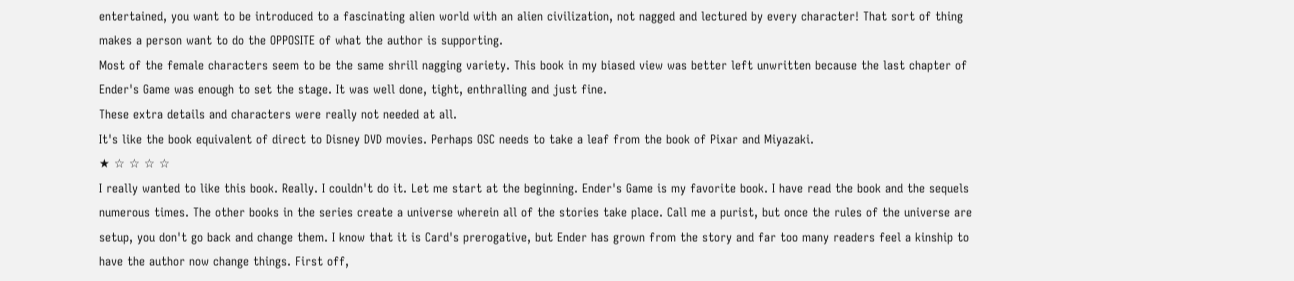entertained, you want to be introduced to a fascinating alien world with an alien civilization, not nagged and lectured by every character! That sort of thing makes a person want to do the OPPOSITE of what the author is supporting.
Most of the female characters seem to be the same shrill nagging variety. This book in my biased view was better left unwritten because the last chapter of Ender's Game was enough to set the stage. It was well done, tight, enthralling and just fine.
These extra details and characters were really not needed at all.
It's like the book equivalent of direct to Disney DVD movies. Perhaps OSC needs to take a leaf from the book of Pixar and Miyazaki.
★ ☆ ☆ ☆ ☆
I really wanted to like this book. Really. I couldn't do it. Let me start at the beginning. Ender's Game is my favorite book. I have read the book and the sequels numerous times. The other books in the series create a universe wherein all of the stories take place. Call me a purist, but once the rules of the universe are setup, you don't go back and change them. I know that it is Card's prerogative, but Ender has grown from the story and far too many readers feel a kinship to have the author now change things. First off,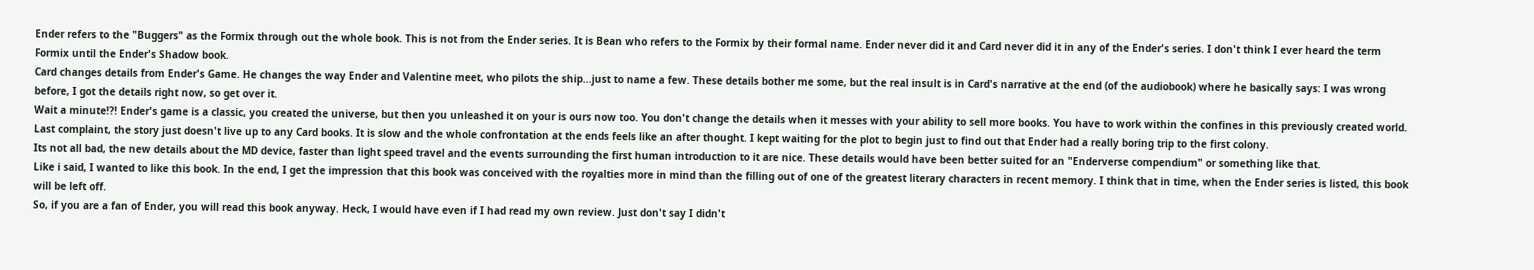Ender refers to the "Buggers" as the Formix through out the whole book. This is not from the Ender series. It is Bean who refers to the Formix by their formal name. Ender never did it and Card never did it in any of the Ender's series. I don't think I ever heard the term Formix until the Ender's Shadow book.
Card changes details from Ender's Game. He changes the way Ender and Valentine meet, who pilots the ship...just to name a few. These details bother me some, but the real insult is in Card's narrative at the end (of the audiobook) where he basically says: I was wrong before, I got the details right now, so get over it.
Wait a minute!?! Ender's game is a classic, you created the universe, but then you unleashed it on your is ours now too. You don't change the details when it messes with your ability to sell more books. You have to work within the confines in this previously created world.
Last complaint, the story just doesn't live up to any Card books. It is slow and the whole confrontation at the ends feels like an after thought. I kept waiting for the plot to begin just to find out that Ender had a really boring trip to the first colony.
Its not all bad, the new details about the MD device, faster than light speed travel and the events surrounding the first human introduction to it are nice. These details would have been better suited for an "Enderverse compendium" or something like that.
Like i said, I wanted to like this book. In the end, I get the impression that this book was conceived with the royalties more in mind than the filling out of one of the greatest literary characters in recent memory. I think that in time, when the Ender series is listed, this book will be left off.
So, if you are a fan of Ender, you will read this book anyway. Heck, I would have even if I had read my own review. Just don't say I didn't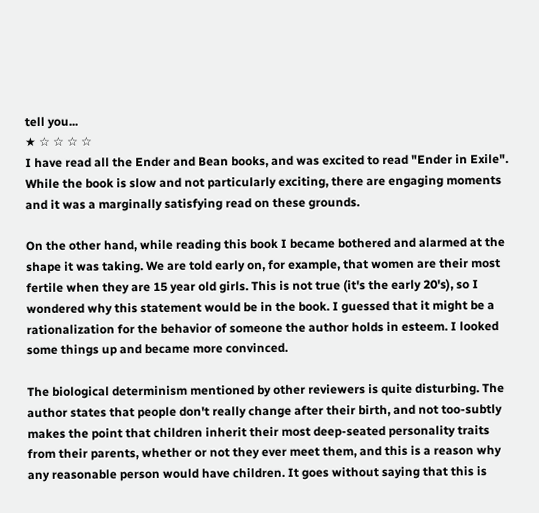tell you...
★ ☆ ☆ ☆ ☆
I have read all the Ender and Bean books, and was excited to read "Ender in Exile". While the book is slow and not particularly exciting, there are engaging moments and it was a marginally satisfying read on these grounds.

On the other hand, while reading this book I became bothered and alarmed at the shape it was taking. We are told early on, for example, that women are their most fertile when they are 15 year old girls. This is not true (it's the early 20's), so I wondered why this statement would be in the book. I guessed that it might be a rationalization for the behavior of someone the author holds in esteem. I looked some things up and became more convinced.

The biological determinism mentioned by other reviewers is quite disturbing. The author states that people don't really change after their birth, and not too-subtly makes the point that children inherit their most deep-seated personality traits from their parents, whether or not they ever meet them, and this is a reason why any reasonable person would have children. It goes without saying that this is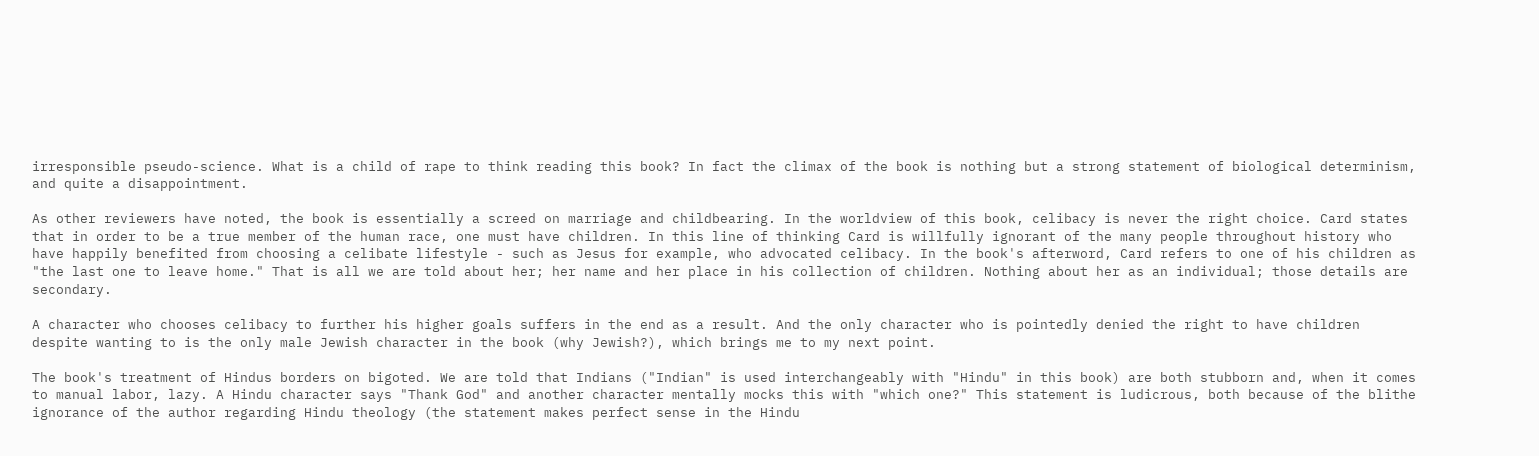irresponsible pseudo-science. What is a child of rape to think reading this book? In fact the climax of the book is nothing but a strong statement of biological determinism, and quite a disappointment.

As other reviewers have noted, the book is essentially a screed on marriage and childbearing. In the worldview of this book, celibacy is never the right choice. Card states that in order to be a true member of the human race, one must have children. In this line of thinking Card is willfully ignorant of the many people throughout history who have happily benefited from choosing a celibate lifestyle - such as Jesus for example, who advocated celibacy. In the book's afterword, Card refers to one of his children as "the last one to leave home." That is all we are told about her; her name and her place in his collection of children. Nothing about her as an individual; those details are secondary.

A character who chooses celibacy to further his higher goals suffers in the end as a result. And the only character who is pointedly denied the right to have children despite wanting to is the only male Jewish character in the book (why Jewish?), which brings me to my next point.

The book's treatment of Hindus borders on bigoted. We are told that Indians ("Indian" is used interchangeably with "Hindu" in this book) are both stubborn and, when it comes to manual labor, lazy. A Hindu character says "Thank God" and another character mentally mocks this with "which one?" This statement is ludicrous, both because of the blithe ignorance of the author regarding Hindu theology (the statement makes perfect sense in the Hindu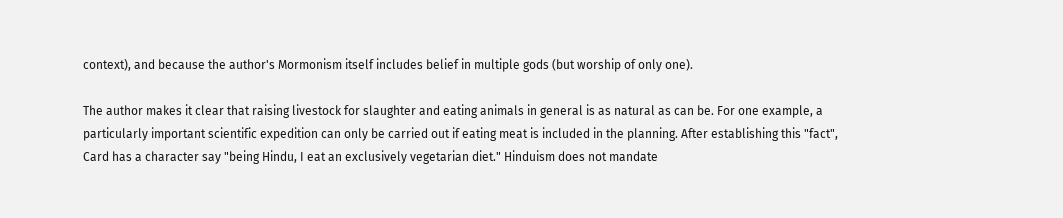context), and because the author's Mormonism itself includes belief in multiple gods (but worship of only one).

The author makes it clear that raising livestock for slaughter and eating animals in general is as natural as can be. For one example, a particularly important scientific expedition can only be carried out if eating meat is included in the planning. After establishing this "fact", Card has a character say "being Hindu, I eat an exclusively vegetarian diet." Hinduism does not mandate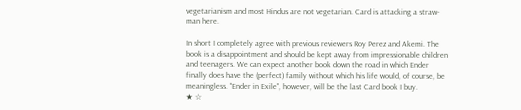vegetarianism and most Hindus are not vegetarian. Card is attacking a straw-man here.

In short I completely agree with previous reviewers Roy Perez and Akemi. The book is a disappointment and should be kept away from impressionable children and teenagers. We can expect another book down the road in which Ender finally does have the (perfect) family without which his life would, of course, be meaningless. "Ender in Exile", however, will be the last Card book I buy.
★ ☆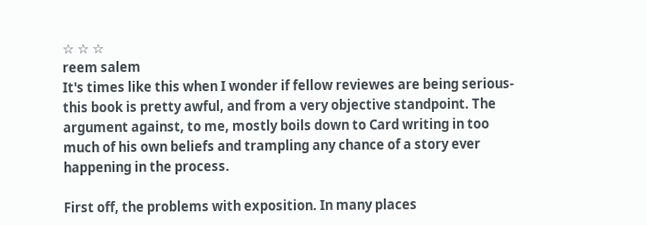☆ ☆ ☆
reem salem
It's times like this when I wonder if fellow reviewes are being serious- this book is pretty awful, and from a very objective standpoint. The argument against, to me, mostly boils down to Card writing in too much of his own beliefs and trampling any chance of a story ever happening in the process.

First off, the problems with exposition. In many places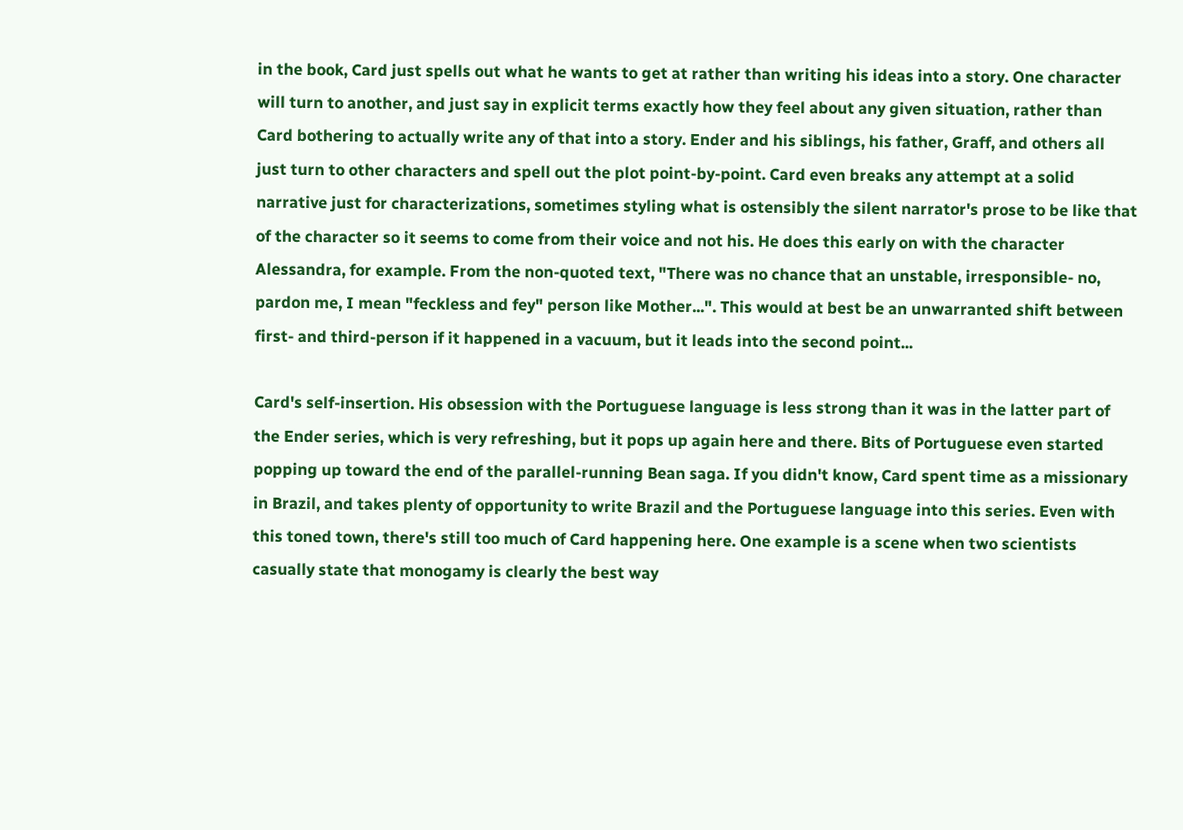in the book, Card just spells out what he wants to get at rather than writing his ideas into a story. One character will turn to another, and just say in explicit terms exactly how they feel about any given situation, rather than Card bothering to actually write any of that into a story. Ender and his siblings, his father, Graff, and others all just turn to other characters and spell out the plot point-by-point. Card even breaks any attempt at a solid narrative just for characterizations, sometimes styling what is ostensibly the silent narrator's prose to be like that of the character so it seems to come from their voice and not his. He does this early on with the character Alessandra, for example. From the non-quoted text, "There was no chance that an unstable, irresponsible- no, pardon me, I mean "feckless and fey" person like Mother...". This would at best be an unwarranted shift between first- and third-person if it happened in a vacuum, but it leads into the second point...

Card's self-insertion. His obsession with the Portuguese language is less strong than it was in the latter part of the Ender series, which is very refreshing, but it pops up again here and there. Bits of Portuguese even started popping up toward the end of the parallel-running Bean saga. If you didn't know, Card spent time as a missionary in Brazil, and takes plenty of opportunity to write Brazil and the Portuguese language into this series. Even with this toned town, there's still too much of Card happening here. One example is a scene when two scientists casually state that monogamy is clearly the best way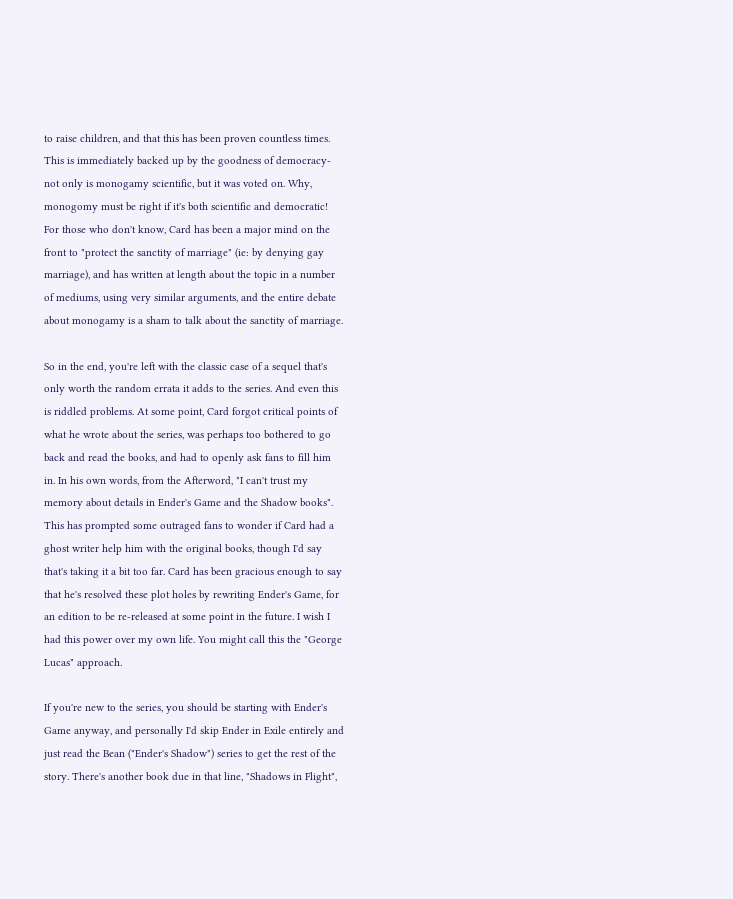to raise children, and that this has been proven countless times. This is immediately backed up by the goodness of democracy- not only is monogamy scientific, but it was voted on. Why, monogomy must be right if it's both scientific and democratic! For those who don't know, Card has been a major mind on the front to "protect the sanctity of marriage" (ie: by denying gay marriage), and has written at length about the topic in a number of mediums, using very similar arguments, and the entire debate about monogamy is a sham to talk about the sanctity of marriage.

So in the end, you're left with the classic case of a sequel that's only worth the random errata it adds to the series. And even this is riddled problems. At some point, Card forgot critical points of what he wrote about the series, was perhaps too bothered to go back and read the books, and had to openly ask fans to fill him in. In his own words, from the Afterword, "I can't trust my memory about details in Ender's Game and the Shadow books". This has prompted some outraged fans to wonder if Card had a ghost writer help him with the original books, though I'd say that's taking it a bit too far. Card has been gracious enough to say that he's resolved these plot holes by rewriting Ender's Game, for an edition to be re-released at some point in the future. I wish I had this power over my own life. You might call this the "George Lucas" approach.

If you're new to the series, you should be starting with Ender's Game anyway, and personally I'd skip Ender in Exile entirely and just read the Bean ("Ender's Shadow") series to get the rest of the story. There's another book due in that line, "Shadows in Flight",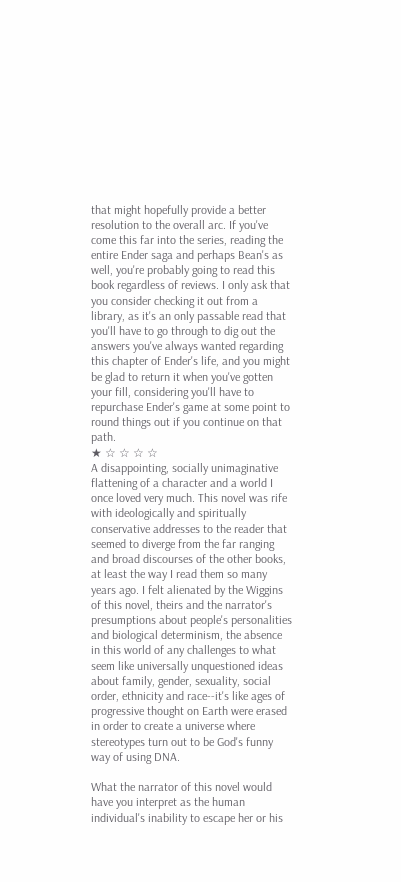that might hopefully provide a better resolution to the overall arc. If you've come this far into the series, reading the entire Ender saga and perhaps Bean's as well, you're probably going to read this book regardless of reviews. I only ask that you consider checking it out from a library, as it's an only passable read that you'll have to go through to dig out the answers you've always wanted regarding this chapter of Ender's life, and you might be glad to return it when you've gotten your fill, considering you'll have to repurchase Ender's game at some point to round things out if you continue on that path.
★ ☆ ☆ ☆ ☆
A disappointing, socially unimaginative flattening of a character and a world I once loved very much. This novel was rife with ideologically and spiritually conservative addresses to the reader that seemed to diverge from the far ranging and broad discourses of the other books, at least the way I read them so many years ago. I felt alienated by the Wiggins of this novel, theirs and the narrator's presumptions about people's personalities and biological determinism, the absence in this world of any challenges to what seem like universally unquestioned ideas about family, gender, sexuality, social order, ethnicity and race--it's like ages of progressive thought on Earth were erased in order to create a universe where stereotypes turn out to be God's funny way of using DNA.

What the narrator of this novel would have you interpret as the human individual's inability to escape her or his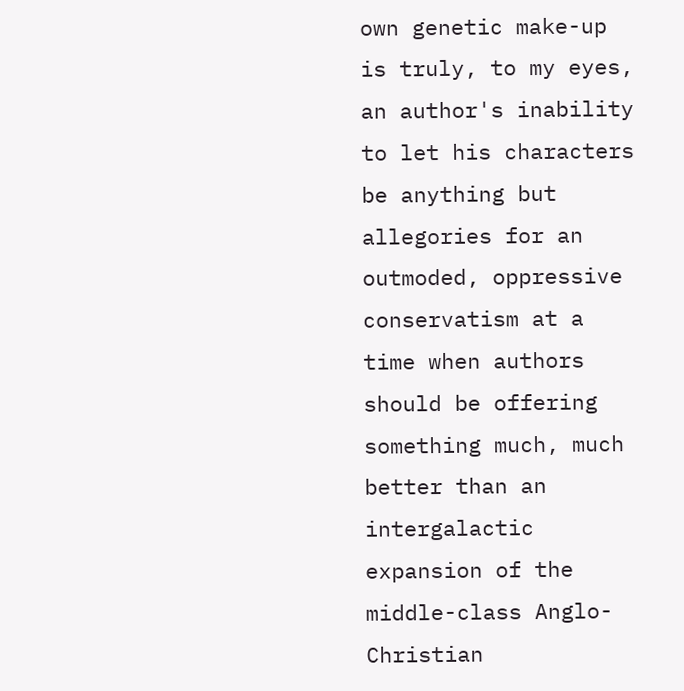own genetic make-up is truly, to my eyes, an author's inability to let his characters be anything but allegories for an outmoded, oppressive conservatism at a time when authors should be offering something much, much better than an intergalactic expansion of the middle-class Anglo-Christian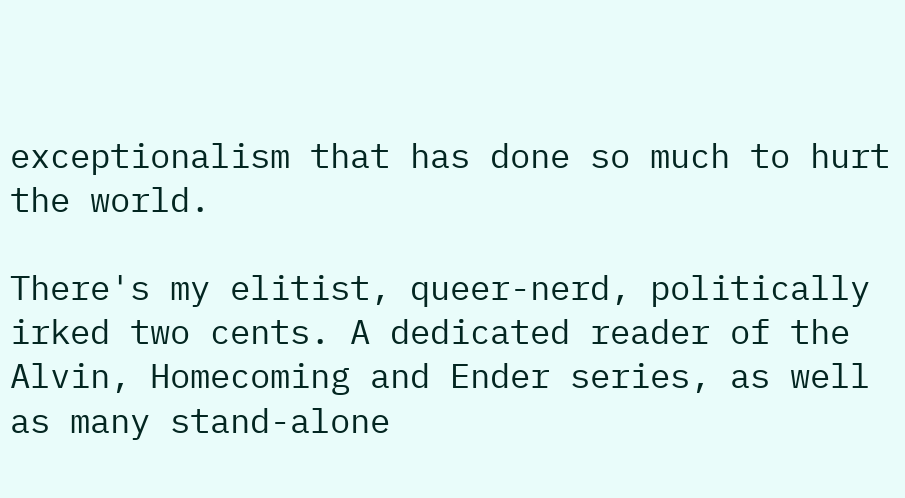exceptionalism that has done so much to hurt the world.

There's my elitist, queer-nerd, politically irked two cents. A dedicated reader of the Alvin, Homecoming and Ender series, as well as many stand-alone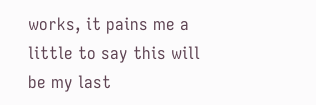works, it pains me a little to say this will be my last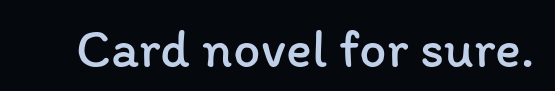Card novel for sure.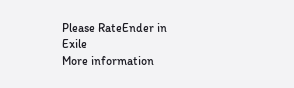Please RateEnder in Exile
More information